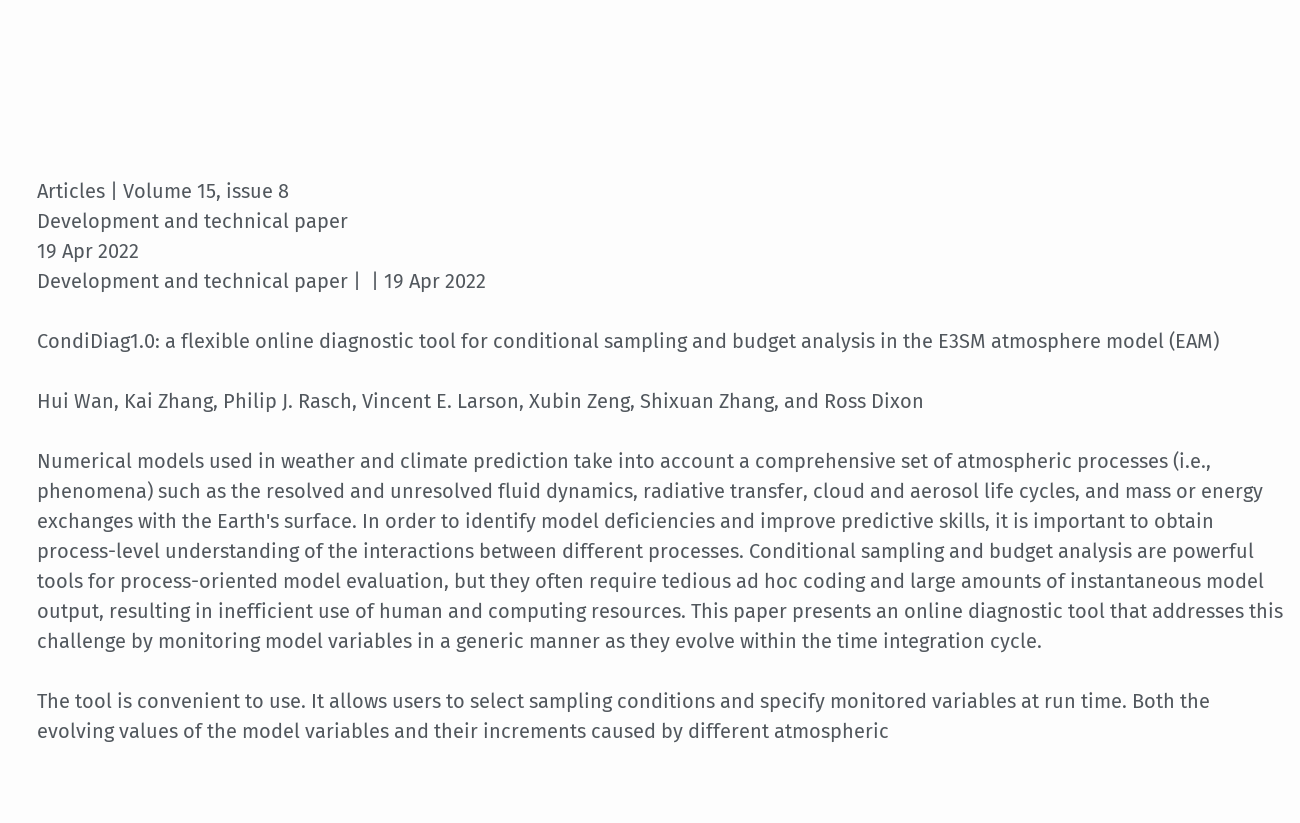Articles | Volume 15, issue 8
Development and technical paper
19 Apr 2022
Development and technical paper |  | 19 Apr 2022

CondiDiag1.0: a flexible online diagnostic tool for conditional sampling and budget analysis in the E3SM atmosphere model (EAM)

Hui Wan, Kai Zhang, Philip J. Rasch, Vincent E. Larson, Xubin Zeng, Shixuan Zhang, and Ross Dixon

Numerical models used in weather and climate prediction take into account a comprehensive set of atmospheric processes (i.e., phenomena) such as the resolved and unresolved fluid dynamics, radiative transfer, cloud and aerosol life cycles, and mass or energy exchanges with the Earth's surface. In order to identify model deficiencies and improve predictive skills, it is important to obtain process-level understanding of the interactions between different processes. Conditional sampling and budget analysis are powerful tools for process-oriented model evaluation, but they often require tedious ad hoc coding and large amounts of instantaneous model output, resulting in inefficient use of human and computing resources. This paper presents an online diagnostic tool that addresses this challenge by monitoring model variables in a generic manner as they evolve within the time integration cycle.

The tool is convenient to use. It allows users to select sampling conditions and specify monitored variables at run time. Both the evolving values of the model variables and their increments caused by different atmospheric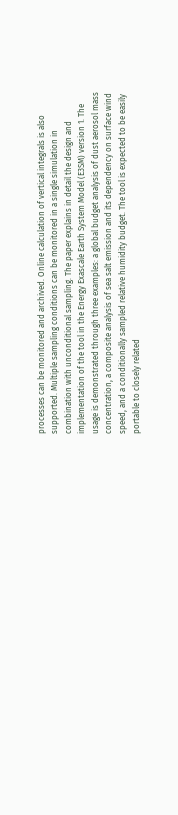processes can be monitored and archived. Online calculation of vertical integrals is also supported. Multiple sampling conditions can be monitored in a single simulation in combination with unconditional sampling. The paper explains in detail the design and implementation of the tool in the Energy Exascale Earth System Model (E3SM) version 1. The usage is demonstrated through three examples: a global budget analysis of dust aerosol mass concentration, a composite analysis of sea salt emission and its dependency on surface wind speed, and a conditionally sampled relative humidity budget. The tool is expected to be easily portable to closely related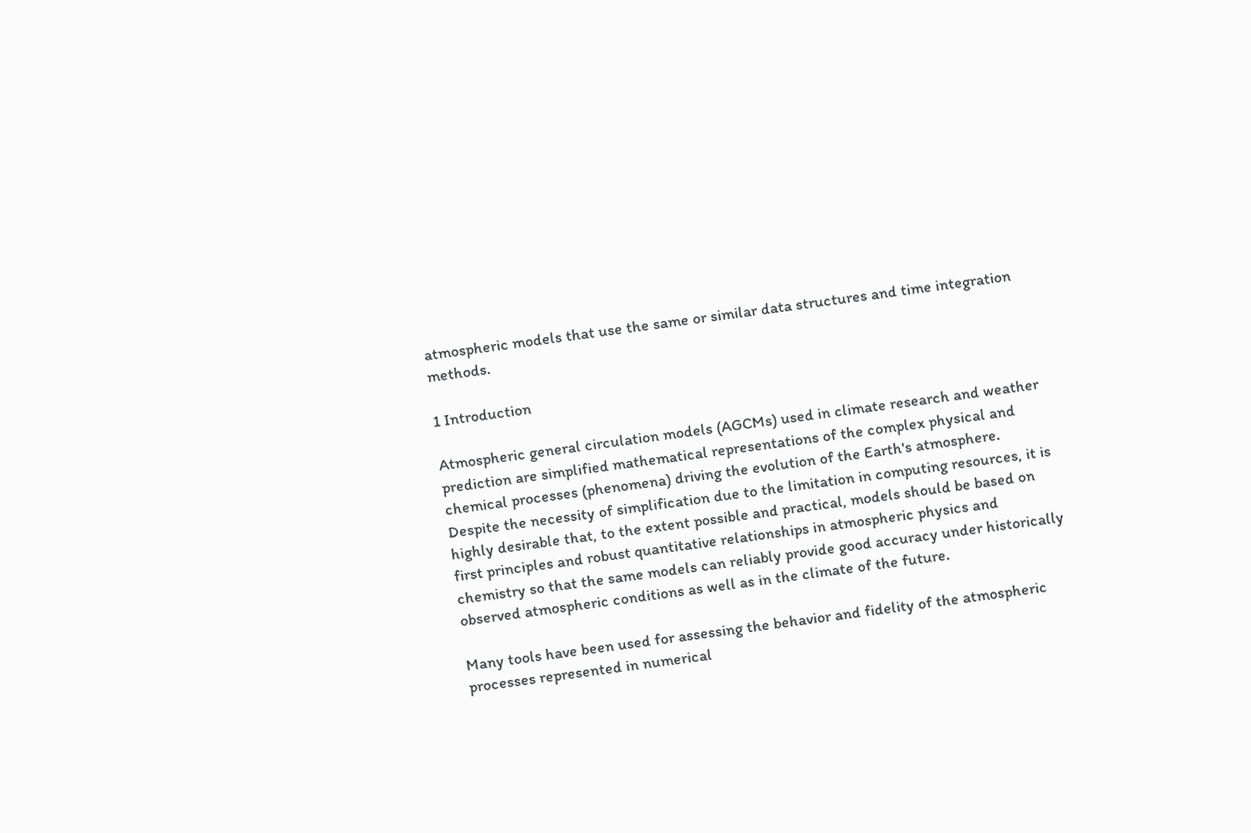atmospheric models that use the same or similar data structures and time integration methods.

1 Introduction

Atmospheric general circulation models (AGCMs) used in climate research and weather prediction are simplified mathematical representations of the complex physical and chemical processes (phenomena) driving the evolution of the Earth's atmosphere. Despite the necessity of simplification due to the limitation in computing resources, it is highly desirable that, to the extent possible and practical, models should be based on first principles and robust quantitative relationships in atmospheric physics and chemistry so that the same models can reliably provide good accuracy under historically observed atmospheric conditions as well as in the climate of the future.

Many tools have been used for assessing the behavior and fidelity of the atmospheric processes represented in numerical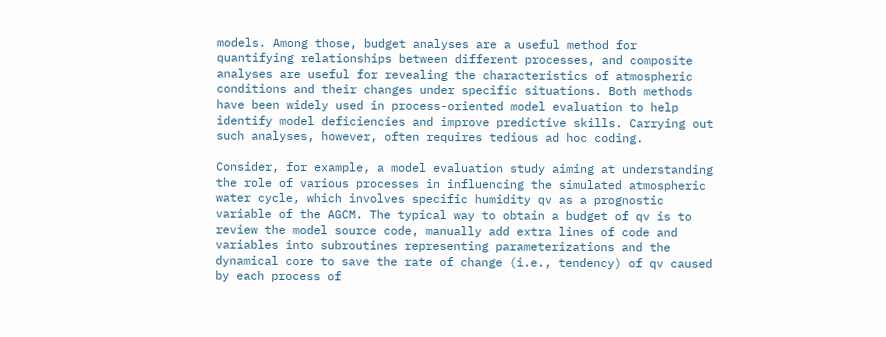models. Among those, budget analyses are a useful method for quantifying relationships between different processes, and composite analyses are useful for revealing the characteristics of atmospheric conditions and their changes under specific situations. Both methods have been widely used in process-oriented model evaluation to help identify model deficiencies and improve predictive skills. Carrying out such analyses, however, often requires tedious ad hoc coding.

Consider, for example, a model evaluation study aiming at understanding the role of various processes in influencing the simulated atmospheric water cycle, which involves specific humidity qv as a prognostic variable of the AGCM. The typical way to obtain a budget of qv is to review the model source code, manually add extra lines of code and variables into subroutines representing parameterizations and the dynamical core to save the rate of change (i.e., tendency) of qv caused by each process of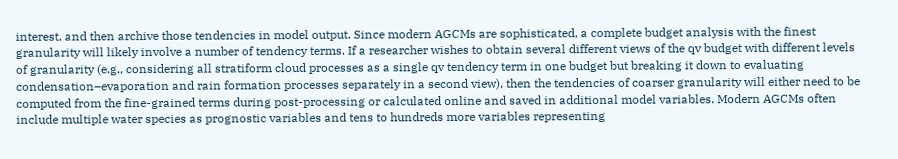interest, and then archive those tendencies in model output. Since modern AGCMs are sophisticated, a complete budget analysis with the finest granularity will likely involve a number of tendency terms. If a researcher wishes to obtain several different views of the qv budget with different levels of granularity (e.g., considering all stratiform cloud processes as a single qv tendency term in one budget but breaking it down to evaluating condensation–evaporation and rain formation processes separately in a second view), then the tendencies of coarser granularity will either need to be computed from the fine-grained terms during post-processing or calculated online and saved in additional model variables. Modern AGCMs often include multiple water species as prognostic variables and tens to hundreds more variables representing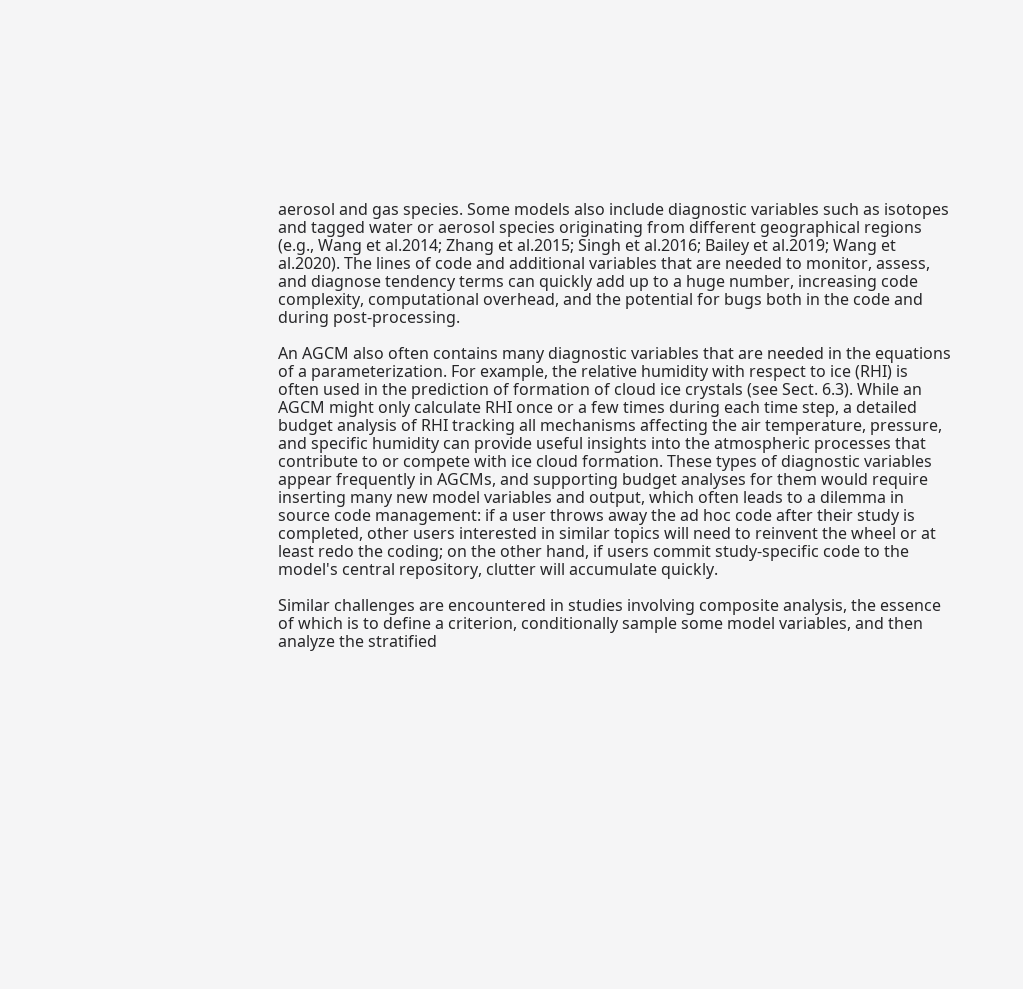aerosol and gas species. Some models also include diagnostic variables such as isotopes and tagged water or aerosol species originating from different geographical regions (e.g., Wang et al.2014; Zhang et al.2015; Singh et al.2016; Bailey et al.2019; Wang et al.2020). The lines of code and additional variables that are needed to monitor, assess, and diagnose tendency terms can quickly add up to a huge number, increasing code complexity, computational overhead, and the potential for bugs both in the code and during post-processing.

An AGCM also often contains many diagnostic variables that are needed in the equations of a parameterization. For example, the relative humidity with respect to ice (RHI) is often used in the prediction of formation of cloud ice crystals (see Sect. 6.3). While an AGCM might only calculate RHI once or a few times during each time step, a detailed budget analysis of RHI tracking all mechanisms affecting the air temperature, pressure, and specific humidity can provide useful insights into the atmospheric processes that contribute to or compete with ice cloud formation. These types of diagnostic variables appear frequently in AGCMs, and supporting budget analyses for them would require inserting many new model variables and output, which often leads to a dilemma in source code management: if a user throws away the ad hoc code after their study is completed, other users interested in similar topics will need to reinvent the wheel or at least redo the coding; on the other hand, if users commit study-specific code to the model's central repository, clutter will accumulate quickly.

Similar challenges are encountered in studies involving composite analysis, the essence of which is to define a criterion, conditionally sample some model variables, and then analyze the stratified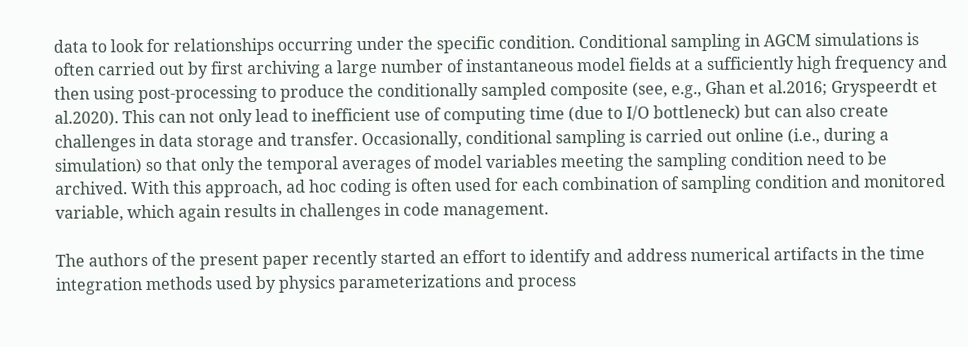data to look for relationships occurring under the specific condition. Conditional sampling in AGCM simulations is often carried out by first archiving a large number of instantaneous model fields at a sufficiently high frequency and then using post-processing to produce the conditionally sampled composite (see, e.g., Ghan et al.2016; Gryspeerdt et al.2020). This can not only lead to inefficient use of computing time (due to I/O bottleneck) but can also create challenges in data storage and transfer. Occasionally, conditional sampling is carried out online (i.e., during a simulation) so that only the temporal averages of model variables meeting the sampling condition need to be archived. With this approach, ad hoc coding is often used for each combination of sampling condition and monitored variable, which again results in challenges in code management.

The authors of the present paper recently started an effort to identify and address numerical artifacts in the time integration methods used by physics parameterizations and process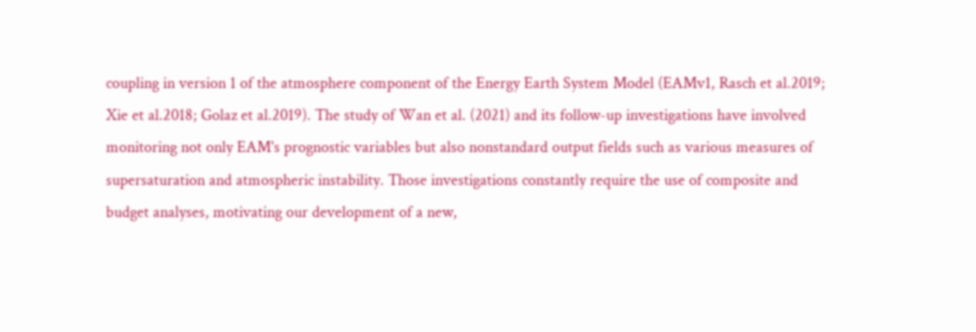coupling in version 1 of the atmosphere component of the Energy Earth System Model (EAMv1, Rasch et al.2019; Xie et al.2018; Golaz et al.2019). The study of Wan et al. (2021) and its follow-up investigations have involved monitoring not only EAM's prognostic variables but also nonstandard output fields such as various measures of supersaturation and atmospheric instability. Those investigations constantly require the use of composite and budget analyses, motivating our development of a new,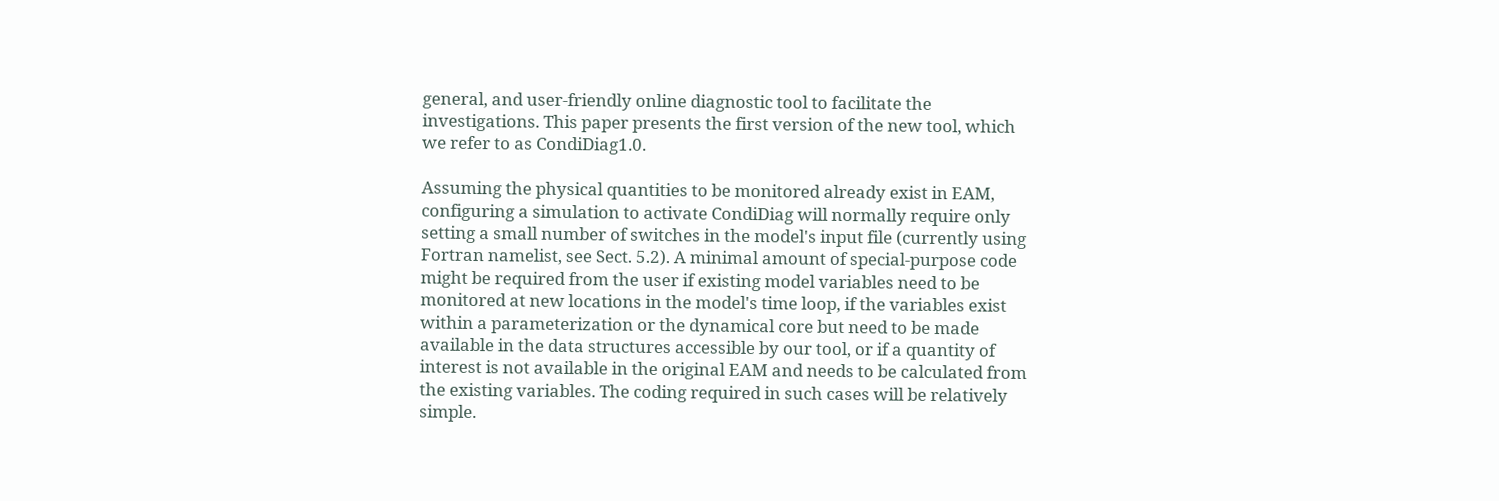general, and user-friendly online diagnostic tool to facilitate the investigations. This paper presents the first version of the new tool, which we refer to as CondiDiag1.0.

Assuming the physical quantities to be monitored already exist in EAM, configuring a simulation to activate CondiDiag will normally require only setting a small number of switches in the model's input file (currently using Fortran namelist, see Sect. 5.2). A minimal amount of special-purpose code might be required from the user if existing model variables need to be monitored at new locations in the model's time loop, if the variables exist within a parameterization or the dynamical core but need to be made available in the data structures accessible by our tool, or if a quantity of interest is not available in the original EAM and needs to be calculated from the existing variables. The coding required in such cases will be relatively simple.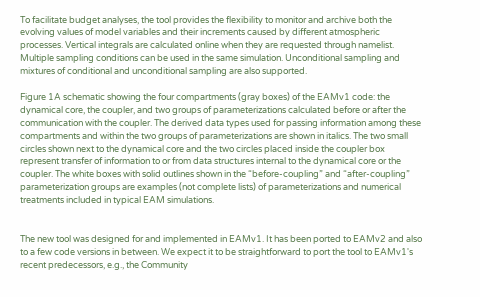To facilitate budget analyses, the tool provides the flexibility to monitor and archive both the evolving values of model variables and their increments caused by different atmospheric processes. Vertical integrals are calculated online when they are requested through namelist. Multiple sampling conditions can be used in the same simulation. Unconditional sampling and mixtures of conditional and unconditional sampling are also supported.

Figure 1A schematic showing the four compartments (gray boxes) of the EAMv1 code: the dynamical core, the coupler, and two groups of parameterizations calculated before or after the communication with the coupler. The derived data types used for passing information among these compartments and within the two groups of parameterizations are shown in italics. The two small circles shown next to the dynamical core and the two circles placed inside the coupler box represent transfer of information to or from data structures internal to the dynamical core or the coupler. The white boxes with solid outlines shown in the “before-coupling” and “after-coupling” parameterization groups are examples (not complete lists) of parameterizations and numerical treatments included in typical EAM simulations.


The new tool was designed for and implemented in EAMv1. It has been ported to EAMv2 and also to a few code versions in between. We expect it to be straightforward to port the tool to EAMv1's recent predecessors, e.g., the Community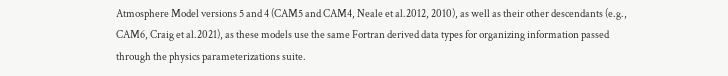Atmosphere Model versions 5 and 4 (CAM5 and CAM4, Neale et al.2012, 2010), as well as their other descendants (e.g., CAM6, Craig et al.2021), as these models use the same Fortran derived data types for organizing information passed through the physics parameterizations suite.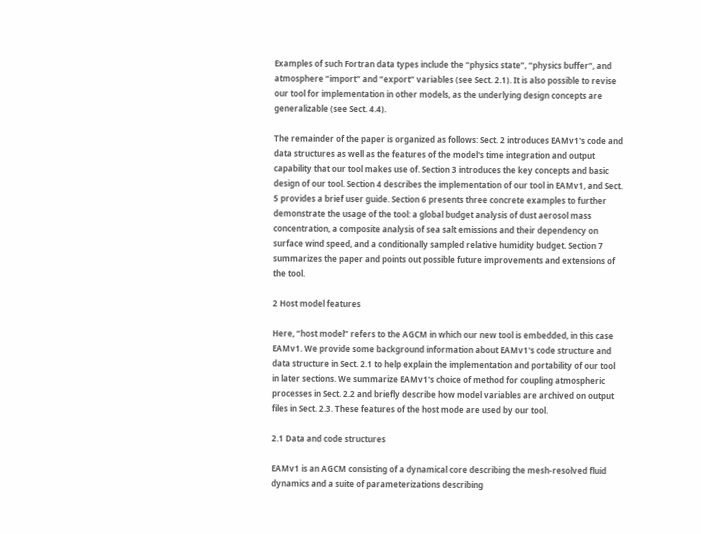Examples of such Fortran data types include the “physics state”, “physics buffer”, and atmosphere “import” and “export” variables (see Sect. 2.1). It is also possible to revise our tool for implementation in other models, as the underlying design concepts are generalizable (see Sect. 4.4).

The remainder of the paper is organized as follows: Sect. 2 introduces EAMv1's code and data structures as well as the features of the model's time integration and output capability that our tool makes use of. Section 3 introduces the key concepts and basic design of our tool. Section 4 describes the implementation of our tool in EAMv1, and Sect. 5 provides a brief user guide. Section 6 presents three concrete examples to further demonstrate the usage of the tool: a global budget analysis of dust aerosol mass concentration, a composite analysis of sea salt emissions and their dependency on surface wind speed, and a conditionally sampled relative humidity budget. Section 7 summarizes the paper and points out possible future improvements and extensions of the tool.

2 Host model features

Here, “host model” refers to the AGCM in which our new tool is embedded, in this case EAMv1. We provide some background information about EAMv1's code structure and data structure in Sect. 2.1 to help explain the implementation and portability of our tool in later sections. We summarize EAMv1's choice of method for coupling atmospheric processes in Sect. 2.2 and briefly describe how model variables are archived on output files in Sect. 2.3. These features of the host mode are used by our tool.

2.1 Data and code structures

EAMv1 is an AGCM consisting of a dynamical core describing the mesh-resolved fluid dynamics and a suite of parameterizations describing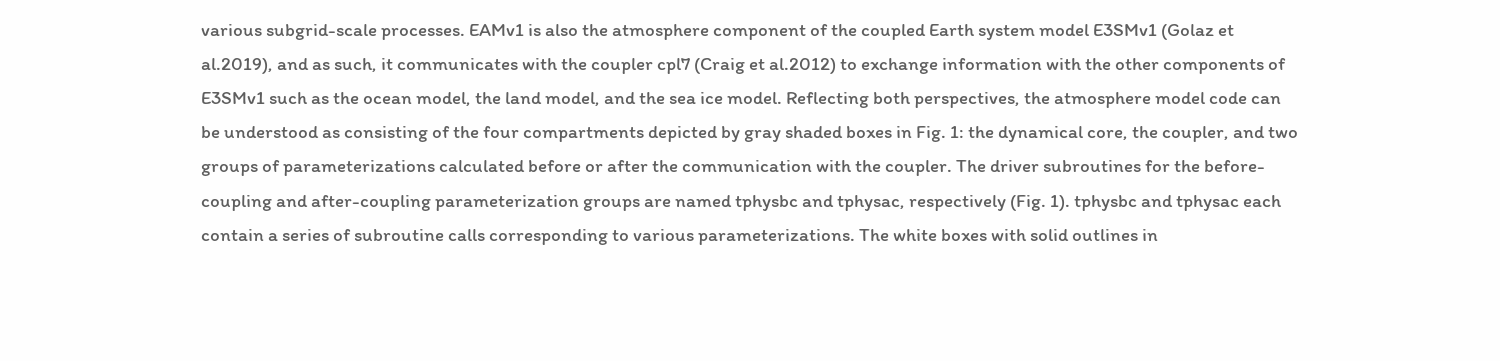various subgrid-scale processes. EAMv1 is also the atmosphere component of the coupled Earth system model E3SMv1 (Golaz et al.2019), and as such, it communicates with the coupler cpl7 (Craig et al.2012) to exchange information with the other components of E3SMv1 such as the ocean model, the land model, and the sea ice model. Reflecting both perspectives, the atmosphere model code can be understood as consisting of the four compartments depicted by gray shaded boxes in Fig. 1: the dynamical core, the coupler, and two groups of parameterizations calculated before or after the communication with the coupler. The driver subroutines for the before-coupling and after-coupling parameterization groups are named tphysbc and tphysac, respectively (Fig. 1). tphysbc and tphysac each contain a series of subroutine calls corresponding to various parameterizations. The white boxes with solid outlines in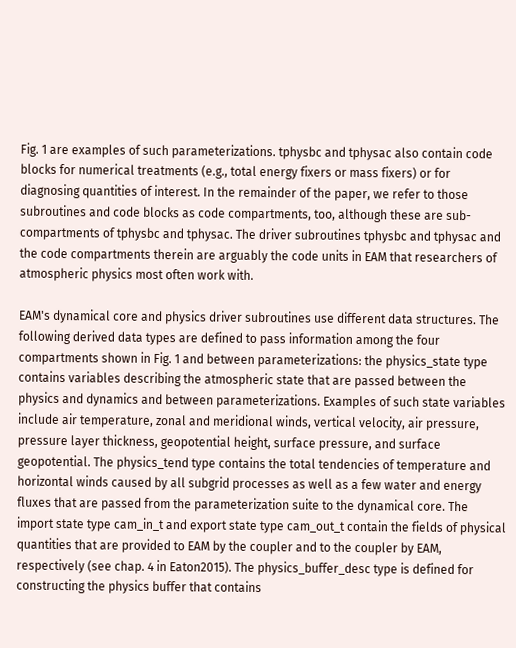Fig. 1 are examples of such parameterizations. tphysbc and tphysac also contain code blocks for numerical treatments (e.g., total energy fixers or mass fixers) or for diagnosing quantities of interest. In the remainder of the paper, we refer to those subroutines and code blocks as code compartments, too, although these are sub-compartments of tphysbc and tphysac. The driver subroutines tphysbc and tphysac and the code compartments therein are arguably the code units in EAM that researchers of atmospheric physics most often work with.

EAM's dynamical core and physics driver subroutines use different data structures. The following derived data types are defined to pass information among the four compartments shown in Fig. 1 and between parameterizations: the physics_state type contains variables describing the atmospheric state that are passed between the physics and dynamics and between parameterizations. Examples of such state variables include air temperature, zonal and meridional winds, vertical velocity, air pressure, pressure layer thickness, geopotential height, surface pressure, and surface geopotential. The physics_tend type contains the total tendencies of temperature and horizontal winds caused by all subgrid processes as well as a few water and energy fluxes that are passed from the parameterization suite to the dynamical core. The import state type cam_in_t and export state type cam_out_t contain the fields of physical quantities that are provided to EAM by the coupler and to the coupler by EAM, respectively (see chap. 4 in Eaton2015). The physics_buffer_desc type is defined for constructing the physics buffer that contains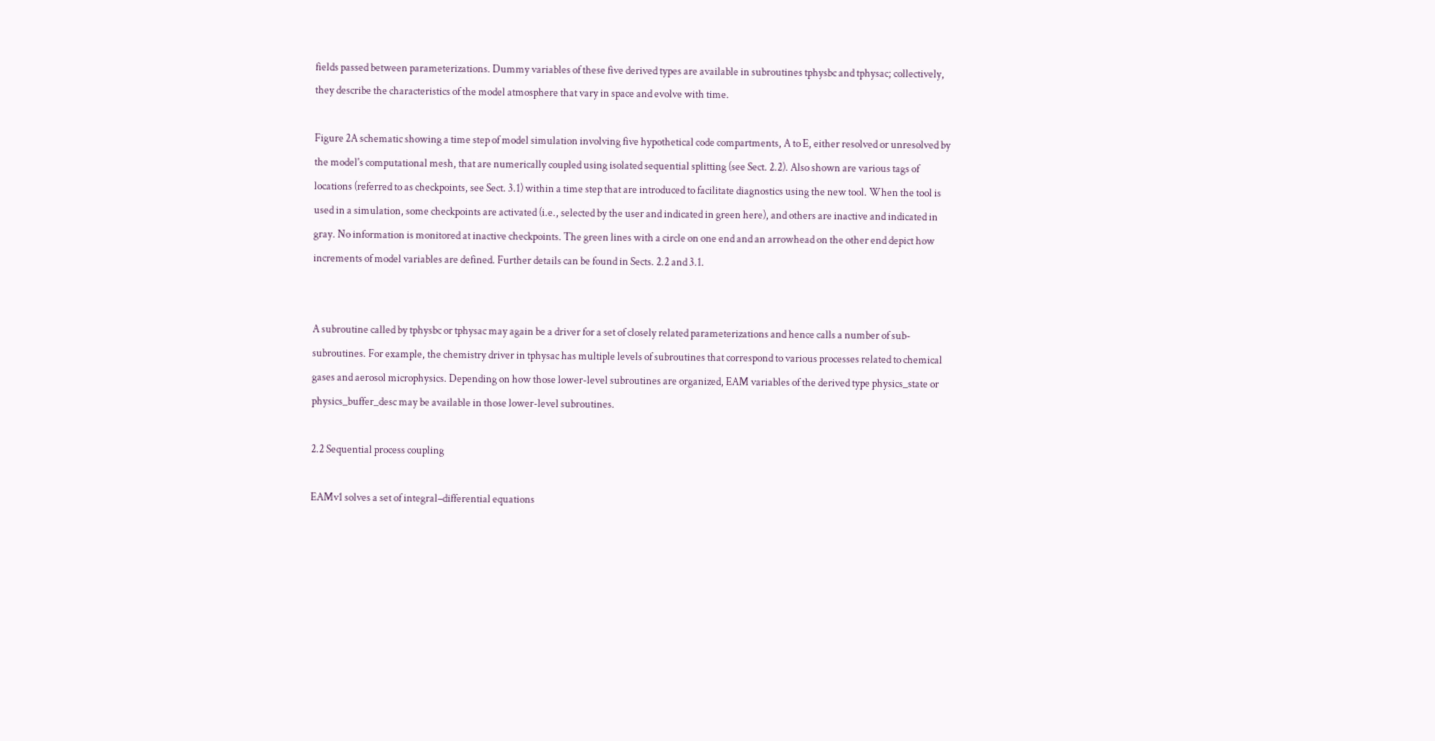fields passed between parameterizations. Dummy variables of these five derived types are available in subroutines tphysbc and tphysac; collectively, they describe the characteristics of the model atmosphere that vary in space and evolve with time.

Figure 2A schematic showing a time step of model simulation involving five hypothetical code compartments, A to E, either resolved or unresolved by the model's computational mesh, that are numerically coupled using isolated sequential splitting (see Sect. 2.2). Also shown are various tags of locations (referred to as checkpoints, see Sect. 3.1) within a time step that are introduced to facilitate diagnostics using the new tool. When the tool is used in a simulation, some checkpoints are activated (i.e., selected by the user and indicated in green here), and others are inactive and indicated in gray. No information is monitored at inactive checkpoints. The green lines with a circle on one end and an arrowhead on the other end depict how increments of model variables are defined. Further details can be found in Sects. 2.2 and 3.1.


A subroutine called by tphysbc or tphysac may again be a driver for a set of closely related parameterizations and hence calls a number of sub-subroutines. For example, the chemistry driver in tphysac has multiple levels of subroutines that correspond to various processes related to chemical gases and aerosol microphysics. Depending on how those lower-level subroutines are organized, EAM variables of the derived type physics_state or physics_buffer_desc may be available in those lower-level subroutines.

2.2 Sequential process coupling

EAMv1 solves a set of integral–differential equations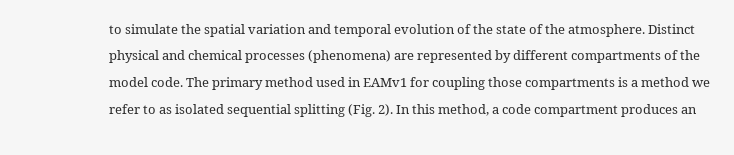to simulate the spatial variation and temporal evolution of the state of the atmosphere. Distinct physical and chemical processes (phenomena) are represented by different compartments of the model code. The primary method used in EAMv1 for coupling those compartments is a method we refer to as isolated sequential splitting (Fig. 2). In this method, a code compartment produces an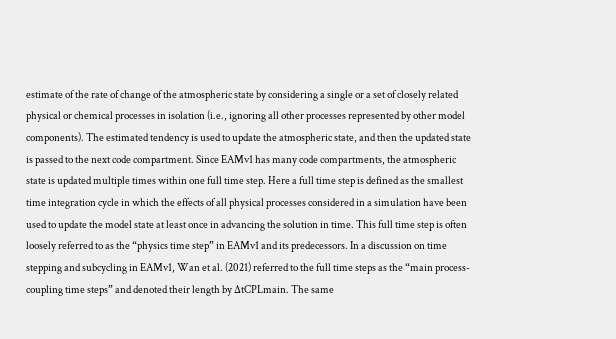estimate of the rate of change of the atmospheric state by considering a single or a set of closely related physical or chemical processes in isolation (i.e., ignoring all other processes represented by other model components). The estimated tendency is used to update the atmospheric state, and then the updated state is passed to the next code compartment. Since EAMv1 has many code compartments, the atmospheric state is updated multiple times within one full time step. Here a full time step is defined as the smallest time integration cycle in which the effects of all physical processes considered in a simulation have been used to update the model state at least once in advancing the solution in time. This full time step is often loosely referred to as the “physics time step” in EAMv1 and its predecessors. In a discussion on time stepping and subcycling in EAMv1, Wan et al. (2021) referred to the full time steps as the “main process-coupling time steps” and denoted their length by ΔtCPLmain. The same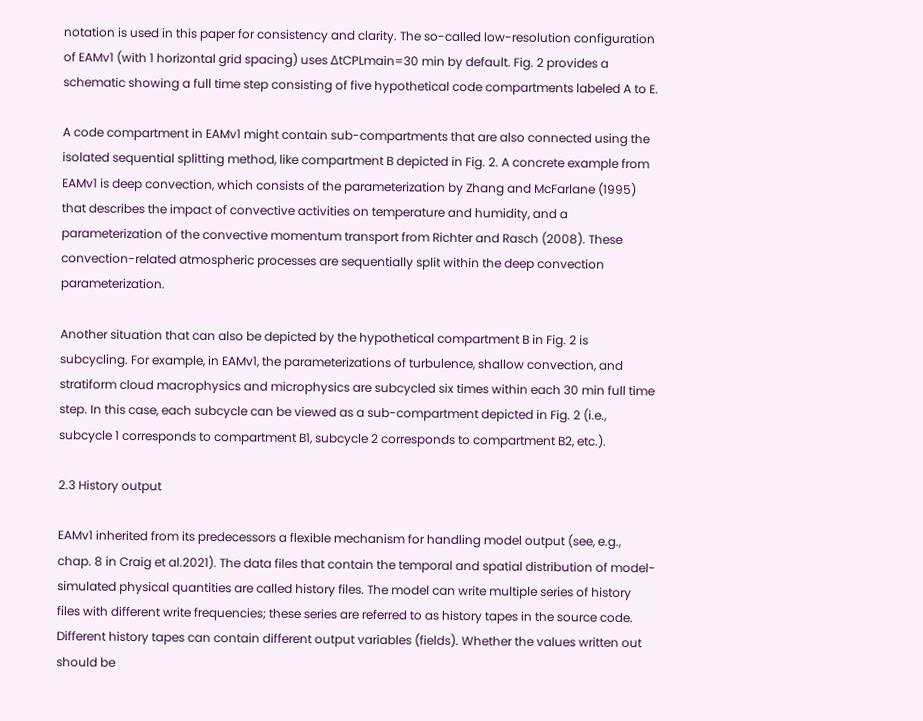notation is used in this paper for consistency and clarity. The so-called low-resolution configuration of EAMv1 (with 1 horizontal grid spacing) uses ΔtCPLmain=30 min by default. Fig. 2 provides a schematic showing a full time step consisting of five hypothetical code compartments labeled A to E.

A code compartment in EAMv1 might contain sub-compartments that are also connected using the isolated sequential splitting method, like compartment B depicted in Fig. 2. A concrete example from EAMv1 is deep convection, which consists of the parameterization by Zhang and McFarlane (1995) that describes the impact of convective activities on temperature and humidity, and a parameterization of the convective momentum transport from Richter and Rasch (2008). These convection-related atmospheric processes are sequentially split within the deep convection parameterization.

Another situation that can also be depicted by the hypothetical compartment B in Fig. 2 is subcycling. For example, in EAMv1, the parameterizations of turbulence, shallow convection, and stratiform cloud macrophysics and microphysics are subcycled six times within each 30 min full time step. In this case, each subcycle can be viewed as a sub-compartment depicted in Fig. 2 (i.e., subcycle 1 corresponds to compartment B1, subcycle 2 corresponds to compartment B2, etc.).

2.3 History output

EAMv1 inherited from its predecessors a flexible mechanism for handling model output (see, e.g., chap. 8 in Craig et al.2021). The data files that contain the temporal and spatial distribution of model-simulated physical quantities are called history files. The model can write multiple series of history files with different write frequencies; these series are referred to as history tapes in the source code. Different history tapes can contain different output variables (fields). Whether the values written out should be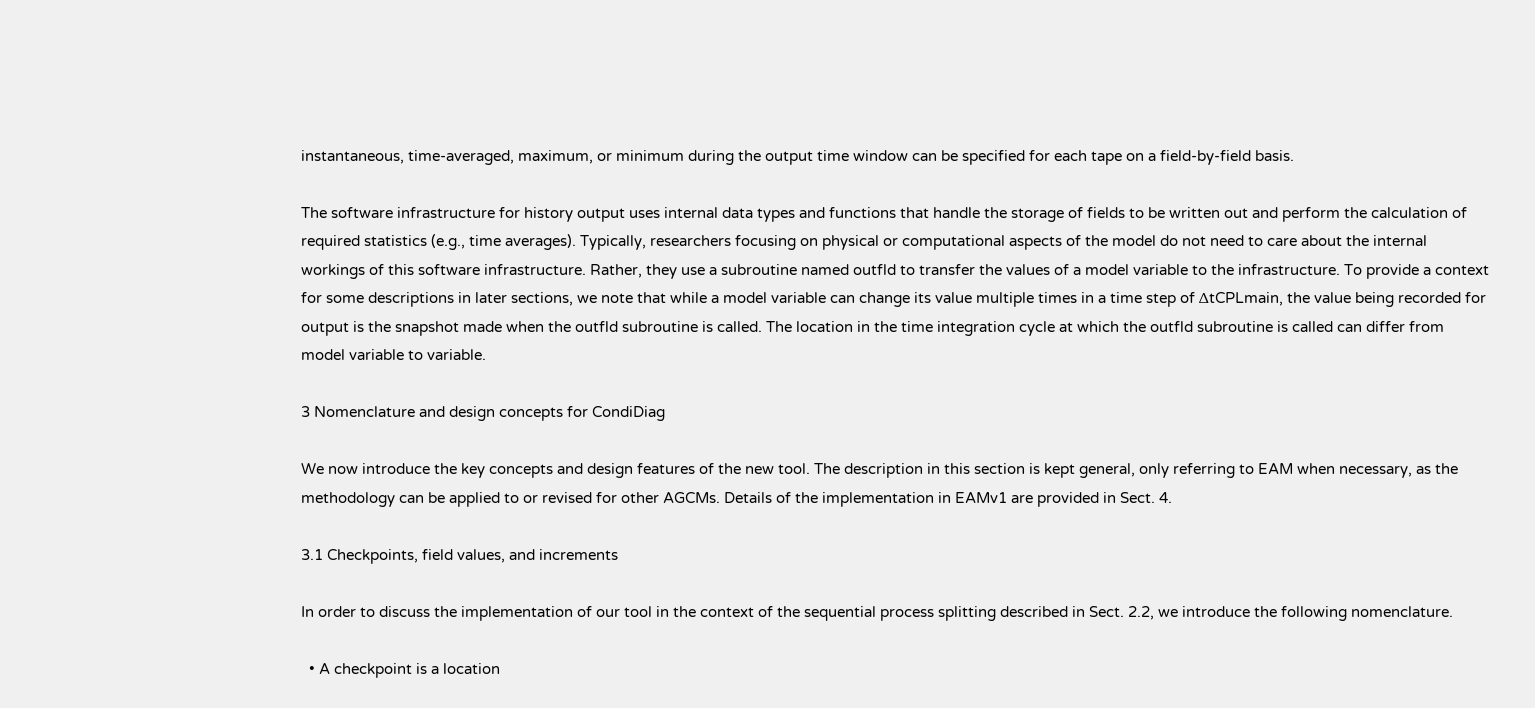instantaneous, time-averaged, maximum, or minimum during the output time window can be specified for each tape on a field-by-field basis.

The software infrastructure for history output uses internal data types and functions that handle the storage of fields to be written out and perform the calculation of required statistics (e.g., time averages). Typically, researchers focusing on physical or computational aspects of the model do not need to care about the internal workings of this software infrastructure. Rather, they use a subroutine named outfld to transfer the values of a model variable to the infrastructure. To provide a context for some descriptions in later sections, we note that while a model variable can change its value multiple times in a time step of ΔtCPLmain, the value being recorded for output is the snapshot made when the outfld subroutine is called. The location in the time integration cycle at which the outfld subroutine is called can differ from model variable to variable.

3 Nomenclature and design concepts for CondiDiag

We now introduce the key concepts and design features of the new tool. The description in this section is kept general, only referring to EAM when necessary, as the methodology can be applied to or revised for other AGCMs. Details of the implementation in EAMv1 are provided in Sect. 4.

3.1 Checkpoints, field values, and increments

In order to discuss the implementation of our tool in the context of the sequential process splitting described in Sect. 2.2, we introduce the following nomenclature.

  • A checkpoint is a location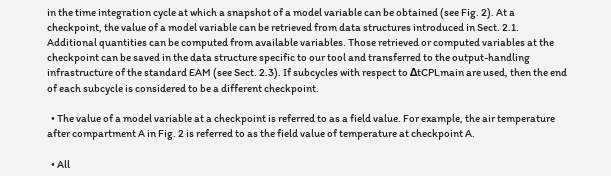in the time integration cycle at which a snapshot of a model variable can be obtained (see Fig. 2). At a checkpoint, the value of a model variable can be retrieved from data structures introduced in Sect. 2.1. Additional quantities can be computed from available variables. Those retrieved or computed variables at the checkpoint can be saved in the data structure specific to our tool and transferred to the output-handling infrastructure of the standard EAM (see Sect. 2.3). If subcycles with respect to ΔtCPLmain are used, then the end of each subcycle is considered to be a different checkpoint.

  • The value of a model variable at a checkpoint is referred to as a field value. For example, the air temperature after compartment A in Fig. 2 is referred to as the field value of temperature at checkpoint A.

  • All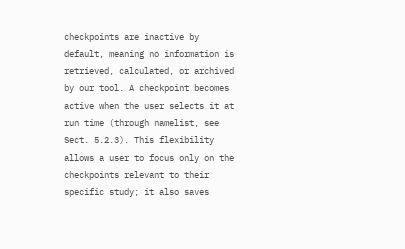checkpoints are inactive by default, meaning no information is retrieved, calculated, or archived by our tool. A checkpoint becomes active when the user selects it at run time (through namelist, see Sect. 5.2.3). This flexibility allows a user to focus only on the checkpoints relevant to their specific study; it also saves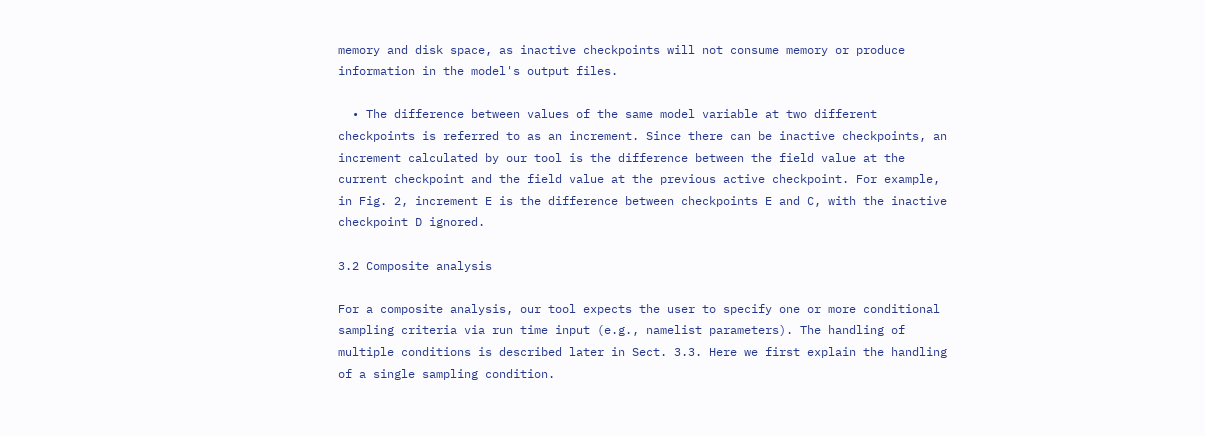memory and disk space, as inactive checkpoints will not consume memory or produce information in the model's output files.

  • The difference between values of the same model variable at two different checkpoints is referred to as an increment. Since there can be inactive checkpoints, an increment calculated by our tool is the difference between the field value at the current checkpoint and the field value at the previous active checkpoint. For example, in Fig. 2, increment E is the difference between checkpoints E and C, with the inactive checkpoint D ignored.

3.2 Composite analysis

For a composite analysis, our tool expects the user to specify one or more conditional sampling criteria via run time input (e.g., namelist parameters). The handling of multiple conditions is described later in Sect. 3.3. Here we first explain the handling of a single sampling condition.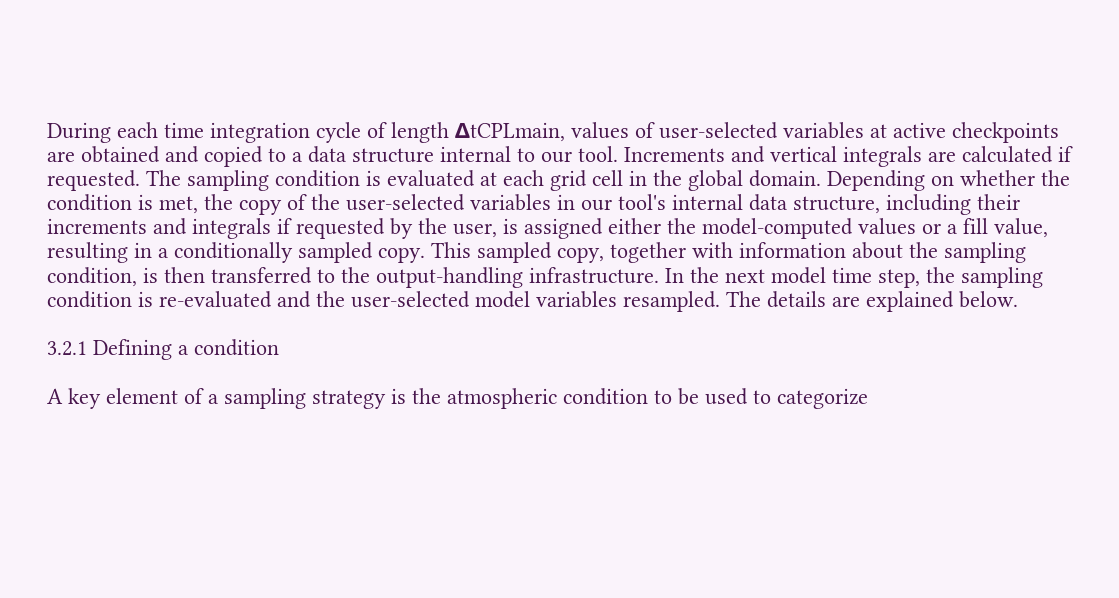During each time integration cycle of length ΔtCPLmain, values of user-selected variables at active checkpoints are obtained and copied to a data structure internal to our tool. Increments and vertical integrals are calculated if requested. The sampling condition is evaluated at each grid cell in the global domain. Depending on whether the condition is met, the copy of the user-selected variables in our tool's internal data structure, including their increments and integrals if requested by the user, is assigned either the model-computed values or a fill value, resulting in a conditionally sampled copy. This sampled copy, together with information about the sampling condition, is then transferred to the output-handling infrastructure. In the next model time step, the sampling condition is re-evaluated and the user-selected model variables resampled. The details are explained below.

3.2.1 Defining a condition

A key element of a sampling strategy is the atmospheric condition to be used to categorize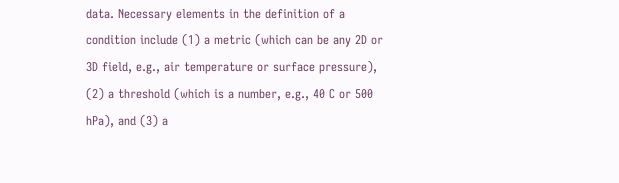data. Necessary elements in the definition of a condition include (1) a metric (which can be any 2D or 3D field, e.g., air temperature or surface pressure), (2) a threshold (which is a number, e.g., 40 C or 500 hPa), and (3) a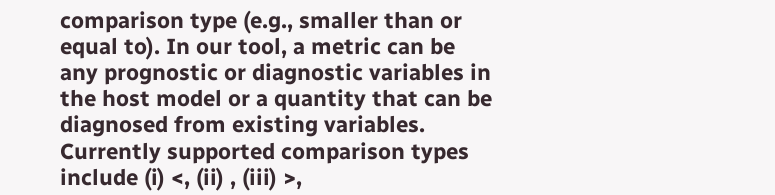comparison type (e.g., smaller than or equal to). In our tool, a metric can be any prognostic or diagnostic variables in the host model or a quantity that can be diagnosed from existing variables. Currently supported comparison types include (i) <, (ii) , (iii) >,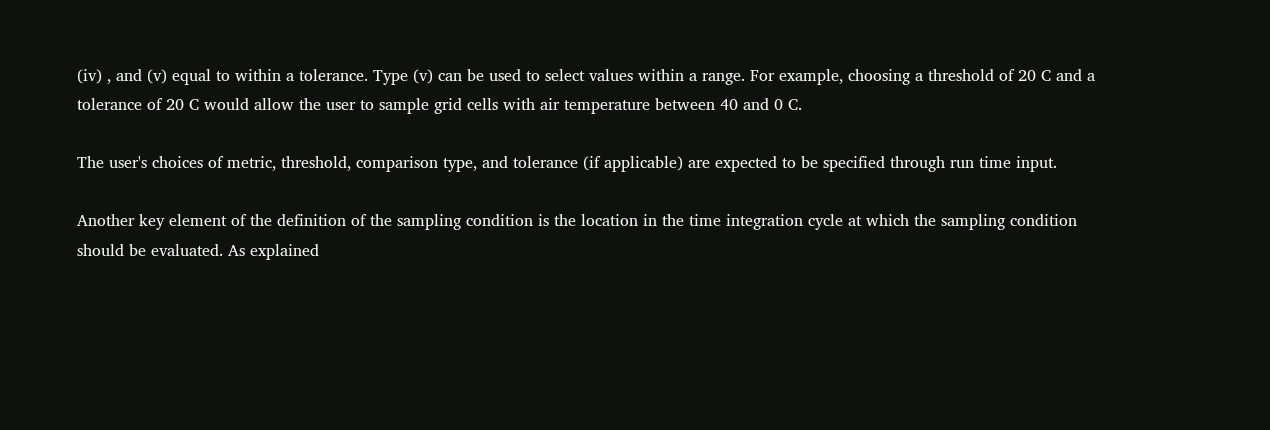(iv) , and (v) equal to within a tolerance. Type (v) can be used to select values within a range. For example, choosing a threshold of 20 C and a tolerance of 20 C would allow the user to sample grid cells with air temperature between 40 and 0 C.

The user's choices of metric, threshold, comparison type, and tolerance (if applicable) are expected to be specified through run time input.

Another key element of the definition of the sampling condition is the location in the time integration cycle at which the sampling condition should be evaluated. As explained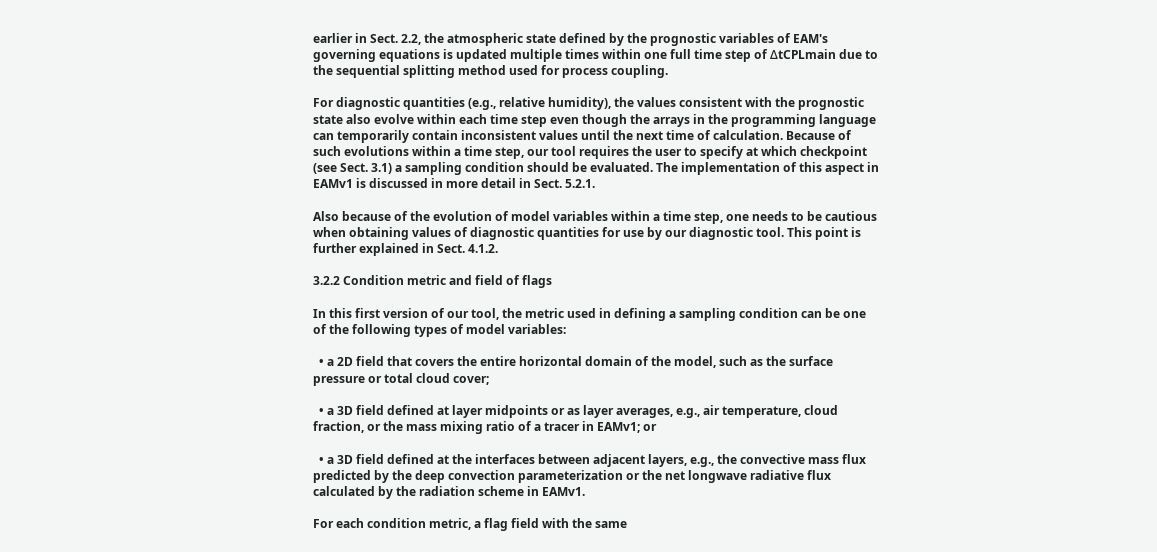earlier in Sect. 2.2, the atmospheric state defined by the prognostic variables of EAM's governing equations is updated multiple times within one full time step of ΔtCPLmain due to the sequential splitting method used for process coupling.

For diagnostic quantities (e.g., relative humidity), the values consistent with the prognostic state also evolve within each time step even though the arrays in the programming language can temporarily contain inconsistent values until the next time of calculation. Because of such evolutions within a time step, our tool requires the user to specify at which checkpoint (see Sect. 3.1) a sampling condition should be evaluated. The implementation of this aspect in EAMv1 is discussed in more detail in Sect. 5.2.1.

Also because of the evolution of model variables within a time step, one needs to be cautious when obtaining values of diagnostic quantities for use by our diagnostic tool. This point is further explained in Sect. 4.1.2.

3.2.2 Condition metric and field of flags

In this first version of our tool, the metric used in defining a sampling condition can be one of the following types of model variables:

  • a 2D field that covers the entire horizontal domain of the model, such as the surface pressure or total cloud cover;

  • a 3D field defined at layer midpoints or as layer averages, e.g., air temperature, cloud fraction, or the mass mixing ratio of a tracer in EAMv1; or

  • a 3D field defined at the interfaces between adjacent layers, e.g., the convective mass flux predicted by the deep convection parameterization or the net longwave radiative flux calculated by the radiation scheme in EAMv1.

For each condition metric, a flag field with the same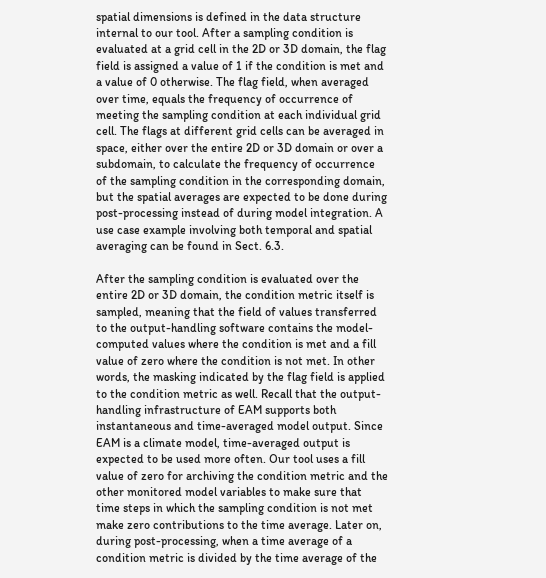spatial dimensions is defined in the data structure internal to our tool. After a sampling condition is evaluated at a grid cell in the 2D or 3D domain, the flag field is assigned a value of 1 if the condition is met and a value of 0 otherwise. The flag field, when averaged over time, equals the frequency of occurrence of meeting the sampling condition at each individual grid cell. The flags at different grid cells can be averaged in space, either over the entire 2D or 3D domain or over a subdomain, to calculate the frequency of occurrence of the sampling condition in the corresponding domain, but the spatial averages are expected to be done during post-processing instead of during model integration. A use case example involving both temporal and spatial averaging can be found in Sect. 6.3.

After the sampling condition is evaluated over the entire 2D or 3D domain, the condition metric itself is sampled, meaning that the field of values transferred to the output-handling software contains the model-computed values where the condition is met and a fill value of zero where the condition is not met. In other words, the masking indicated by the flag field is applied to the condition metric as well. Recall that the output-handling infrastructure of EAM supports both instantaneous and time-averaged model output. Since EAM is a climate model, time-averaged output is expected to be used more often. Our tool uses a fill value of zero for archiving the condition metric and the other monitored model variables to make sure that time steps in which the sampling condition is not met make zero contributions to the time average. Later on, during post-processing, when a time average of a condition metric is divided by the time average of the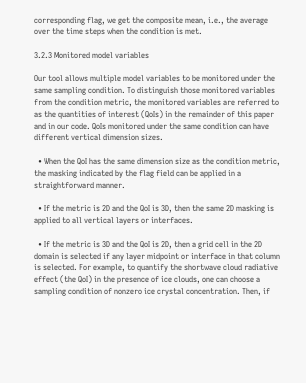corresponding flag, we get the composite mean, i.e., the average over the time steps when the condition is met.

3.2.3 Monitored model variables

Our tool allows multiple model variables to be monitored under the same sampling condition. To distinguish those monitored variables from the condition metric, the monitored variables are referred to as the quantities of interest (QoIs) in the remainder of this paper and in our code. QoIs monitored under the same condition can have different vertical dimension sizes.

  • When the QoI has the same dimension size as the condition metric, the masking indicated by the flag field can be applied in a straightforward manner.

  • If the metric is 2D and the QoI is 3D, then the same 2D masking is applied to all vertical layers or interfaces.

  • If the metric is 3D and the QoI is 2D, then a grid cell in the 2D domain is selected if any layer midpoint or interface in that column is selected. For example, to quantify the shortwave cloud radiative effect (the QoI) in the presence of ice clouds, one can choose a sampling condition of nonzero ice crystal concentration. Then, if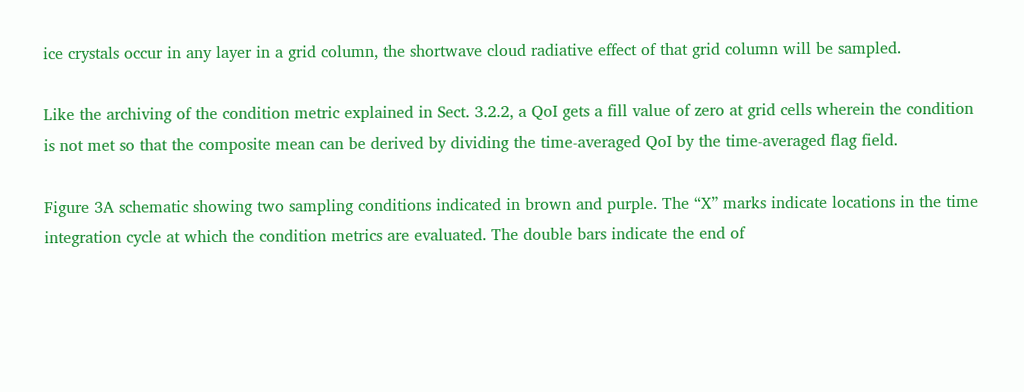ice crystals occur in any layer in a grid column, the shortwave cloud radiative effect of that grid column will be sampled.

Like the archiving of the condition metric explained in Sect. 3.2.2, a QoI gets a fill value of zero at grid cells wherein the condition is not met so that the composite mean can be derived by dividing the time-averaged QoI by the time-averaged flag field.

Figure 3A schematic showing two sampling conditions indicated in brown and purple. The “X” marks indicate locations in the time integration cycle at which the condition metrics are evaluated. The double bars indicate the end of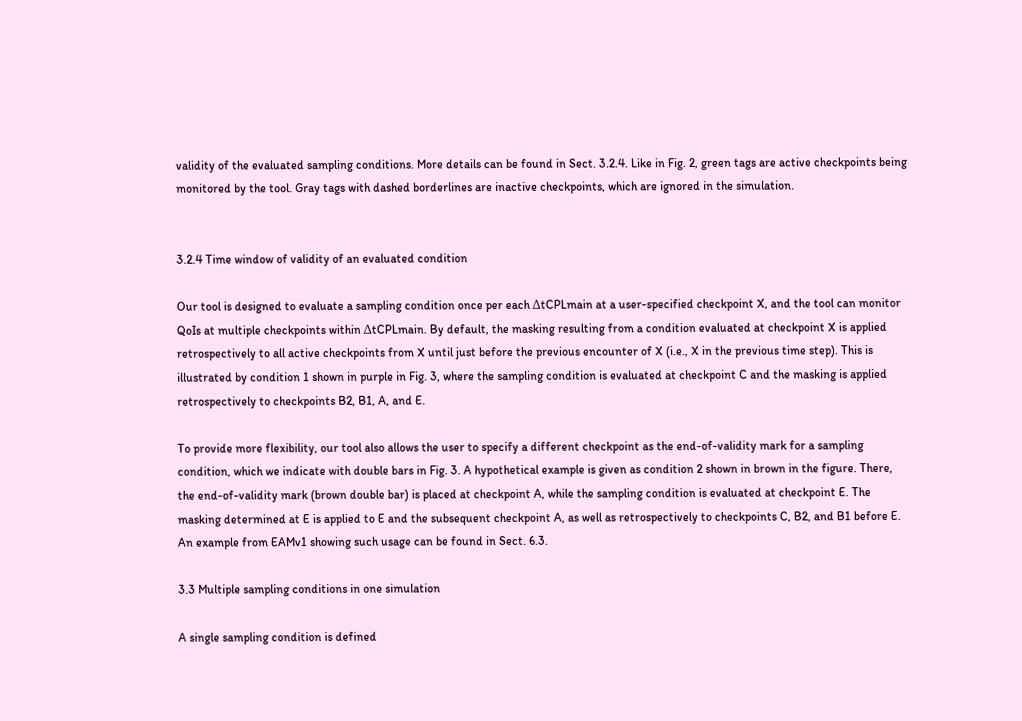validity of the evaluated sampling conditions. More details can be found in Sect. 3.2.4. Like in Fig. 2, green tags are active checkpoints being monitored by the tool. Gray tags with dashed borderlines are inactive checkpoints, which are ignored in the simulation.


3.2.4 Time window of validity of an evaluated condition

Our tool is designed to evaluate a sampling condition once per each ΔtCPLmain at a user-specified checkpoint X, and the tool can monitor QoIs at multiple checkpoints within ΔtCPLmain. By default, the masking resulting from a condition evaluated at checkpoint X is applied retrospectively to all active checkpoints from X until just before the previous encounter of X (i.e., X in the previous time step). This is illustrated by condition 1 shown in purple in Fig. 3, where the sampling condition is evaluated at checkpoint C and the masking is applied retrospectively to checkpoints B2, B1, A, and E.

To provide more flexibility, our tool also allows the user to specify a different checkpoint as the end-of-validity mark for a sampling condition, which we indicate with double bars in Fig. 3. A hypothetical example is given as condition 2 shown in brown in the figure. There, the end-of-validity mark (brown double bar) is placed at checkpoint A, while the sampling condition is evaluated at checkpoint E. The masking determined at E is applied to E and the subsequent checkpoint A, as well as retrospectively to checkpoints C, B2, and B1 before E. An example from EAMv1 showing such usage can be found in Sect. 6.3.

3.3 Multiple sampling conditions in one simulation

A single sampling condition is defined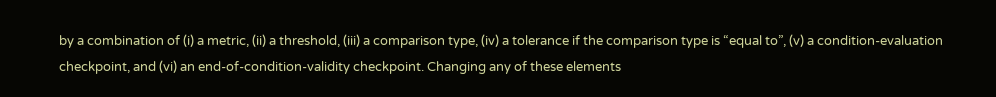by a combination of (i) a metric, (ii) a threshold, (iii) a comparison type, (iv) a tolerance if the comparison type is “equal to”, (v) a condition-evaluation checkpoint, and (vi) an end-of-condition-validity checkpoint. Changing any of these elements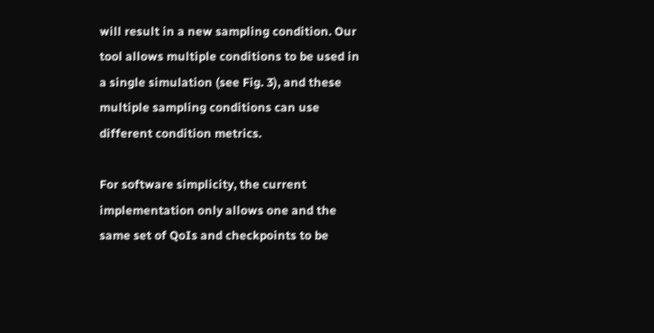will result in a new sampling condition. Our tool allows multiple conditions to be used in a single simulation (see Fig. 3), and these multiple sampling conditions can use different condition metrics.

For software simplicity, the current implementation only allows one and the same set of QoIs and checkpoints to be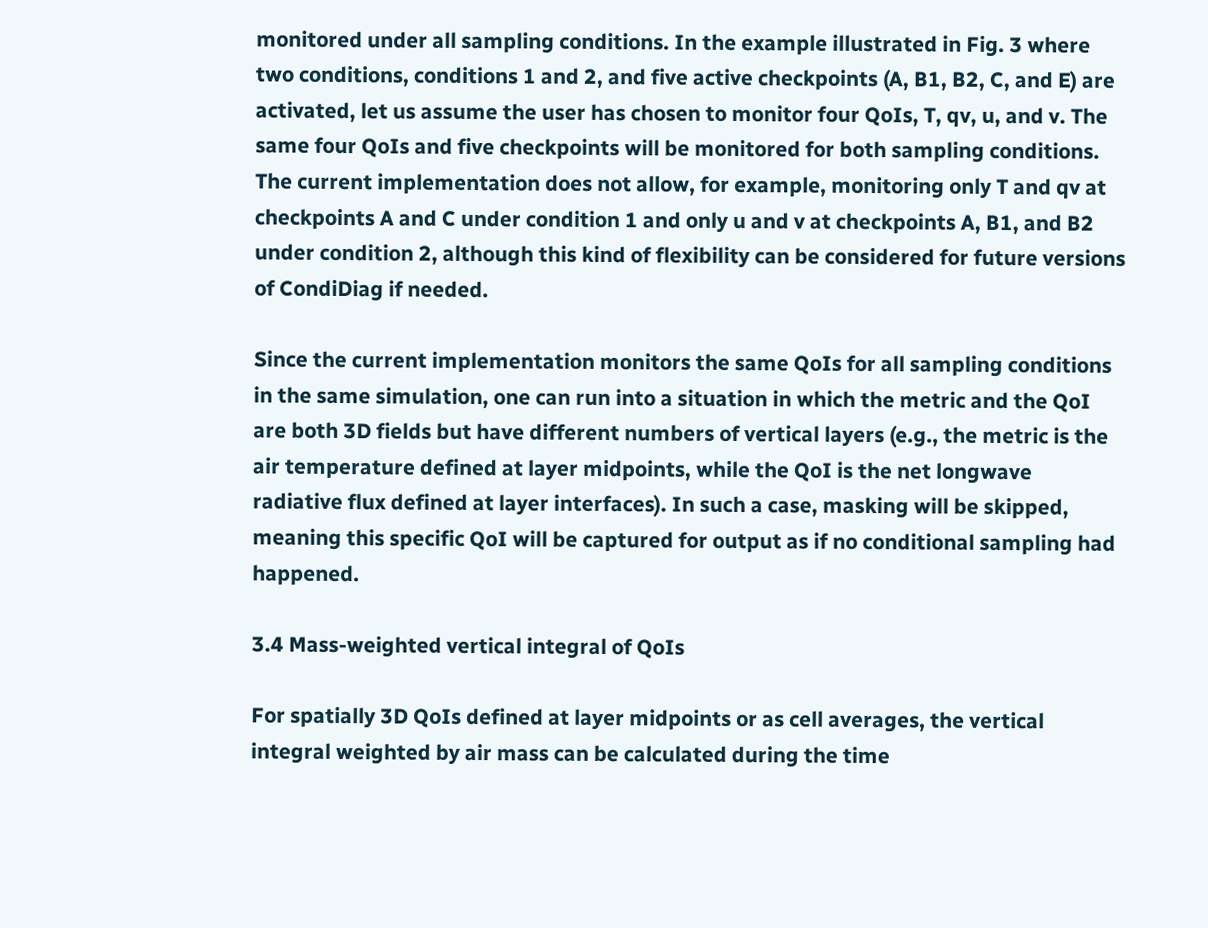monitored under all sampling conditions. In the example illustrated in Fig. 3 where two conditions, conditions 1 and 2, and five active checkpoints (A, B1, B2, C, and E) are activated, let us assume the user has chosen to monitor four QoIs, T, qv, u, and v. The same four QoIs and five checkpoints will be monitored for both sampling conditions. The current implementation does not allow, for example, monitoring only T and qv at checkpoints A and C under condition 1 and only u and v at checkpoints A, B1, and B2 under condition 2, although this kind of flexibility can be considered for future versions of CondiDiag if needed.

Since the current implementation monitors the same QoIs for all sampling conditions in the same simulation, one can run into a situation in which the metric and the QoI are both 3D fields but have different numbers of vertical layers (e.g., the metric is the air temperature defined at layer midpoints, while the QoI is the net longwave radiative flux defined at layer interfaces). In such a case, masking will be skipped, meaning this specific QoI will be captured for output as if no conditional sampling had happened.

3.4 Mass-weighted vertical integral of QoIs

For spatially 3D QoIs defined at layer midpoints or as cell averages, the vertical integral weighted by air mass can be calculated during the time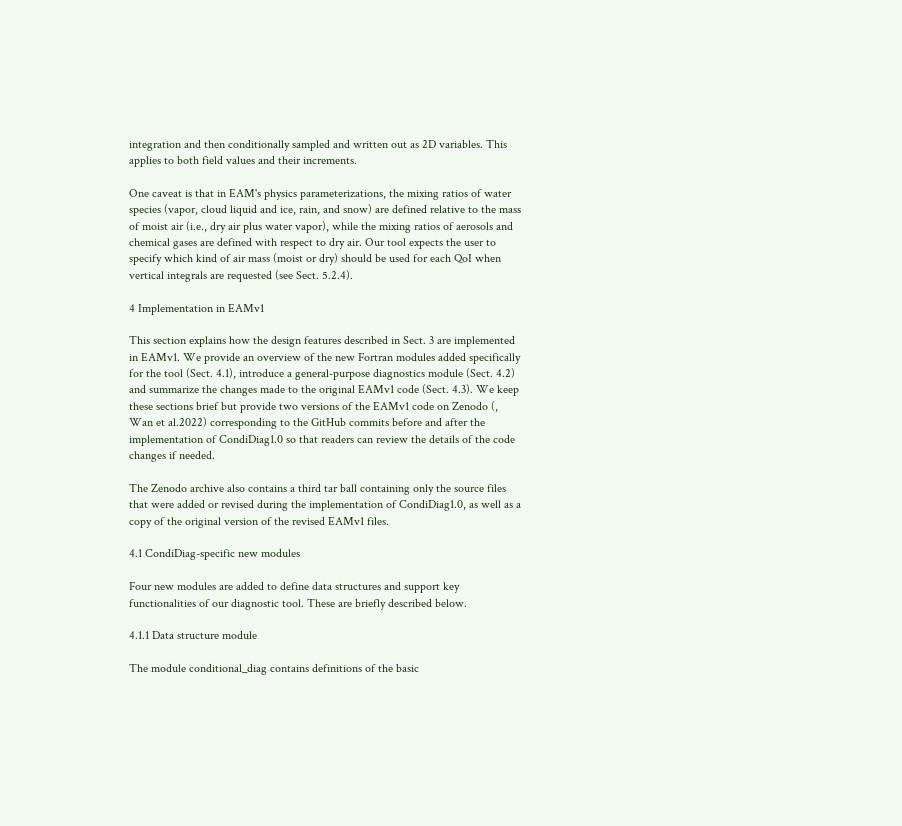integration and then conditionally sampled and written out as 2D variables. This applies to both field values and their increments.

One caveat is that in EAM's physics parameterizations, the mixing ratios of water species (vapor, cloud liquid and ice, rain, and snow) are defined relative to the mass of moist air (i.e., dry air plus water vapor), while the mixing ratios of aerosols and chemical gases are defined with respect to dry air. Our tool expects the user to specify which kind of air mass (moist or dry) should be used for each QoI when vertical integrals are requested (see Sect. 5.2.4).

4 Implementation in EAMv1

This section explains how the design features described in Sect. 3 are implemented in EAMv1. We provide an overview of the new Fortran modules added specifically for the tool (Sect. 4.1), introduce a general-purpose diagnostics module (Sect. 4.2) and summarize the changes made to the original EAMv1 code (Sect. 4.3). We keep these sections brief but provide two versions of the EAMv1 code on Zenodo (, Wan et al.2022) corresponding to the GitHub commits before and after the implementation of CondiDiag1.0 so that readers can review the details of the code changes if needed.

The Zenodo archive also contains a third tar ball containing only the source files that were added or revised during the implementation of CondiDiag1.0, as well as a copy of the original version of the revised EAMv1 files.

4.1 CondiDiag-specific new modules

Four new modules are added to define data structures and support key functionalities of our diagnostic tool. These are briefly described below.

4.1.1 Data structure module

The module conditional_diag contains definitions of the basic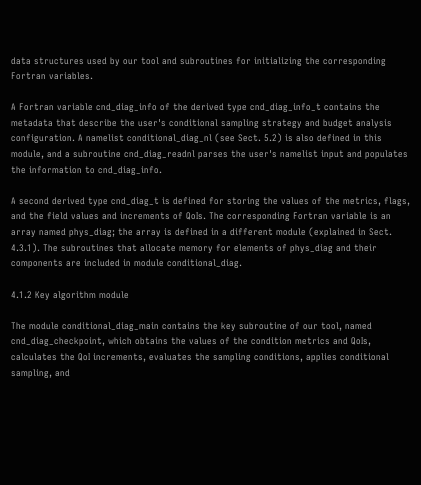data structures used by our tool and subroutines for initializing the corresponding Fortran variables.

A Fortran variable cnd_diag_info of the derived type cnd_diag_info_t contains the metadata that describe the user's conditional sampling strategy and budget analysis configuration. A namelist conditional_diag_nl (see Sect. 5.2) is also defined in this module, and a subroutine cnd_diag_readnl parses the user's namelist input and populates the information to cnd_diag_info.

A second derived type cnd_diag_t is defined for storing the values of the metrics, flags, and the field values and increments of QoIs. The corresponding Fortran variable is an array named phys_diag; the array is defined in a different module (explained in Sect. 4.3.1). The subroutines that allocate memory for elements of phys_diag and their components are included in module conditional_diag.

4.1.2 Key algorithm module

The module conditional_diag_main contains the key subroutine of our tool, named cnd_diag_checkpoint, which obtains the values of the condition metrics and QoIs, calculates the QoI increments, evaluates the sampling conditions, applies conditional sampling, and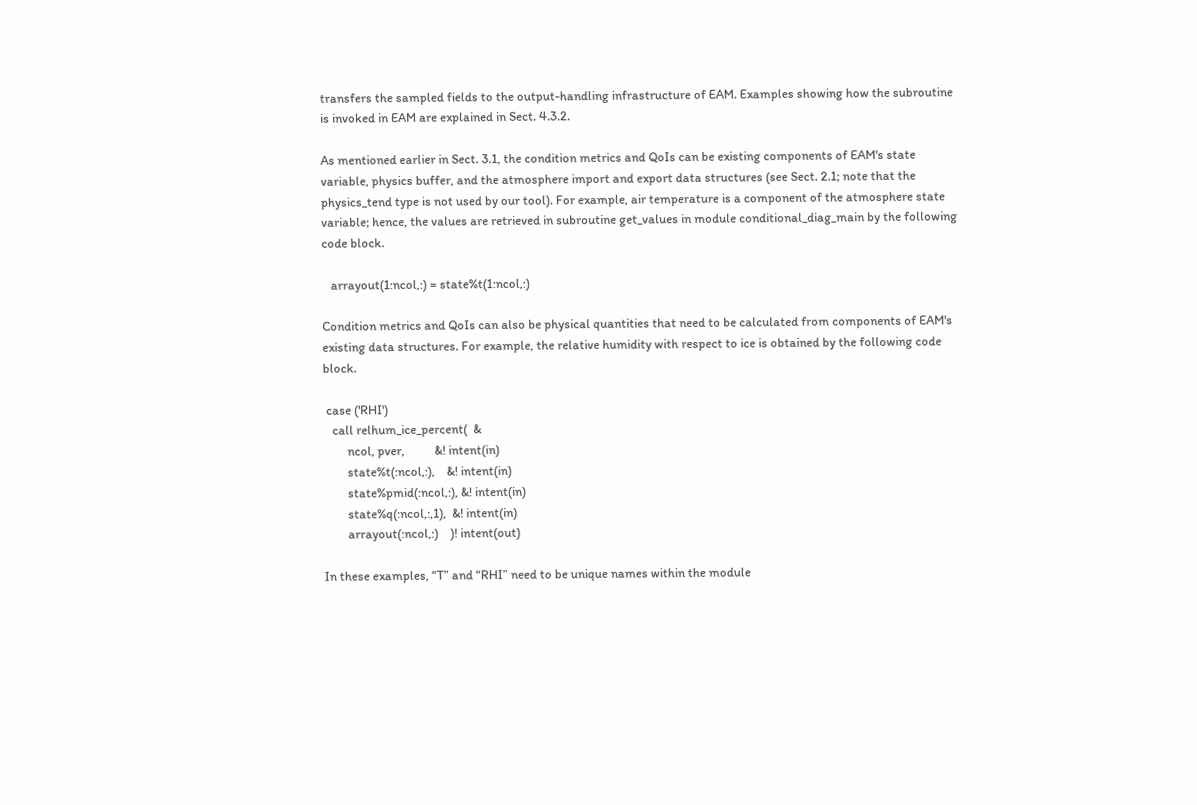transfers the sampled fields to the output-handling infrastructure of EAM. Examples showing how the subroutine is invoked in EAM are explained in Sect. 4.3.2.

As mentioned earlier in Sect. 3.1, the condition metrics and QoIs can be existing components of EAM's state variable, physics buffer, and the atmosphere import and export data structures (see Sect. 2.1; note that the physics_tend type is not used by our tool). For example, air temperature is a component of the atmosphere state variable; hence, the values are retrieved in subroutine get_values in module conditional_diag_main by the following code block.

   arrayout(1:ncol,:) = state%t(1:ncol,:)

Condition metrics and QoIs can also be physical quantities that need to be calculated from components of EAM's existing data structures. For example, the relative humidity with respect to ice is obtained by the following code block.

 case ('RHI')
   call relhum_ice_percent(  &
        ncol, pver,          &! intent(in)
        state%t(:ncol,:),    &! intent(in)
        state%pmid(:ncol,:), &! intent(in)
        state%q(:ncol,:,1),  &! intent(in)
        arrayout(:ncol,:)    )! intent(out)

In these examples, “T” and “RHI” need to be unique names within the module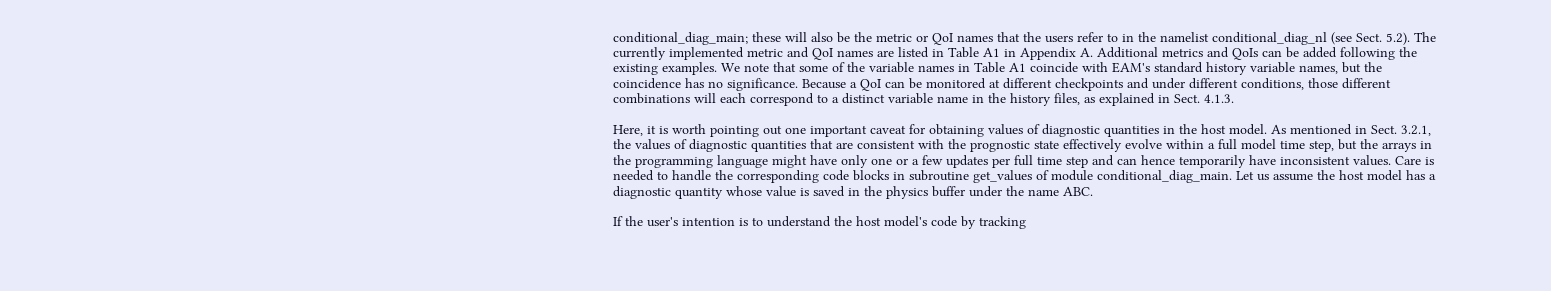conditional_diag_main; these will also be the metric or QoI names that the users refer to in the namelist conditional_diag_nl (see Sect. 5.2). The currently implemented metric and QoI names are listed in Table A1 in Appendix A. Additional metrics and QoIs can be added following the existing examples. We note that some of the variable names in Table A1 coincide with EAM's standard history variable names, but the coincidence has no significance. Because a QoI can be monitored at different checkpoints and under different conditions, those different combinations will each correspond to a distinct variable name in the history files, as explained in Sect. 4.1.3.

Here, it is worth pointing out one important caveat for obtaining values of diagnostic quantities in the host model. As mentioned in Sect. 3.2.1, the values of diagnostic quantities that are consistent with the prognostic state effectively evolve within a full model time step, but the arrays in the programming language might have only one or a few updates per full time step and can hence temporarily have inconsistent values. Care is needed to handle the corresponding code blocks in subroutine get_values of module conditional_diag_main. Let us assume the host model has a diagnostic quantity whose value is saved in the physics buffer under the name ABC.

If the user's intention is to understand the host model's code by tracking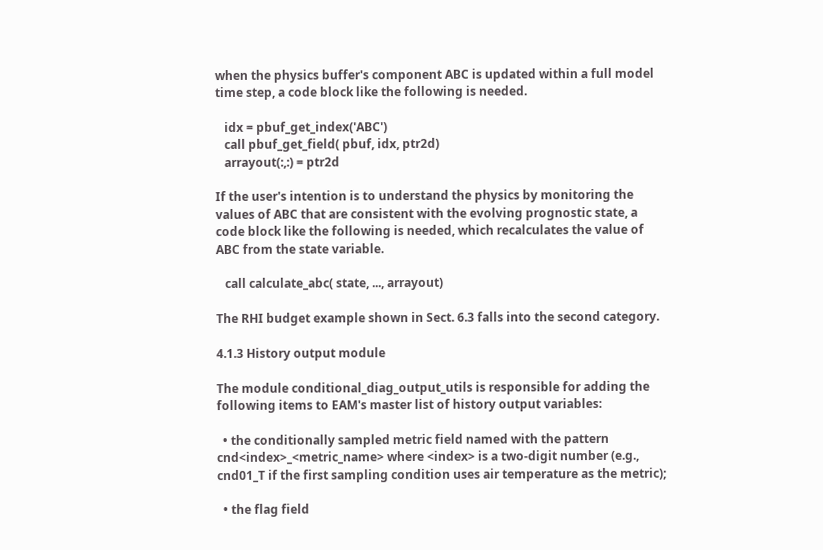when the physics buffer's component ABC is updated within a full model time step, a code block like the following is needed.

   idx = pbuf_get_index('ABC')
   call pbuf_get_field( pbuf, idx, ptr2d)
   arrayout(:,:) = ptr2d

If the user's intention is to understand the physics by monitoring the values of ABC that are consistent with the evolving prognostic state, a code block like the following is needed, which recalculates the value of ABC from the state variable.

   call calculate_abc( state, ..., arrayout)

The RHI budget example shown in Sect. 6.3 falls into the second category.

4.1.3 History output module

The module conditional_diag_output_utils is responsible for adding the following items to EAM's master list of history output variables:

  • the conditionally sampled metric field named with the pattern cnd<index>_<metric_name> where <index> is a two-digit number (e.g., cnd01_T if the first sampling condition uses air temperature as the metric);

  • the flag field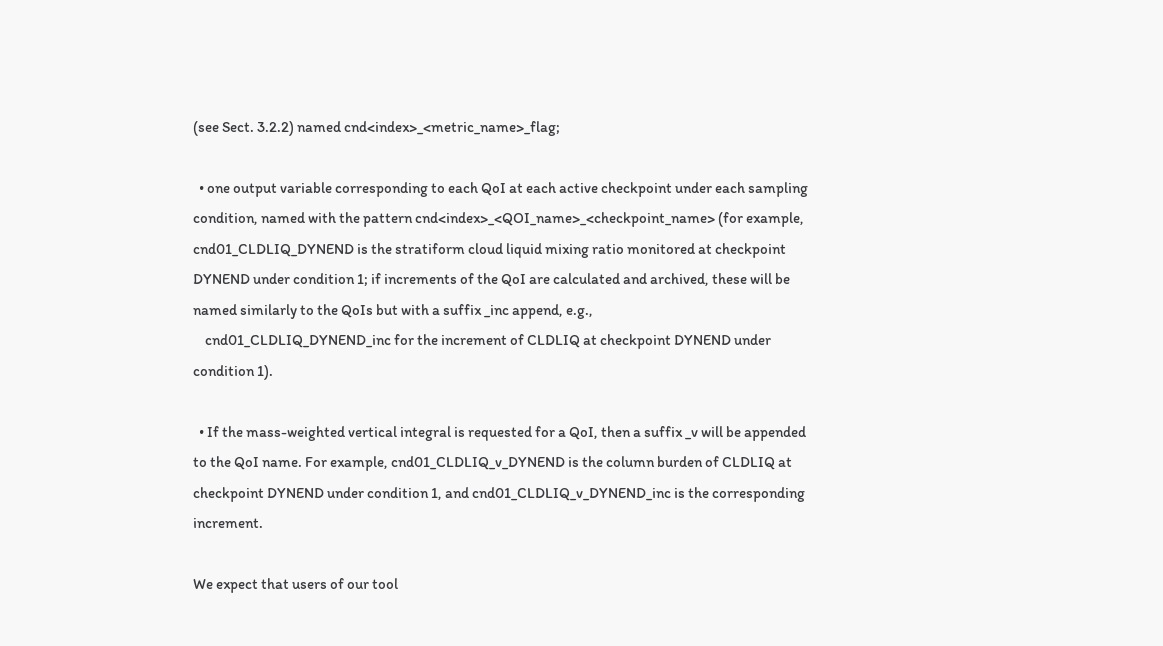(see Sect. 3.2.2) named cnd<index>_<metric_name>_flag;

  • one output variable corresponding to each QoI at each active checkpoint under each sampling condition, named with the pattern cnd<index>_<QOI_name>_<checkpoint_name> (for example, cnd01_CLDLIQ_DYNEND is the stratiform cloud liquid mixing ratio monitored at checkpoint DYNEND under condition 1; if increments of the QoI are calculated and archived, these will be named similarly to the QoIs but with a suffix _inc append, e.g.,
    cnd01_CLDLIQ_DYNEND_inc for the increment of CLDLIQ at checkpoint DYNEND under condition 1).

  • If the mass-weighted vertical integral is requested for a QoI, then a suffix _v will be appended to the QoI name. For example, cnd01_CLDLIQ_v_DYNEND is the column burden of CLDLIQ at checkpoint DYNEND under condition 1, and cnd01_CLDLIQ_v_DYNEND_inc is the corresponding increment.

We expect that users of our tool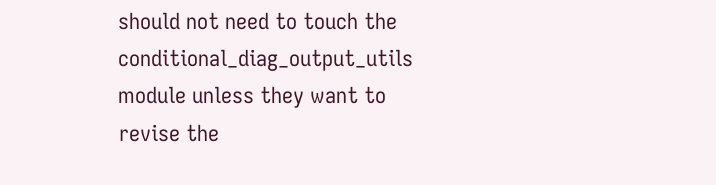should not need to touch the conditional_diag_output_utils module unless they want to revise the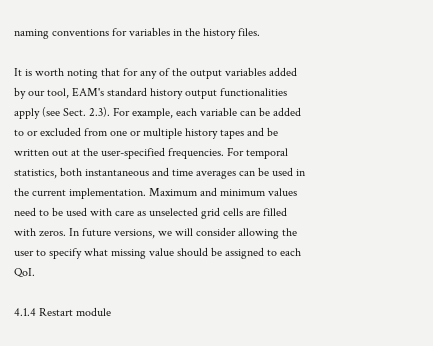naming conventions for variables in the history files.

It is worth noting that for any of the output variables added by our tool, EAM's standard history output functionalities apply (see Sect. 2.3). For example, each variable can be added to or excluded from one or multiple history tapes and be written out at the user-specified frequencies. For temporal statistics, both instantaneous and time averages can be used in the current implementation. Maximum and minimum values need to be used with care as unselected grid cells are filled with zeros. In future versions, we will consider allowing the user to specify what missing value should be assigned to each QoI.

4.1.4 Restart module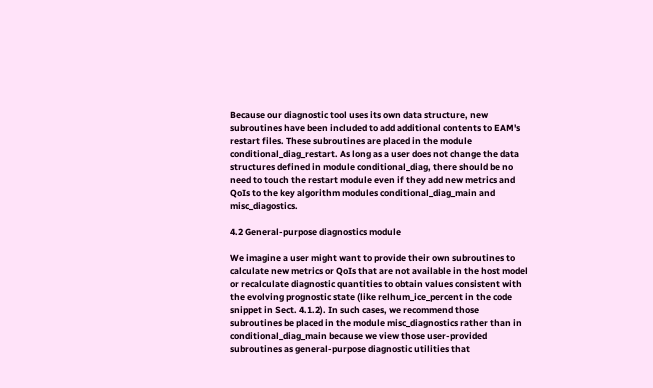Because our diagnostic tool uses its own data structure, new subroutines have been included to add additional contents to EAM's restart files. These subroutines are placed in the module conditional_diag_restart. As long as a user does not change the data structures defined in module conditional_diag, there should be no need to touch the restart module even if they add new metrics and QoIs to the key algorithm modules conditional_diag_main and misc_diagostics.

4.2 General-purpose diagnostics module

We imagine a user might want to provide their own subroutines to calculate new metrics or QoIs that are not available in the host model or recalculate diagnostic quantities to obtain values consistent with the evolving prognostic state (like relhum_ice_percent in the code snippet in Sect. 4.1.2). In such cases, we recommend those subroutines be placed in the module misc_diagnostics rather than in conditional_diag_main because we view those user-provided subroutines as general-purpose diagnostic utilities that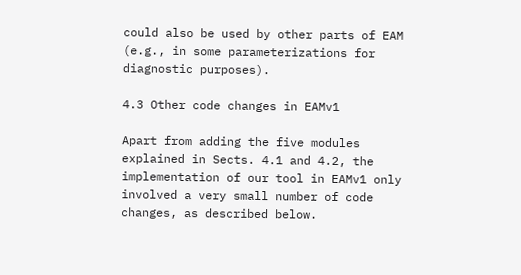could also be used by other parts of EAM (e.g., in some parameterizations for diagnostic purposes).

4.3 Other code changes in EAMv1

Apart from adding the five modules explained in Sects. 4.1 and 4.2, the implementation of our tool in EAMv1 only involved a very small number of code changes, as described below.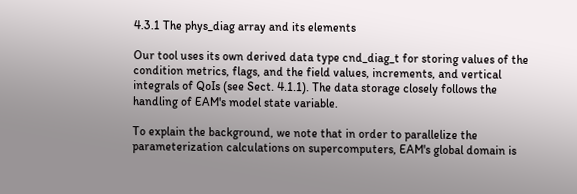4.3.1 The phys_diag array and its elements

Our tool uses its own derived data type cnd_diag_t for storing values of the condition metrics, flags, and the field values, increments, and vertical integrals of QoIs (see Sect. 4.1.1). The data storage closely follows the handling of EAM's model state variable.

To explain the background, we note that in order to parallelize the parameterization calculations on supercomputers, EAM's global domain is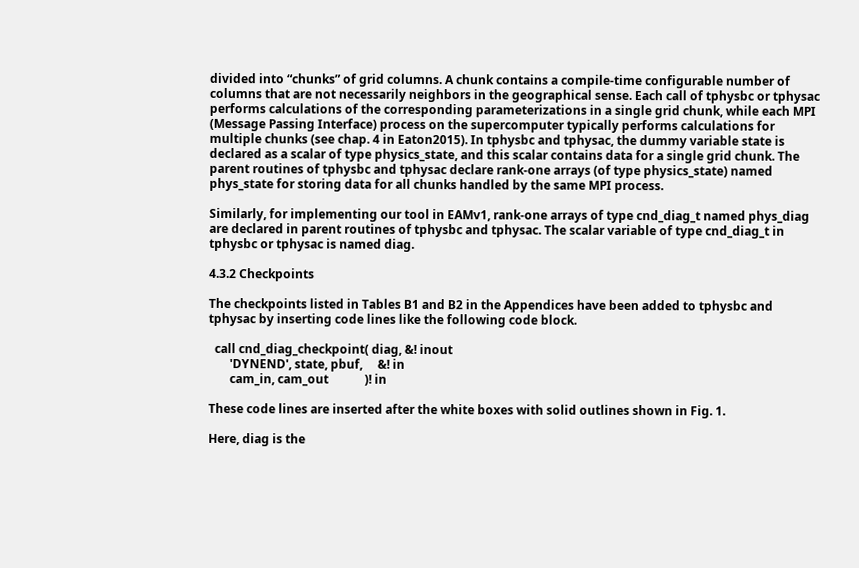divided into “chunks” of grid columns. A chunk contains a compile-time configurable number of columns that are not necessarily neighbors in the geographical sense. Each call of tphysbc or tphysac performs calculations of the corresponding parameterizations in a single grid chunk, while each MPI (Message Passing Interface) process on the supercomputer typically performs calculations for multiple chunks (see chap. 4 in Eaton2015). In tphysbc and tphysac, the dummy variable state is declared as a scalar of type physics_state, and this scalar contains data for a single grid chunk. The parent routines of tphysbc and tphysac declare rank-one arrays (of type physics_state) named phys_state for storing data for all chunks handled by the same MPI process.

Similarly, for implementing our tool in EAMv1, rank-one arrays of type cnd_diag_t named phys_diag are declared in parent routines of tphysbc and tphysac. The scalar variable of type cnd_diag_t in tphysbc or tphysac is named diag.

4.3.2 Checkpoints

The checkpoints listed in Tables B1 and B2 in the Appendices have been added to tphysbc and tphysac by inserting code lines like the following code block.

  call cnd_diag_checkpoint( diag, &! inout
       'DYNEND', state, pbuf,     &! in
       cam_in, cam_out            )! in

These code lines are inserted after the white boxes with solid outlines shown in Fig. 1.

Here, diag is the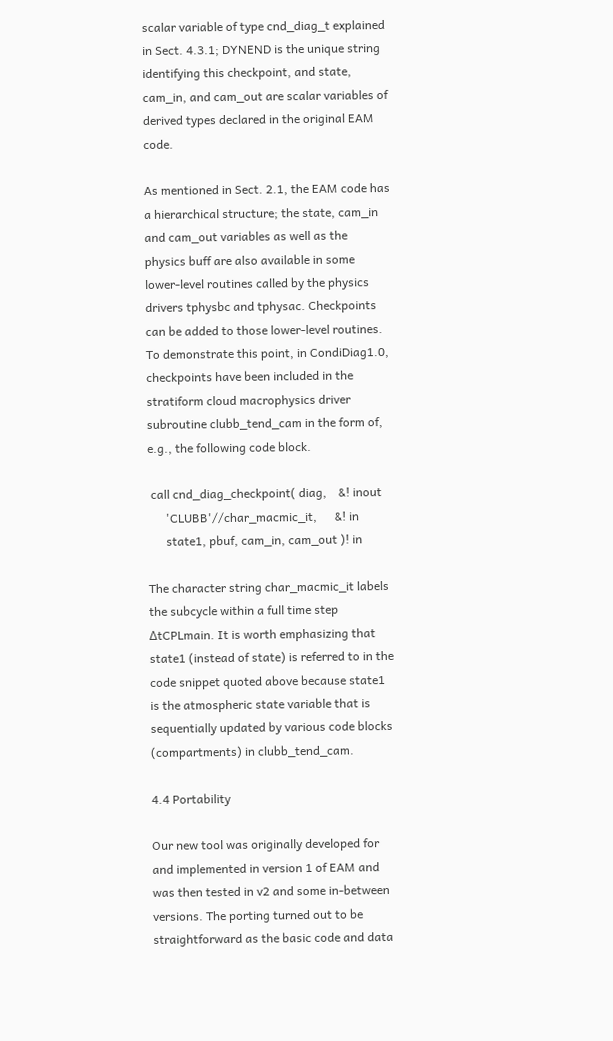scalar variable of type cnd_diag_t explained in Sect. 4.3.1; DYNEND is the unique string identifying this checkpoint, and state, cam_in, and cam_out are scalar variables of derived types declared in the original EAM code.

As mentioned in Sect. 2.1, the EAM code has a hierarchical structure; the state, cam_in and cam_out variables as well as the physics buff are also available in some lower-level routines called by the physics drivers tphysbc and tphysac. Checkpoints can be added to those lower-level routines. To demonstrate this point, in CondiDiag1.0, checkpoints have been included in the stratiform cloud macrophysics driver subroutine clubb_tend_cam in the form of, e.g., the following code block.

 call cnd_diag_checkpoint( diag,    &! inout
      'CLUBB'//char_macmic_it,      &! in
      state1, pbuf, cam_in, cam_out )! in

The character string char_macmic_it labels the subcycle within a full time step ΔtCPLmain. It is worth emphasizing that state1 (instead of state) is referred to in the code snippet quoted above because state1 is the atmospheric state variable that is sequentially updated by various code blocks (compartments) in clubb_tend_cam.

4.4 Portability

Our new tool was originally developed for and implemented in version 1 of EAM and was then tested in v2 and some in-between versions. The porting turned out to be straightforward as the basic code and data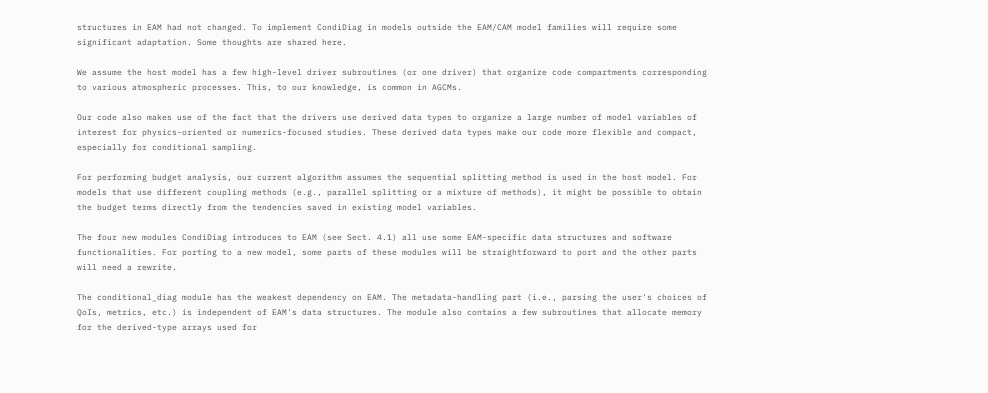structures in EAM had not changed. To implement CondiDiag in models outside the EAM/CAM model families will require some significant adaptation. Some thoughts are shared here.

We assume the host model has a few high-level driver subroutines (or one driver) that organize code compartments corresponding to various atmospheric processes. This, to our knowledge, is common in AGCMs.

Our code also makes use of the fact that the drivers use derived data types to organize a large number of model variables of interest for physics-oriented or numerics-focused studies. These derived data types make our code more flexible and compact, especially for conditional sampling.

For performing budget analysis, our current algorithm assumes the sequential splitting method is used in the host model. For models that use different coupling methods (e.g., parallel splitting or a mixture of methods), it might be possible to obtain the budget terms directly from the tendencies saved in existing model variables.

The four new modules CondiDiag introduces to EAM (see Sect. 4.1) all use some EAM-specific data structures and software functionalities. For porting to a new model, some parts of these modules will be straightforward to port and the other parts will need a rewrite.

The conditional_diag module has the weakest dependency on EAM. The metadata-handling part (i.e., parsing the user's choices of QoIs, metrics, etc.) is independent of EAM's data structures. The module also contains a few subroutines that allocate memory for the derived-type arrays used for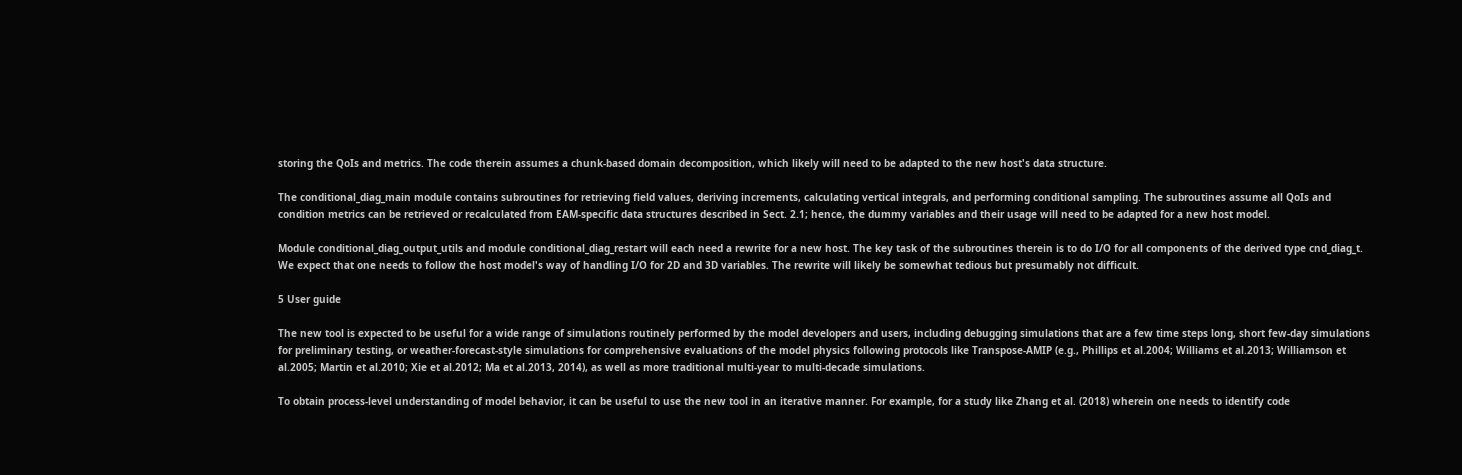storing the QoIs and metrics. The code therein assumes a chunk-based domain decomposition, which likely will need to be adapted to the new host's data structure.

The conditional_diag_main module contains subroutines for retrieving field values, deriving increments, calculating vertical integrals, and performing conditional sampling. The subroutines assume all QoIs and condition metrics can be retrieved or recalculated from EAM-specific data structures described in Sect. 2.1; hence, the dummy variables and their usage will need to be adapted for a new host model.

Module conditional_diag_output_utils and module conditional_diag_restart will each need a rewrite for a new host. The key task of the subroutines therein is to do I/O for all components of the derived type cnd_diag_t. We expect that one needs to follow the host model's way of handling I/O for 2D and 3D variables. The rewrite will likely be somewhat tedious but presumably not difficult.

5 User guide

The new tool is expected to be useful for a wide range of simulations routinely performed by the model developers and users, including debugging simulations that are a few time steps long, short few-day simulations for preliminary testing, or weather-forecast-style simulations for comprehensive evaluations of the model physics following protocols like Transpose-AMIP (e.g., Phillips et al.2004; Williams et al.2013; Williamson et al.2005; Martin et al.2010; Xie et al.2012; Ma et al.2013, 2014), as well as more traditional multi-year to multi-decade simulations.

To obtain process-level understanding of model behavior, it can be useful to use the new tool in an iterative manner. For example, for a study like Zhang et al. (2018) wherein one needs to identify code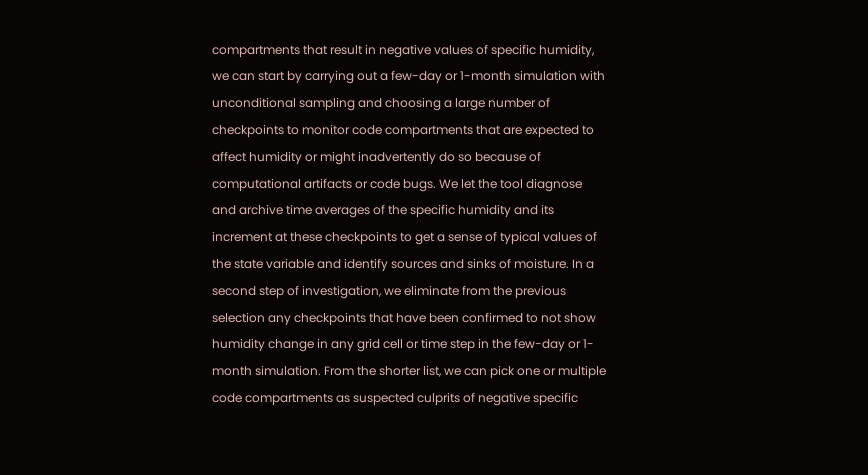compartments that result in negative values of specific humidity, we can start by carrying out a few-day or 1-month simulation with unconditional sampling and choosing a large number of checkpoints to monitor code compartments that are expected to affect humidity or might inadvertently do so because of computational artifacts or code bugs. We let the tool diagnose and archive time averages of the specific humidity and its increment at these checkpoints to get a sense of typical values of the state variable and identify sources and sinks of moisture. In a second step of investigation, we eliminate from the previous selection any checkpoints that have been confirmed to not show humidity change in any grid cell or time step in the few-day or 1-month simulation. From the shorter list, we can pick one or multiple code compartments as suspected culprits of negative specific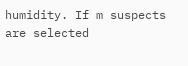humidity. If m suspects are selected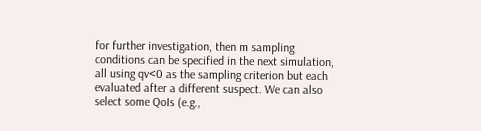for further investigation, then m sampling conditions can be specified in the next simulation, all using qv<0 as the sampling criterion but each evaluated after a different suspect. We can also select some QoIs (e.g.,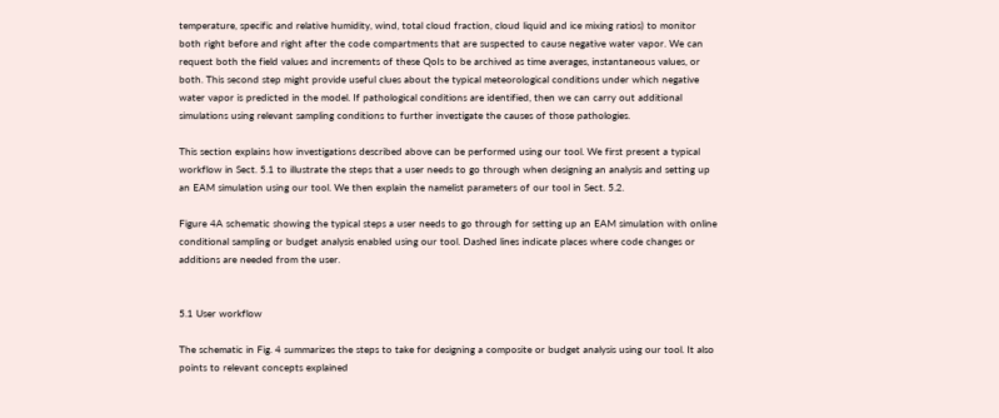temperature, specific and relative humidity, wind, total cloud fraction, cloud liquid and ice mixing ratios) to monitor both right before and right after the code compartments that are suspected to cause negative water vapor. We can request both the field values and increments of these QoIs to be archived as time averages, instantaneous values, or both. This second step might provide useful clues about the typical meteorological conditions under which negative water vapor is predicted in the model. If pathological conditions are identified, then we can carry out additional simulations using relevant sampling conditions to further investigate the causes of those pathologies.

This section explains how investigations described above can be performed using our tool. We first present a typical workflow in Sect. 5.1 to illustrate the steps that a user needs to go through when designing an analysis and setting up an EAM simulation using our tool. We then explain the namelist parameters of our tool in Sect. 5.2.

Figure 4A schematic showing the typical steps a user needs to go through for setting up an EAM simulation with online conditional sampling or budget analysis enabled using our tool. Dashed lines indicate places where code changes or additions are needed from the user.


5.1 User workflow

The schematic in Fig. 4 summarizes the steps to take for designing a composite or budget analysis using our tool. It also points to relevant concepts explained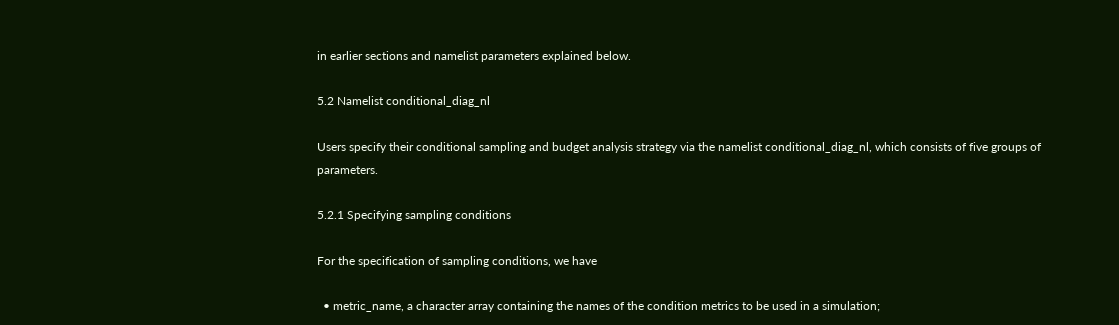in earlier sections and namelist parameters explained below.

5.2 Namelist conditional_diag_nl

Users specify their conditional sampling and budget analysis strategy via the namelist conditional_diag_nl, which consists of five groups of parameters.

5.2.1 Specifying sampling conditions

For the specification of sampling conditions, we have

  • metric_name, a character array containing the names of the condition metrics to be used in a simulation;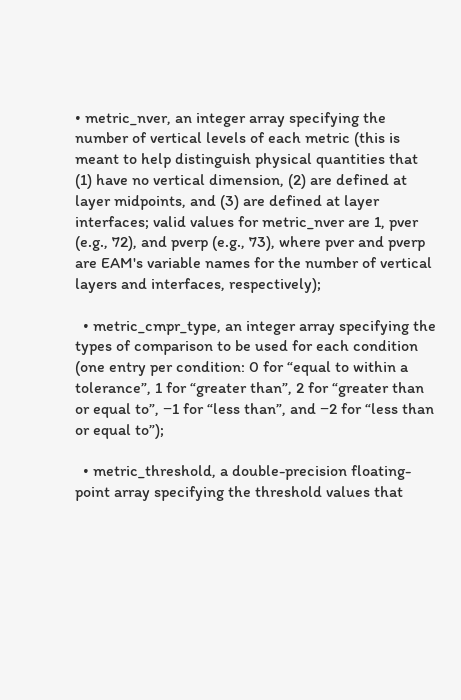• metric_nver, an integer array specifying the number of vertical levels of each metric (this is meant to help distinguish physical quantities that (1) have no vertical dimension, (2) are defined at layer midpoints, and (3) are defined at layer interfaces; valid values for metric_nver are 1, pver (e.g., 72), and pverp (e.g., 73), where pver and pverp are EAM's variable names for the number of vertical layers and interfaces, respectively);

  • metric_cmpr_type, an integer array specifying the types of comparison to be used for each condition (one entry per condition: 0 for “equal to within a tolerance”, 1 for “greater than”, 2 for “greater than or equal to”, −1 for “less than”, and −2 for “less than or equal to”);

  • metric_threshold, a double-precision floating-point array specifying the threshold values that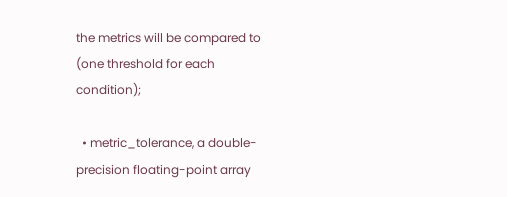the metrics will be compared to (one threshold for each condition);

  • metric_tolerance, a double-precision floating-point array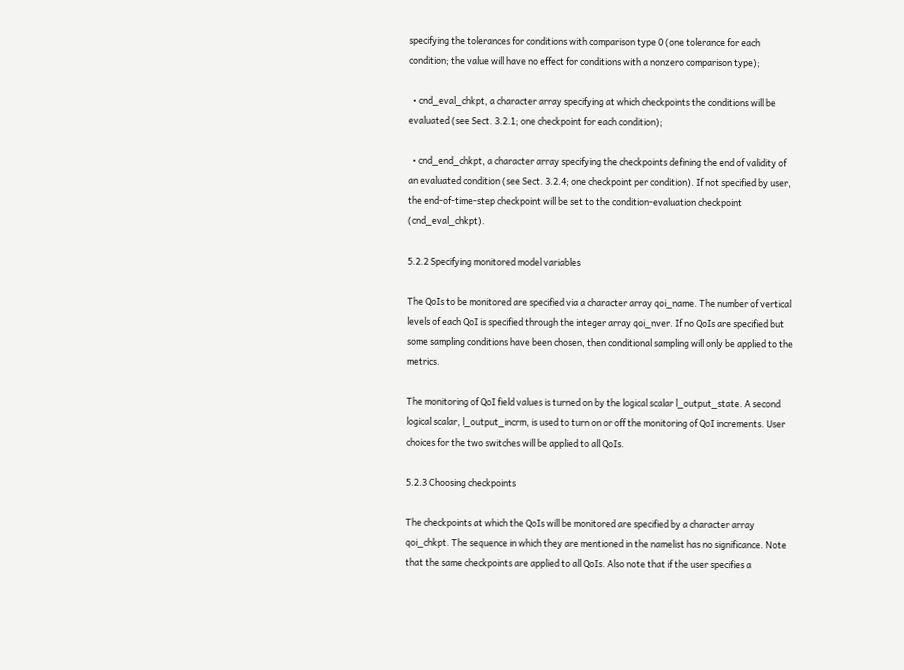specifying the tolerances for conditions with comparison type 0 (one tolerance for each condition; the value will have no effect for conditions with a nonzero comparison type);

  • cnd_eval_chkpt, a character array specifying at which checkpoints the conditions will be evaluated (see Sect. 3.2.1; one checkpoint for each condition);

  • cnd_end_chkpt, a character array specifying the checkpoints defining the end of validity of an evaluated condition (see Sect. 3.2.4; one checkpoint per condition). If not specified by user, the end-of-time-step checkpoint will be set to the condition-evaluation checkpoint (cnd_eval_chkpt).

5.2.2 Specifying monitored model variables

The QoIs to be monitored are specified via a character array qoi_name. The number of vertical levels of each QoI is specified through the integer array qoi_nver. If no QoIs are specified but some sampling conditions have been chosen, then conditional sampling will only be applied to the metrics.

The monitoring of QoI field values is turned on by the logical scalar l_output_state. A second logical scalar, l_output_incrm, is used to turn on or off the monitoring of QoI increments. User choices for the two switches will be applied to all QoIs.

5.2.3 Choosing checkpoints

The checkpoints at which the QoIs will be monitored are specified by a character array qoi_chkpt. The sequence in which they are mentioned in the namelist has no significance. Note that the same checkpoints are applied to all QoIs. Also note that if the user specifies a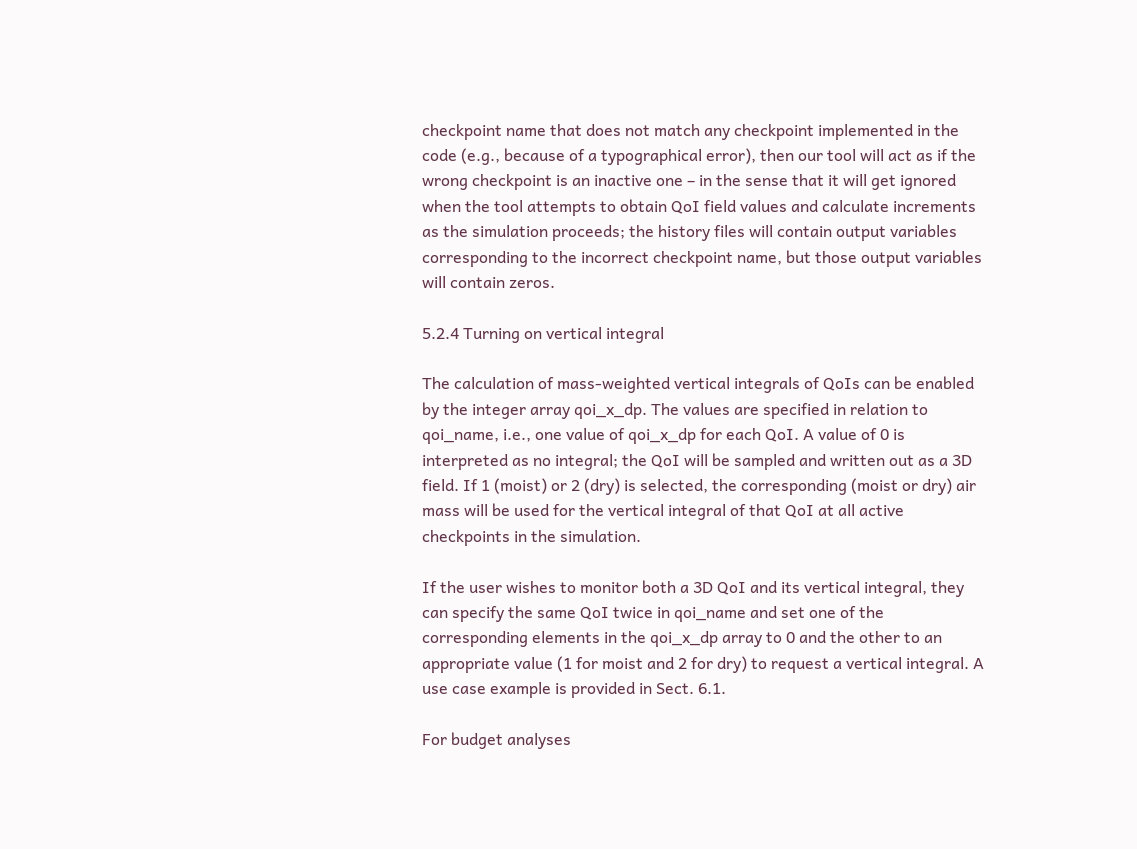checkpoint name that does not match any checkpoint implemented in the code (e.g., because of a typographical error), then our tool will act as if the wrong checkpoint is an inactive one – in the sense that it will get ignored when the tool attempts to obtain QoI field values and calculate increments as the simulation proceeds; the history files will contain output variables corresponding to the incorrect checkpoint name, but those output variables will contain zeros.

5.2.4 Turning on vertical integral

The calculation of mass-weighted vertical integrals of QoIs can be enabled by the integer array qoi_x_dp. The values are specified in relation to qoi_name, i.e., one value of qoi_x_dp for each QoI. A value of 0 is interpreted as no integral; the QoI will be sampled and written out as a 3D field. If 1 (moist) or 2 (dry) is selected, the corresponding (moist or dry) air mass will be used for the vertical integral of that QoI at all active checkpoints in the simulation.

If the user wishes to monitor both a 3D QoI and its vertical integral, they can specify the same QoI twice in qoi_name and set one of the corresponding elements in the qoi_x_dp array to 0 and the other to an appropriate value (1 for moist and 2 for dry) to request a vertical integral. A use case example is provided in Sect. 6.1.

For budget analyses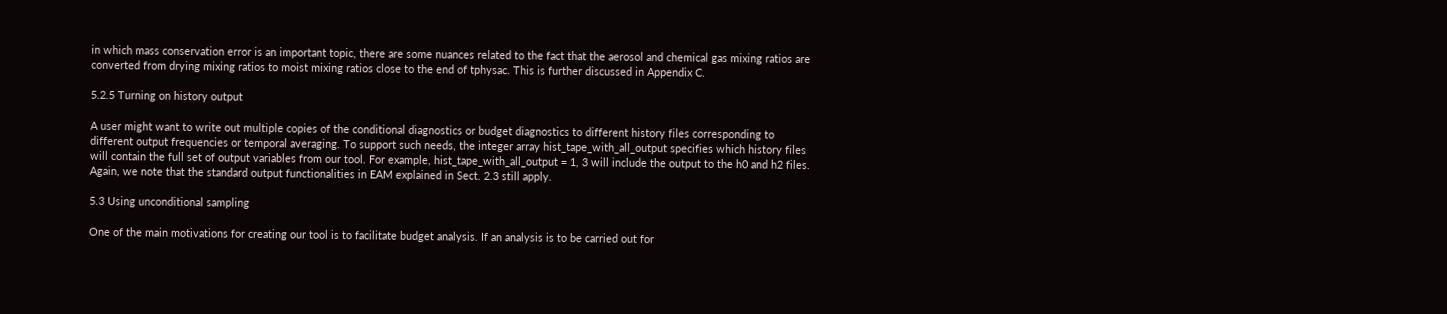in which mass conservation error is an important topic, there are some nuances related to the fact that the aerosol and chemical gas mixing ratios are converted from drying mixing ratios to moist mixing ratios close to the end of tphysac. This is further discussed in Appendix C.

5.2.5 Turning on history output

A user might want to write out multiple copies of the conditional diagnostics or budget diagnostics to different history files corresponding to different output frequencies or temporal averaging. To support such needs, the integer array hist_tape_with_all_output specifies which history files will contain the full set of output variables from our tool. For example, hist_tape_with_all_output = 1, 3 will include the output to the h0 and h2 files. Again, we note that the standard output functionalities in EAM explained in Sect. 2.3 still apply.

5.3 Using unconditional sampling

One of the main motivations for creating our tool is to facilitate budget analysis. If an analysis is to be carried out for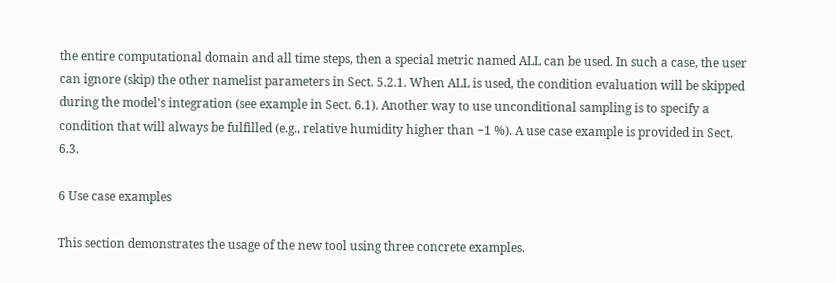the entire computational domain and all time steps, then a special metric named ALL can be used. In such a case, the user can ignore (skip) the other namelist parameters in Sect. 5.2.1. When ALL is used, the condition evaluation will be skipped during the model's integration (see example in Sect. 6.1). Another way to use unconditional sampling is to specify a condition that will always be fulfilled (e.g., relative humidity higher than −1 %). A use case example is provided in Sect. 6.3.

6 Use case examples

This section demonstrates the usage of the new tool using three concrete examples.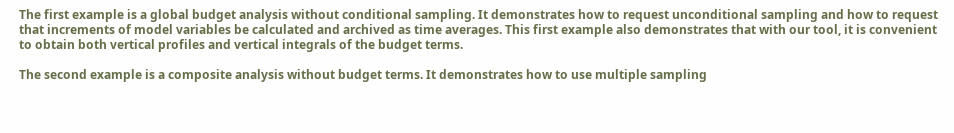The first example is a global budget analysis without conditional sampling. It demonstrates how to request unconditional sampling and how to request that increments of model variables be calculated and archived as time averages. This first example also demonstrates that with our tool, it is convenient to obtain both vertical profiles and vertical integrals of the budget terms.

The second example is a composite analysis without budget terms. It demonstrates how to use multiple sampling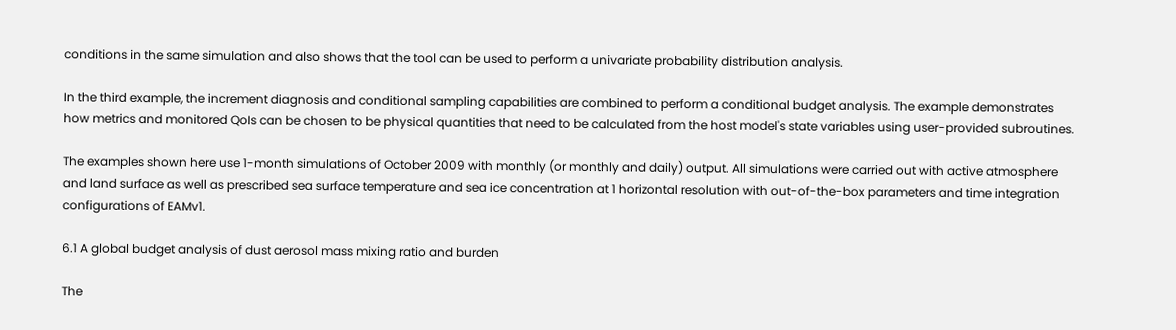conditions in the same simulation and also shows that the tool can be used to perform a univariate probability distribution analysis.

In the third example, the increment diagnosis and conditional sampling capabilities are combined to perform a conditional budget analysis. The example demonstrates how metrics and monitored QoIs can be chosen to be physical quantities that need to be calculated from the host model's state variables using user-provided subroutines.

The examples shown here use 1-month simulations of October 2009 with monthly (or monthly and daily) output. All simulations were carried out with active atmosphere and land surface as well as prescribed sea surface temperature and sea ice concentration at 1 horizontal resolution with out-of-the-box parameters and time integration configurations of EAMv1.

6.1 A global budget analysis of dust aerosol mass mixing ratio and burden

The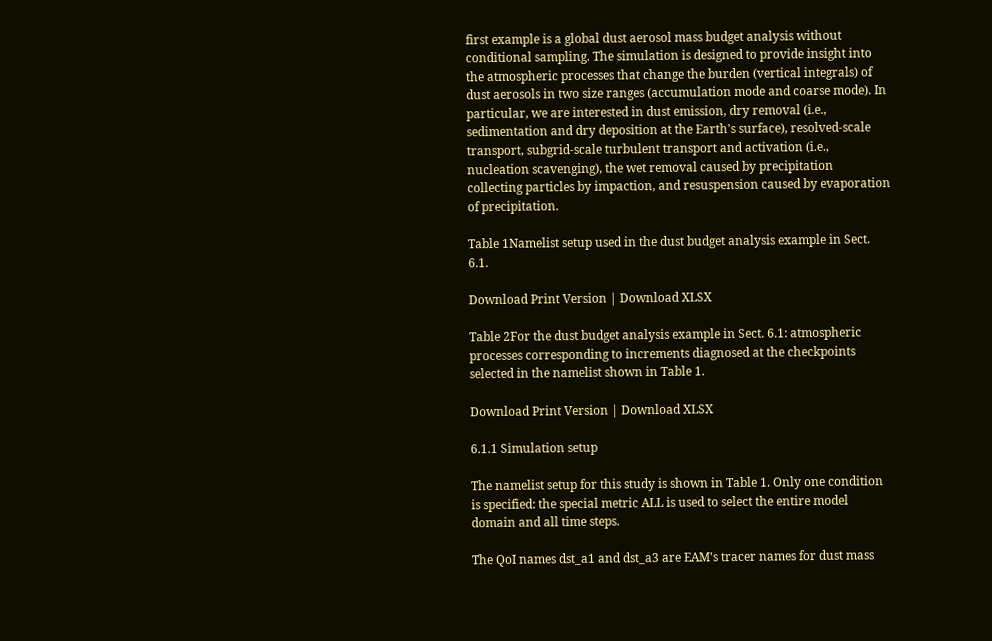first example is a global dust aerosol mass budget analysis without conditional sampling. The simulation is designed to provide insight into the atmospheric processes that change the burden (vertical integrals) of dust aerosols in two size ranges (accumulation mode and coarse mode). In particular, we are interested in dust emission, dry removal (i.e., sedimentation and dry deposition at the Earth's surface), resolved-scale transport, subgrid-scale turbulent transport and activation (i.e., nucleation scavenging), the wet removal caused by precipitation collecting particles by impaction, and resuspension caused by evaporation of precipitation.

Table 1Namelist setup used in the dust budget analysis example in Sect. 6.1.

Download Print Version | Download XLSX

Table 2For the dust budget analysis example in Sect. 6.1: atmospheric processes corresponding to increments diagnosed at the checkpoints selected in the namelist shown in Table 1.

Download Print Version | Download XLSX

6.1.1 Simulation setup

The namelist setup for this study is shown in Table 1. Only one condition is specified: the special metric ALL is used to select the entire model domain and all time steps.

The QoI names dst_a1 and dst_a3 are EAM's tracer names for dust mass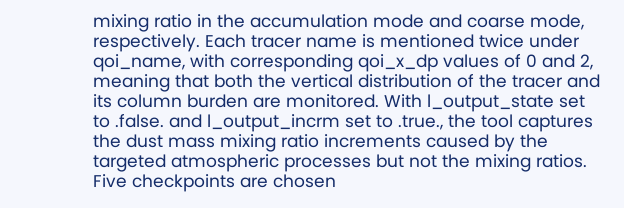mixing ratio in the accumulation mode and coarse mode, respectively. Each tracer name is mentioned twice under qoi_name, with corresponding qoi_x_dp values of 0 and 2, meaning that both the vertical distribution of the tracer and its column burden are monitored. With l_output_state set to .false. and l_output_incrm set to .true., the tool captures the dust mass mixing ratio increments caused by the targeted atmospheric processes but not the mixing ratios. Five checkpoints are chosen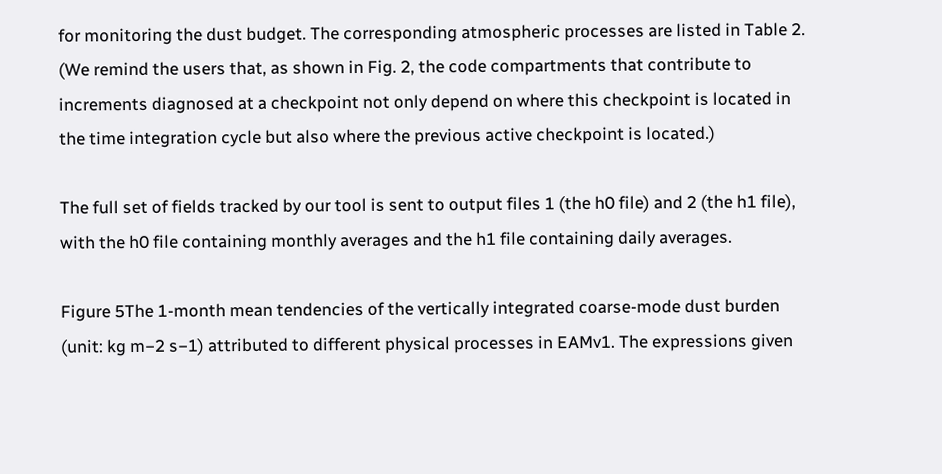for monitoring the dust budget. The corresponding atmospheric processes are listed in Table 2. (We remind the users that, as shown in Fig. 2, the code compartments that contribute to increments diagnosed at a checkpoint not only depend on where this checkpoint is located in the time integration cycle but also where the previous active checkpoint is located.)

The full set of fields tracked by our tool is sent to output files 1 (the h0 file) and 2 (the h1 file), with the h0 file containing monthly averages and the h1 file containing daily averages.

Figure 5The 1-month mean tendencies of the vertically integrated coarse-mode dust burden (unit: kg m−2 s−1) attributed to different physical processes in EAMv1. The expressions given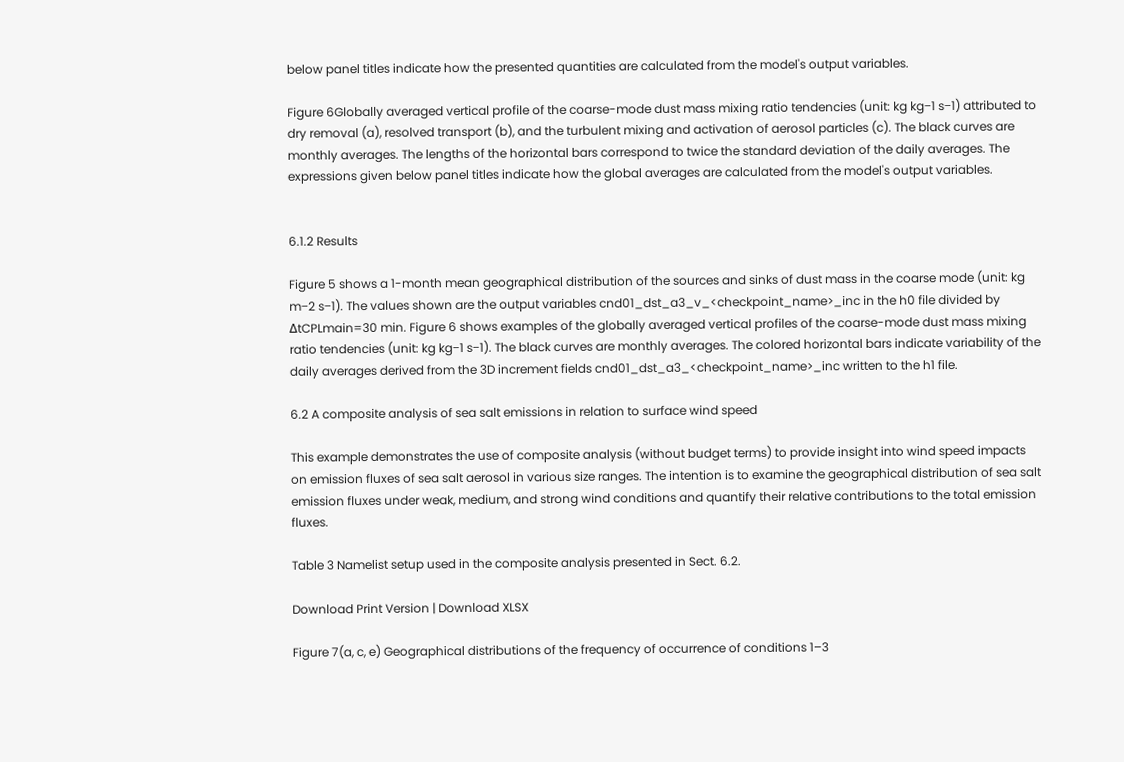below panel titles indicate how the presented quantities are calculated from the model's output variables.

Figure 6Globally averaged vertical profile of the coarse-mode dust mass mixing ratio tendencies (unit: kg kg−1 s−1) attributed to dry removal (a), resolved transport (b), and the turbulent mixing and activation of aerosol particles (c). The black curves are monthly averages. The lengths of the horizontal bars correspond to twice the standard deviation of the daily averages. The expressions given below panel titles indicate how the global averages are calculated from the model's output variables.


6.1.2 Results

Figure 5 shows a 1-month mean geographical distribution of the sources and sinks of dust mass in the coarse mode (unit: kg m−2 s−1). The values shown are the output variables cnd01_dst_a3_v_<checkpoint_name>_inc in the h0 file divided by ΔtCPLmain=30 min. Figure 6 shows examples of the globally averaged vertical profiles of the coarse-mode dust mass mixing ratio tendencies (unit: kg kg−1 s−1). The black curves are monthly averages. The colored horizontal bars indicate variability of the daily averages derived from the 3D increment fields cnd01_dst_a3_<checkpoint_name>_inc written to the h1 file.

6.2 A composite analysis of sea salt emissions in relation to surface wind speed

This example demonstrates the use of composite analysis (without budget terms) to provide insight into wind speed impacts on emission fluxes of sea salt aerosol in various size ranges. The intention is to examine the geographical distribution of sea salt emission fluxes under weak, medium, and strong wind conditions and quantify their relative contributions to the total emission fluxes.

Table 3 Namelist setup used in the composite analysis presented in Sect. 6.2.

Download Print Version | Download XLSX

Figure 7(a, c, e) Geographical distributions of the frequency of occurrence of conditions 1–3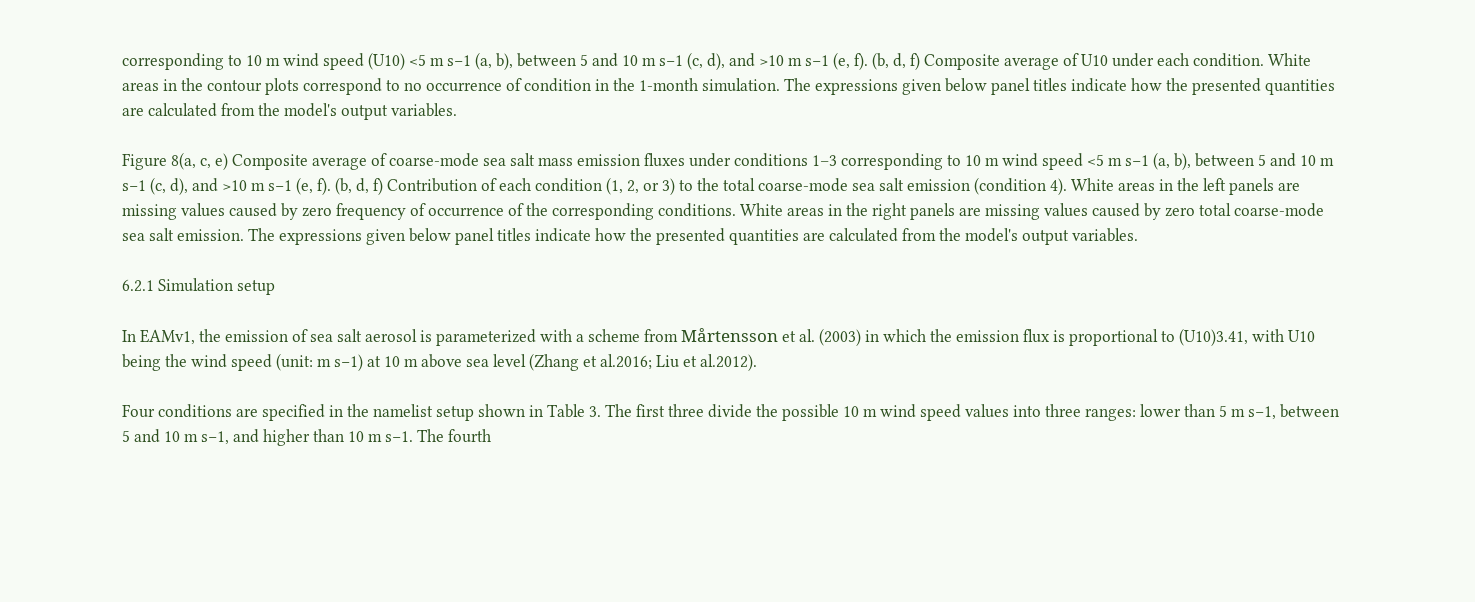corresponding to 10 m wind speed (U10) <5 m s−1 (a, b), between 5 and 10 m s−1 (c, d), and >10 m s−1 (e, f). (b, d, f) Composite average of U10 under each condition. White areas in the contour plots correspond to no occurrence of condition in the 1-month simulation. The expressions given below panel titles indicate how the presented quantities are calculated from the model's output variables.

Figure 8(a, c, e) Composite average of coarse-mode sea salt mass emission fluxes under conditions 1–3 corresponding to 10 m wind speed <5 m s−1 (a, b), between 5 and 10 m s−1 (c, d), and >10 m s−1 (e, f). (b, d, f) Contribution of each condition (1, 2, or 3) to the total coarse-mode sea salt emission (condition 4). White areas in the left panels are missing values caused by zero frequency of occurrence of the corresponding conditions. White areas in the right panels are missing values caused by zero total coarse-mode sea salt emission. The expressions given below panel titles indicate how the presented quantities are calculated from the model's output variables.

6.2.1 Simulation setup

In EAMv1, the emission of sea salt aerosol is parameterized with a scheme from Mårtensson et al. (2003) in which the emission flux is proportional to (U10)3.41, with U10 being the wind speed (unit: m s−1) at 10 m above sea level (Zhang et al.2016; Liu et al.2012).

Four conditions are specified in the namelist setup shown in Table 3. The first three divide the possible 10 m wind speed values into three ranges: lower than 5 m s−1, between 5 and 10 m s−1, and higher than 10 m s−1. The fourth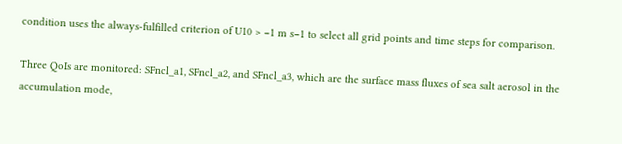condition uses the always-fulfilled criterion of U10 > −1 m s−1 to select all grid points and time steps for comparison.

Three QoIs are monitored: SFncl_a1, SFncl_a2, and SFncl_a3, which are the surface mass fluxes of sea salt aerosol in the accumulation mode,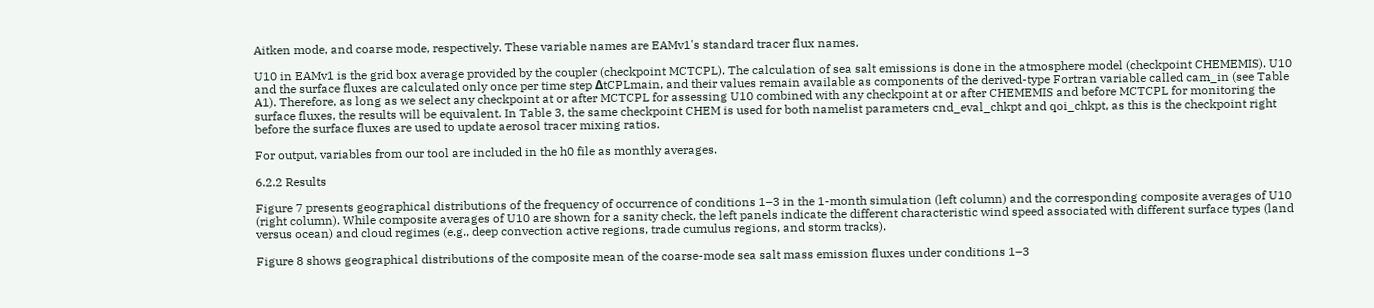Aitken mode, and coarse mode, respectively. These variable names are EAMv1's standard tracer flux names.

U10 in EAMv1 is the grid box average provided by the coupler (checkpoint MCTCPL). The calculation of sea salt emissions is done in the atmosphere model (checkpoint CHEMEMIS). U10 and the surface fluxes are calculated only once per time step ΔtCPLmain, and their values remain available as components of the derived-type Fortran variable called cam_in (see Table A1). Therefore, as long as we select any checkpoint at or after MCTCPL for assessing U10 combined with any checkpoint at or after CHEMEMIS and before MCTCPL for monitoring the surface fluxes, the results will be equivalent. In Table 3, the same checkpoint CHEM is used for both namelist parameters cnd_eval_chkpt and qoi_chkpt, as this is the checkpoint right before the surface fluxes are used to update aerosol tracer mixing ratios.

For output, variables from our tool are included in the h0 file as monthly averages.

6.2.2 Results

Figure 7 presents geographical distributions of the frequency of occurrence of conditions 1–3 in the 1-month simulation (left column) and the corresponding composite averages of U10 (right column). While composite averages of U10 are shown for a sanity check, the left panels indicate the different characteristic wind speed associated with different surface types (land versus ocean) and cloud regimes (e.g., deep convection active regions, trade cumulus regions, and storm tracks).

Figure 8 shows geographical distributions of the composite mean of the coarse-mode sea salt mass emission fluxes under conditions 1–3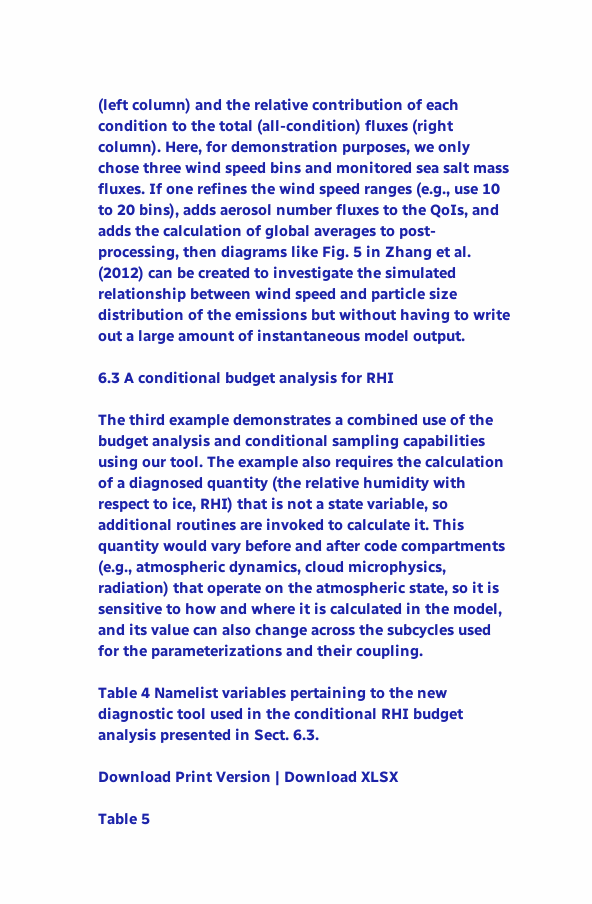(left column) and the relative contribution of each condition to the total (all-condition) fluxes (right column). Here, for demonstration purposes, we only chose three wind speed bins and monitored sea salt mass fluxes. If one refines the wind speed ranges (e.g., use 10 to 20 bins), adds aerosol number fluxes to the QoIs, and adds the calculation of global averages to post-processing, then diagrams like Fig. 5 in Zhang et al. (2012) can be created to investigate the simulated relationship between wind speed and particle size distribution of the emissions but without having to write out a large amount of instantaneous model output.

6.3 A conditional budget analysis for RHI

The third example demonstrates a combined use of the budget analysis and conditional sampling capabilities using our tool. The example also requires the calculation of a diagnosed quantity (the relative humidity with respect to ice, RHI) that is not a state variable, so additional routines are invoked to calculate it. This quantity would vary before and after code compartments (e.g., atmospheric dynamics, cloud microphysics, radiation) that operate on the atmospheric state, so it is sensitive to how and where it is calculated in the model, and its value can also change across the subcycles used for the parameterizations and their coupling.

Table 4 Namelist variables pertaining to the new diagnostic tool used in the conditional RHI budget analysis presented in Sect. 6.3.

Download Print Version | Download XLSX

Table 5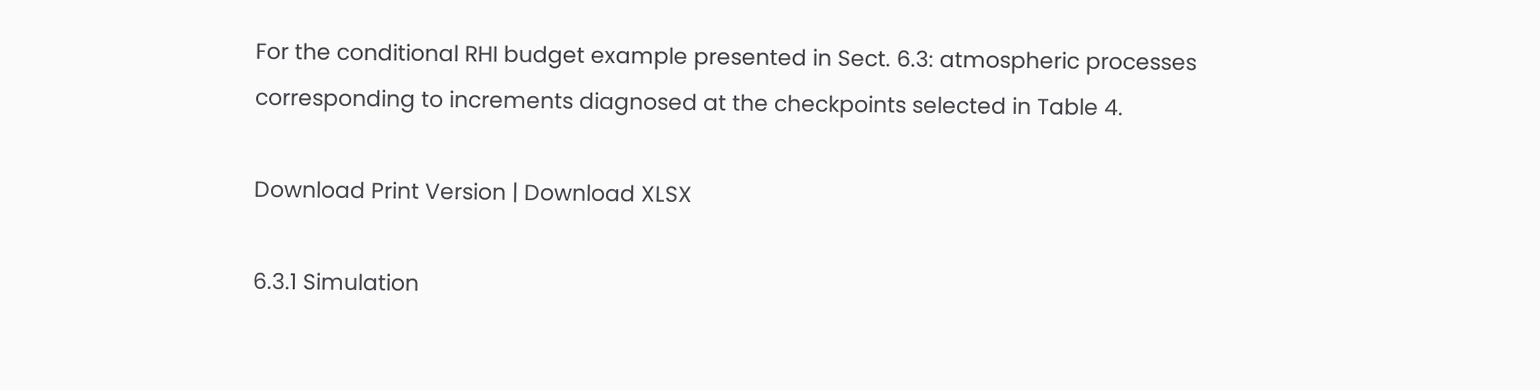For the conditional RHI budget example presented in Sect. 6.3: atmospheric processes corresponding to increments diagnosed at the checkpoints selected in Table 4.

Download Print Version | Download XLSX

6.3.1 Simulation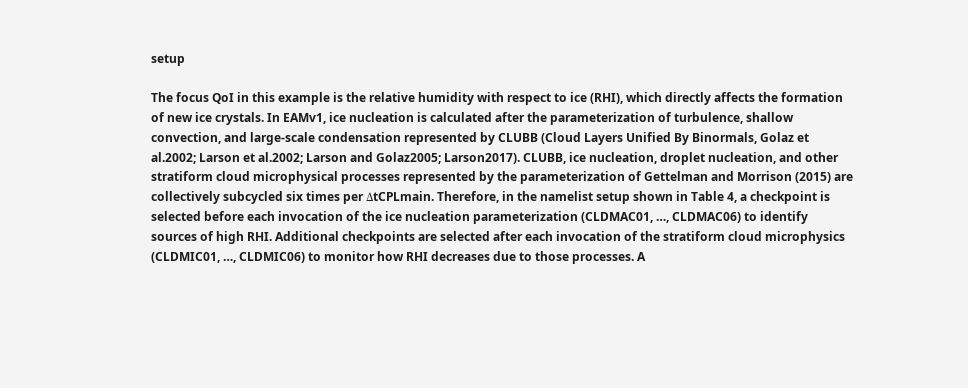setup

The focus QoI in this example is the relative humidity with respect to ice (RHI), which directly affects the formation of new ice crystals. In EAMv1, ice nucleation is calculated after the parameterization of turbulence, shallow convection, and large-scale condensation represented by CLUBB (Cloud Layers Unified By Binormals, Golaz et al.2002; Larson et al.2002; Larson and Golaz2005; Larson2017). CLUBB, ice nucleation, droplet nucleation, and other stratiform cloud microphysical processes represented by the parameterization of Gettelman and Morrison (2015) are collectively subcycled six times per ΔtCPLmain. Therefore, in the namelist setup shown in Table 4, a checkpoint is selected before each invocation of the ice nucleation parameterization (CLDMAC01, …, CLDMAC06) to identify sources of high RHI. Additional checkpoints are selected after each invocation of the stratiform cloud microphysics (CLDMIC01, …, CLDMIC06) to monitor how RHI decreases due to those processes. A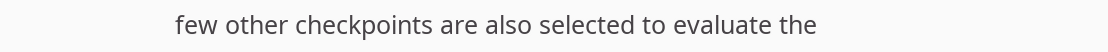few other checkpoints are also selected to evaluate the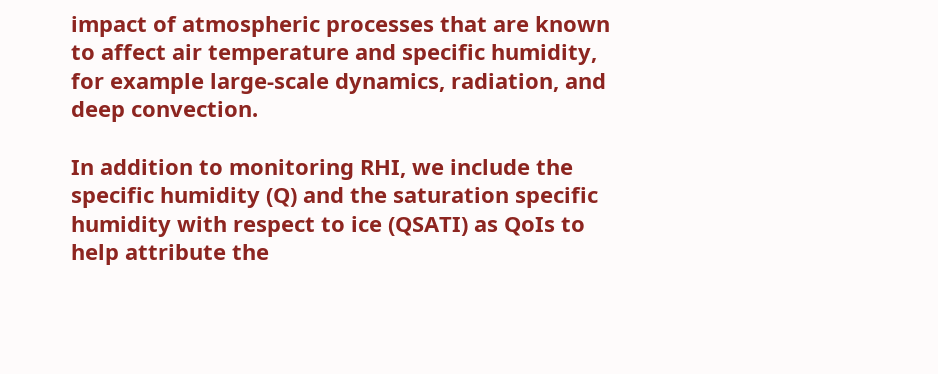impact of atmospheric processes that are known to affect air temperature and specific humidity, for example large-scale dynamics, radiation, and deep convection.

In addition to monitoring RHI, we include the specific humidity (Q) and the saturation specific humidity with respect to ice (QSATI) as QoIs to help attribute the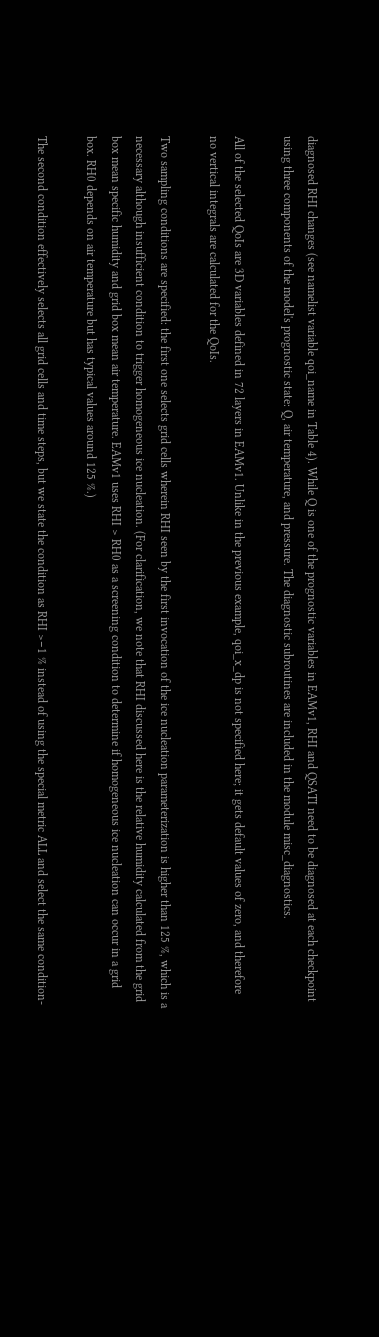diagnosed RHI changes (see namelist variable qoi_name in Table 4). While Q is one of the prognostic variables in EAMv1, RHI and QSATI need to be diagnosed at each checkpoint using three components of the model's prognostic state: Q, air temperature, and pressure. The diagnostic subroutines are included in the module misc_diagnostics.

All of the selected QoIs are 3D variables defined in 72 layers in EAMv1. Unlike in the previous example, qoi_x_dp is not specified here; it gets default values of zero, and therefore no vertical integrals are calculated for the QoIs.

Two sampling conditions are specified: the first one selects grid cells wherein RHI seen by the first invocation of the ice nucleation parameterization is higher than 125 %, which is a necessary although insufficient condition to trigger homogeneous ice nucleation. (For clarification, we note that RHI discussed here is the relative humidity calculated from the grid box mean specific humidity and grid box mean air temperature. EAMv1 uses RHI > RH0 as a screening condition to determine if homogeneous ice nucleation can occur in a grid box. RH0 depends on air temperature but has typical values around 125 %.)

The second condition effectively selects all grid cells and time steps, but we state the condition as RHI >−1 % instead of using the special metric ALL and select the same condition-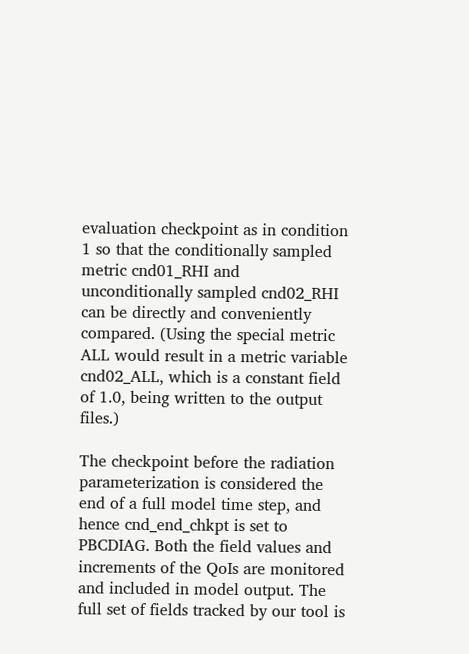evaluation checkpoint as in condition 1 so that the conditionally sampled metric cnd01_RHI and unconditionally sampled cnd02_RHI can be directly and conveniently compared. (Using the special metric ALL would result in a metric variable cnd02_ALL, which is a constant field of 1.0, being written to the output files.)

The checkpoint before the radiation parameterization is considered the end of a full model time step, and hence cnd_end_chkpt is set to PBCDIAG. Both the field values and increments of the QoIs are monitored and included in model output. The full set of fields tracked by our tool is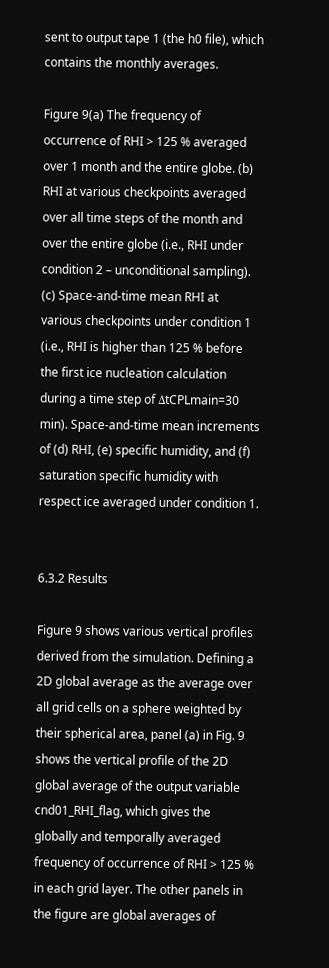sent to output tape 1 (the h0 file), which contains the monthly averages.

Figure 9(a) The frequency of occurrence of RHI > 125 % averaged over 1 month and the entire globe. (b) RHI at various checkpoints averaged over all time steps of the month and over the entire globe (i.e., RHI under condition 2 – unconditional sampling). (c) Space-and-time mean RHI at various checkpoints under condition 1 (i.e., RHI is higher than 125 % before the first ice nucleation calculation during a time step of ΔtCPLmain=30 min). Space-and-time mean increments of (d) RHI, (e) specific humidity, and (f) saturation specific humidity with respect ice averaged under condition 1.


6.3.2 Results

Figure 9 shows various vertical profiles derived from the simulation. Defining a 2D global average as the average over all grid cells on a sphere weighted by their spherical area, panel (a) in Fig. 9 shows the vertical profile of the 2D global average of the output variable cnd01_RHI_flag, which gives the globally and temporally averaged frequency of occurrence of RHI > 125 % in each grid layer. The other panels in the figure are global averages of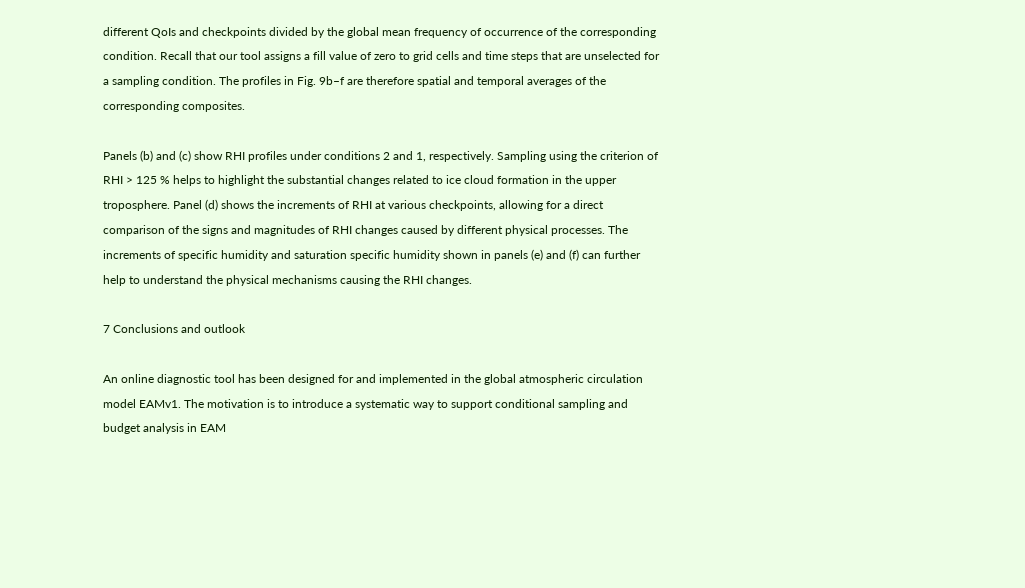different QoIs and checkpoints divided by the global mean frequency of occurrence of the corresponding condition. Recall that our tool assigns a fill value of zero to grid cells and time steps that are unselected for a sampling condition. The profiles in Fig. 9b–f are therefore spatial and temporal averages of the corresponding composites.

Panels (b) and (c) show RHI profiles under conditions 2 and 1, respectively. Sampling using the criterion of RHI > 125 % helps to highlight the substantial changes related to ice cloud formation in the upper troposphere. Panel (d) shows the increments of RHI at various checkpoints, allowing for a direct comparison of the signs and magnitudes of RHI changes caused by different physical processes. The increments of specific humidity and saturation specific humidity shown in panels (e) and (f) can further help to understand the physical mechanisms causing the RHI changes.

7 Conclusions and outlook

An online diagnostic tool has been designed for and implemented in the global atmospheric circulation model EAMv1. The motivation is to introduce a systematic way to support conditional sampling and budget analysis in EAM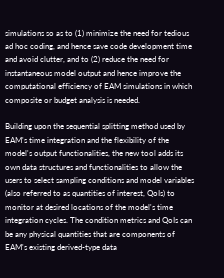simulations so as to (1) minimize the need for tedious ad hoc coding, and hence save code development time and avoid clutter, and to (2) reduce the need for instantaneous model output and hence improve the computational efficiency of EAM simulations in which composite or budget analysis is needed.

Building upon the sequential splitting method used by EAM's time integration and the flexibility of the model's output functionalities, the new tool adds its own data structures and functionalities to allow the users to select sampling conditions and model variables (also referred to as quantities of interest, QoIs) to monitor at desired locations of the model's time integration cycles. The condition metrics and QoIs can be any physical quantities that are components of EAM's existing derived-type data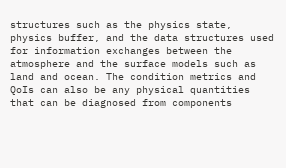structures such as the physics state, physics buffer, and the data structures used for information exchanges between the atmosphere and the surface models such as land and ocean. The condition metrics and QoIs can also be any physical quantities that can be diagnosed from components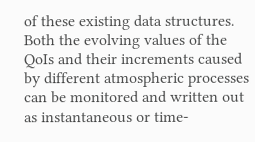of these existing data structures. Both the evolving values of the QoIs and their increments caused by different atmospheric processes can be monitored and written out as instantaneous or time-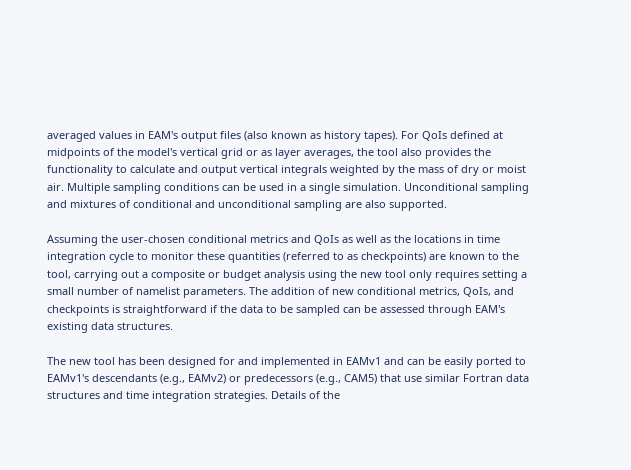averaged values in EAM's output files (also known as history tapes). For QoIs defined at midpoints of the model's vertical grid or as layer averages, the tool also provides the functionality to calculate and output vertical integrals weighted by the mass of dry or moist air. Multiple sampling conditions can be used in a single simulation. Unconditional sampling and mixtures of conditional and unconditional sampling are also supported.

Assuming the user-chosen conditional metrics and QoIs as well as the locations in time integration cycle to monitor these quantities (referred to as checkpoints) are known to the tool, carrying out a composite or budget analysis using the new tool only requires setting a small number of namelist parameters. The addition of new conditional metrics, QoIs, and checkpoints is straightforward if the data to be sampled can be assessed through EAM's existing data structures.

The new tool has been designed for and implemented in EAMv1 and can be easily ported to EAMv1's descendants (e.g., EAMv2) or predecessors (e.g., CAM5) that use similar Fortran data structures and time integration strategies. Details of the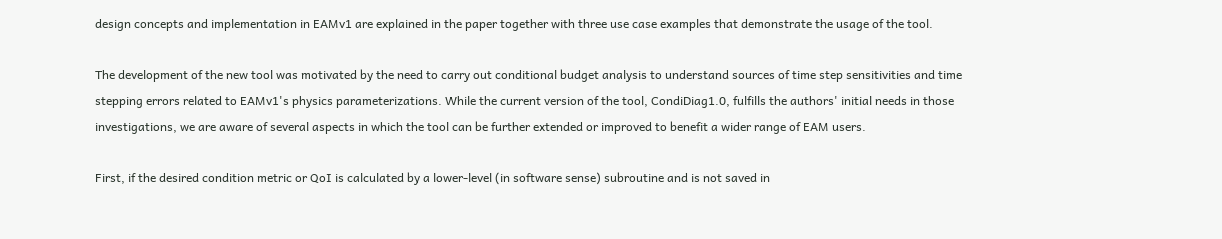design concepts and implementation in EAMv1 are explained in the paper together with three use case examples that demonstrate the usage of the tool.

The development of the new tool was motivated by the need to carry out conditional budget analysis to understand sources of time step sensitivities and time stepping errors related to EAMv1's physics parameterizations. While the current version of the tool, CondiDiag1.0, fulfills the authors' initial needs in those investigations, we are aware of several aspects in which the tool can be further extended or improved to benefit a wider range of EAM users.

First, if the desired condition metric or QoI is calculated by a lower-level (in software sense) subroutine and is not saved in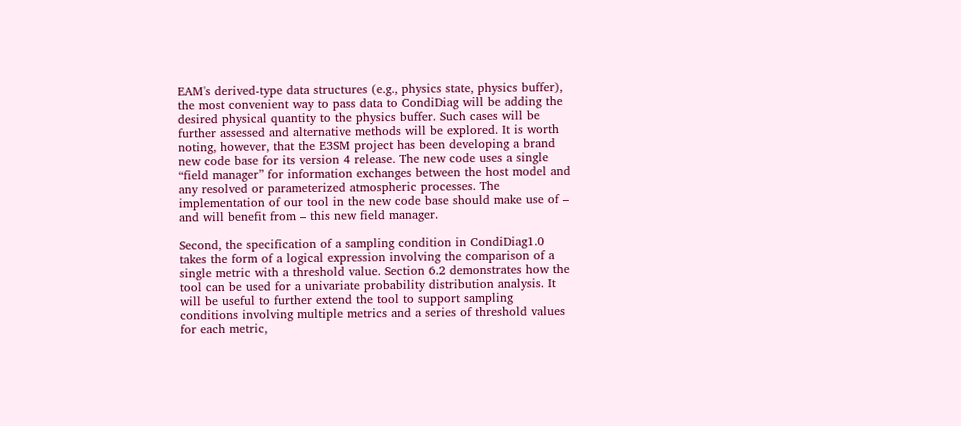EAM's derived-type data structures (e.g., physics state, physics buffer), the most convenient way to pass data to CondiDiag will be adding the desired physical quantity to the physics buffer. Such cases will be further assessed and alternative methods will be explored. It is worth noting, however, that the E3SM project has been developing a brand new code base for its version 4 release. The new code uses a single “field manager” for information exchanges between the host model and any resolved or parameterized atmospheric processes. The implementation of our tool in the new code base should make use of – and will benefit from – this new field manager.

Second, the specification of a sampling condition in CondiDiag1.0 takes the form of a logical expression involving the comparison of a single metric with a threshold value. Section 6.2 demonstrates how the tool can be used for a univariate probability distribution analysis. It will be useful to further extend the tool to support sampling conditions involving multiple metrics and a series of threshold values for each metric,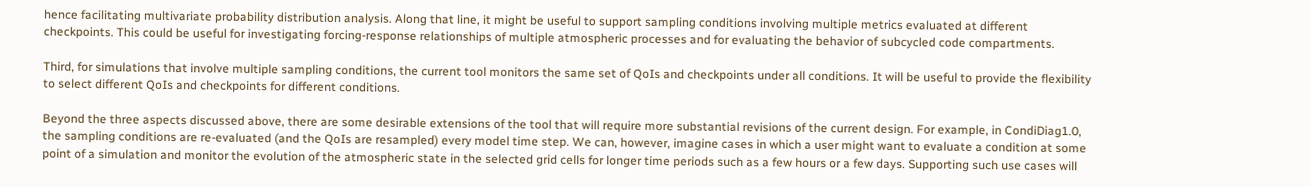hence facilitating multivariate probability distribution analysis. Along that line, it might be useful to support sampling conditions involving multiple metrics evaluated at different checkpoints. This could be useful for investigating forcing-response relationships of multiple atmospheric processes and for evaluating the behavior of subcycled code compartments.

Third, for simulations that involve multiple sampling conditions, the current tool monitors the same set of QoIs and checkpoints under all conditions. It will be useful to provide the flexibility to select different QoIs and checkpoints for different conditions.

Beyond the three aspects discussed above, there are some desirable extensions of the tool that will require more substantial revisions of the current design. For example, in CondiDiag1.0, the sampling conditions are re-evaluated (and the QoIs are resampled) every model time step. We can, however, imagine cases in which a user might want to evaluate a condition at some point of a simulation and monitor the evolution of the atmospheric state in the selected grid cells for longer time periods such as a few hours or a few days. Supporting such use cases will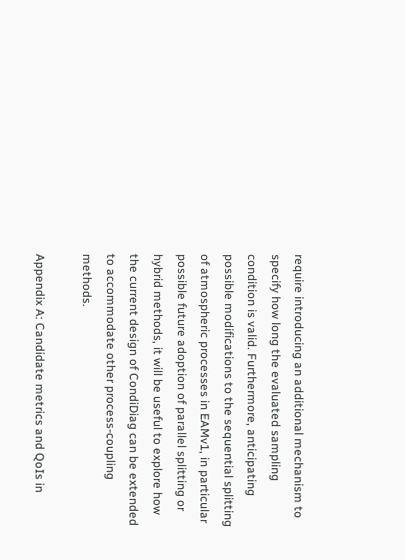require introducing an additional mechanism to specify how long the evaluated sampling condition is valid. Furthermore, anticipating possible modifications to the sequential splitting of atmospheric processes in EAMv1, in particular possible future adoption of parallel splitting or hybrid methods, it will be useful to explore how the current design of CondiDiag can be extended to accommodate other process-coupling methods.

Appendix A: Candidate metrics and QoIs in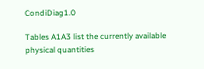CondiDiag1.0

Tables A1A3 list the currently available physical quantities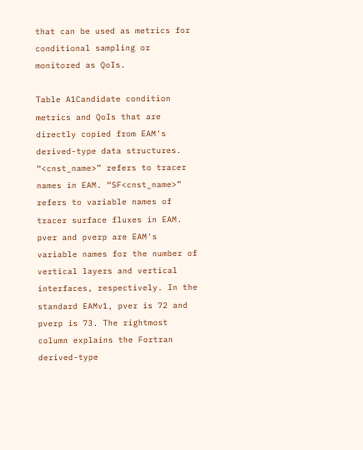that can be used as metrics for conditional sampling or monitored as QoIs.

Table A1Candidate condition metrics and QoIs that are directly copied from EAM's derived-type data structures. “<cnst_name>” refers to tracer names in EAM. “SF<cnst_name>” refers to variable names of tracer surface fluxes in EAM. pver and pverp are EAM's variable names for the number of vertical layers and vertical interfaces, respectively. In the standard EAMv1, pver is 72 and pverp is 73. The rightmost column explains the Fortran derived-type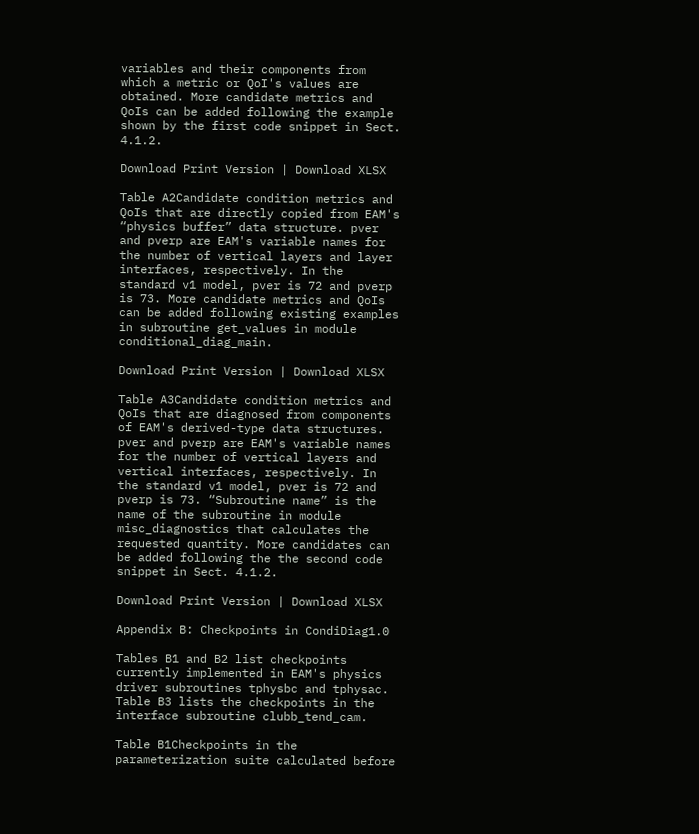variables and their components from which a metric or QoI's values are obtained. More candidate metrics and QoIs can be added following the example shown by the first code snippet in Sect. 4.1.2.

Download Print Version | Download XLSX

Table A2Candidate condition metrics and QoIs that are directly copied from EAM's “physics buffer” data structure. pver and pverp are EAM's variable names for the number of vertical layers and layer interfaces, respectively. In the standard v1 model, pver is 72 and pverp is 73. More candidate metrics and QoIs can be added following existing examples in subroutine get_values in module conditional_diag_main.

Download Print Version | Download XLSX

Table A3Candidate condition metrics and QoIs that are diagnosed from components of EAM's derived-type data structures. pver and pverp are EAM's variable names for the number of vertical layers and vertical interfaces, respectively. In the standard v1 model, pver is 72 and pverp is 73. “Subroutine name” is the name of the subroutine in module misc_diagnostics that calculates the requested quantity. More candidates can be added following the the second code snippet in Sect. 4.1.2.

Download Print Version | Download XLSX

Appendix B: Checkpoints in CondiDiag1.0

Tables B1 and B2 list checkpoints currently implemented in EAM's physics driver subroutines tphysbc and tphysac. Table B3 lists the checkpoints in the interface subroutine clubb_tend_cam.

Table B1Checkpoints in the parameterization suite calculated before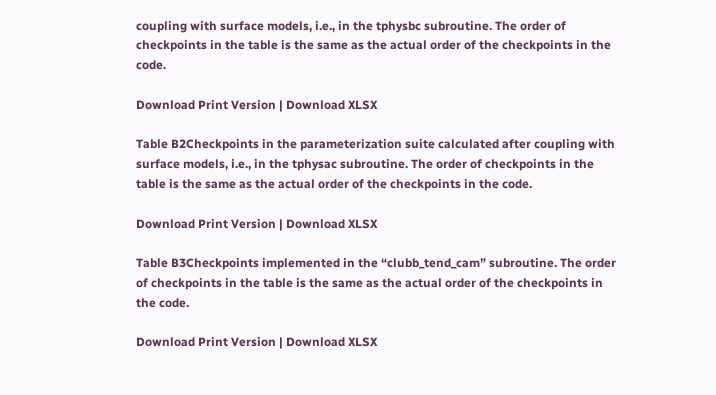coupling with surface models, i.e., in the tphysbc subroutine. The order of checkpoints in the table is the same as the actual order of the checkpoints in the code.

Download Print Version | Download XLSX

Table B2Checkpoints in the parameterization suite calculated after coupling with surface models, i.e., in the tphysac subroutine. The order of checkpoints in the table is the same as the actual order of the checkpoints in the code.

Download Print Version | Download XLSX

Table B3Checkpoints implemented in the “clubb_tend_cam” subroutine. The order of checkpoints in the table is the same as the actual order of the checkpoints in the code.

Download Print Version | Download XLSX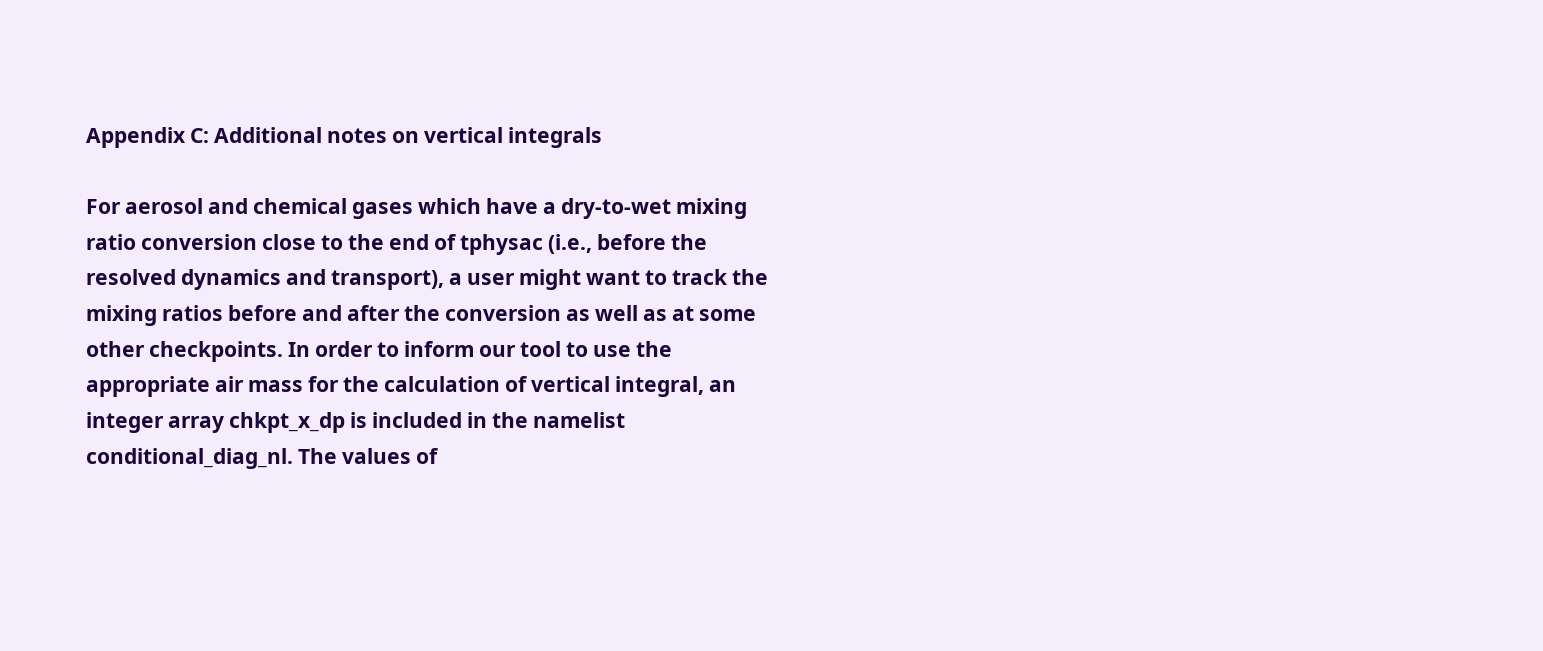Appendix C: Additional notes on vertical integrals

For aerosol and chemical gases which have a dry-to-wet mixing ratio conversion close to the end of tphysac (i.e., before the resolved dynamics and transport), a user might want to track the mixing ratios before and after the conversion as well as at some other checkpoints. In order to inform our tool to use the appropriate air mass for the calculation of vertical integral, an integer array chkpt_x_dp is included in the namelist conditional_diag_nl. The values of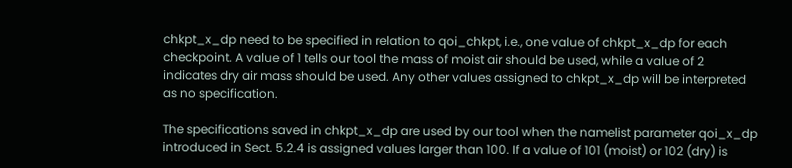chkpt_x_dp need to be specified in relation to qoi_chkpt, i.e., one value of chkpt_x_dp for each checkpoint. A value of 1 tells our tool the mass of moist air should be used, while a value of 2 indicates dry air mass should be used. Any other values assigned to chkpt_x_dp will be interpreted as no specification.

The specifications saved in chkpt_x_dp are used by our tool when the namelist parameter qoi_x_dp introduced in Sect. 5.2.4 is assigned values larger than 100. If a value of 101 (moist) or 102 (dry) is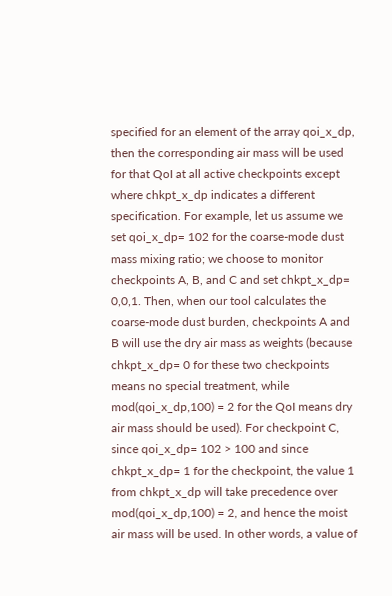specified for an element of the array qoi_x_dp, then the corresponding air mass will be used for that QoI at all active checkpoints except where chkpt_x_dp indicates a different specification. For example, let us assume we set qoi_x_dp= 102 for the coarse-mode dust mass mixing ratio; we choose to monitor checkpoints A, B, and C and set chkpt_x_dp= 0,0,1. Then, when our tool calculates the coarse-mode dust burden, checkpoints A and B will use the dry air mass as weights (because chkpt_x_dp= 0 for these two checkpoints means no special treatment, while mod(qoi_x_dp,100) = 2 for the QoI means dry air mass should be used). For checkpoint C, since qoi_x_dp= 102 > 100 and since chkpt_x_dp= 1 for the checkpoint, the value 1 from chkpt_x_dp will take precedence over mod(qoi_x_dp,100) = 2, and hence the moist air mass will be used. In other words, a value of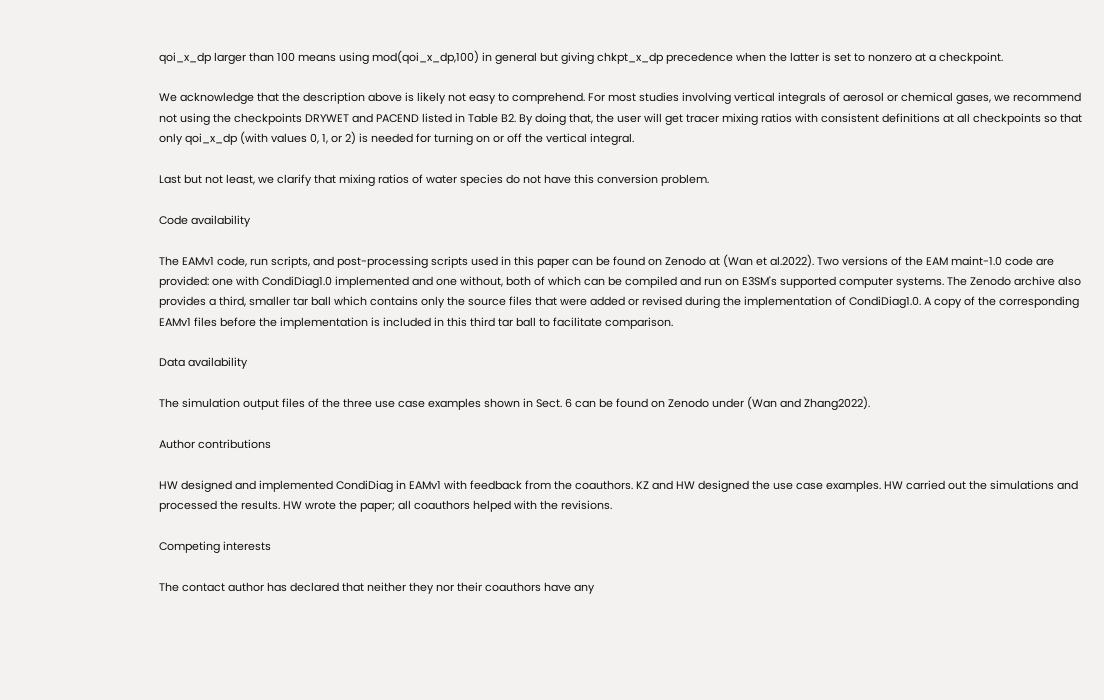qoi_x_dp larger than 100 means using mod(qoi_x_dp,100) in general but giving chkpt_x_dp precedence when the latter is set to nonzero at a checkpoint.

We acknowledge that the description above is likely not easy to comprehend. For most studies involving vertical integrals of aerosol or chemical gases, we recommend not using the checkpoints DRYWET and PACEND listed in Table B2. By doing that, the user will get tracer mixing ratios with consistent definitions at all checkpoints so that only qoi_x_dp (with values 0, 1, or 2) is needed for turning on or off the vertical integral.

Last but not least, we clarify that mixing ratios of water species do not have this conversion problem.

Code availability

The EAMv1 code, run scripts, and post-processing scripts used in this paper can be found on Zenodo at (Wan et al.2022). Two versions of the EAM maint-1.0 code are provided: one with CondiDiag1.0 implemented and one without, both of which can be compiled and run on E3SM's supported computer systems. The Zenodo archive also provides a third, smaller tar ball which contains only the source files that were added or revised during the implementation of CondiDiag1.0. A copy of the corresponding EAMv1 files before the implementation is included in this third tar ball to facilitate comparison.

Data availability

The simulation output files of the three use case examples shown in Sect. 6 can be found on Zenodo under (Wan and Zhang2022).

Author contributions

HW designed and implemented CondiDiag in EAMv1 with feedback from the coauthors. KZ and HW designed the use case examples. HW carried out the simulations and processed the results. HW wrote the paper; all coauthors helped with the revisions.

Competing interests

The contact author has declared that neither they nor their coauthors have any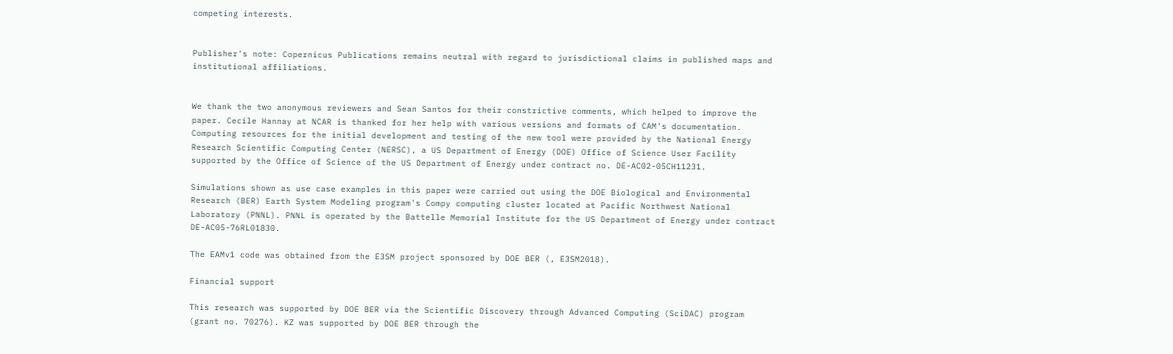competing interests.


Publisher's note: Copernicus Publications remains neutral with regard to jurisdictional claims in published maps and institutional affiliations.


We thank the two anonymous reviewers and Sean Santos for their constrictive comments, which helped to improve the paper. Cecile Hannay at NCAR is thanked for her help with various versions and formats of CAM's documentation. Computing resources for the initial development and testing of the new tool were provided by the National Energy Research Scientific Computing Center (NERSC), a US Department of Energy (DOE) Office of Science User Facility supported by the Office of Science of the US Department of Energy under contract no. DE-AC02-05CH11231.

Simulations shown as use case examples in this paper were carried out using the DOE Biological and Environmental Research (BER) Earth System Modeling program's Compy computing cluster located at Pacific Northwest National Laboratory (PNNL). PNNL is operated by the Battelle Memorial Institute for the US Department of Energy under contract DE-AC05-76RL01830.

The EAMv1 code was obtained from the E3SM project sponsored by DOE BER (, E3SM2018).

Financial support

This research was supported by DOE BER via the Scientific Discovery through Advanced Computing (SciDAC) program (grant no. 70276). KZ was supported by DOE BER through the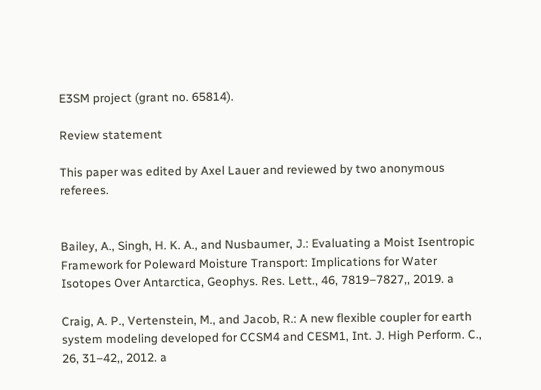E3SM project (grant no. 65814).

Review statement

This paper was edited by Axel Lauer and reviewed by two anonymous referees.


Bailey, A., Singh, H. K. A., and Nusbaumer, J.: Evaluating a Moist Isentropic Framework for Poleward Moisture Transport: Implications for Water Isotopes Over Antarctica, Geophys. Res. Lett., 46, 7819–7827,, 2019. a

Craig, A. P., Vertenstein, M., and Jacob, R.: A new flexible coupler for earth system modeling developed for CCSM4 and CESM1, Int. J. High Perform. C., 26, 31–42,, 2012. a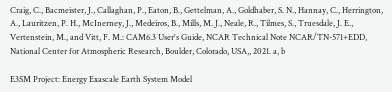Craig, C., Bacmeister, J., Callaghan, P., Eaton, B., Gettelman, A., Goldhaber, S. N., Hannay, C., Herrington, A., Lauritzen, P. H., McInerney, J., Medeiros, B., Mills, M. J., Neale, R., Tilmes, S., Truesdale, J. E., Vertenstein, M., and Vitt, F. M.: CAM6.3 User's Guide, NCAR Technical Note NCAR/TN-571+EDD, National Center for Atmospheric Research, Boulder, Colorado, USA,, 2021. a, b

E3SM Project: Energy Exascale Earth System Model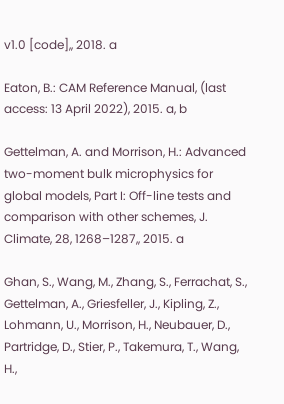v1.0 [code],, 2018. a

Eaton, B.: CAM Reference Manual, (last access: 13 April 2022), 2015. a, b

Gettelman, A. and Morrison, H.: Advanced two-moment bulk microphysics for global models, Part I: Off-line tests and comparison with other schemes, J. Climate, 28, 1268–1287,, 2015. a

Ghan, S., Wang, M., Zhang, S., Ferrachat, S., Gettelman, A., Griesfeller, J., Kipling, Z., Lohmann, U., Morrison, H., Neubauer, D., Partridge, D., Stier, P., Takemura, T., Wang, H.,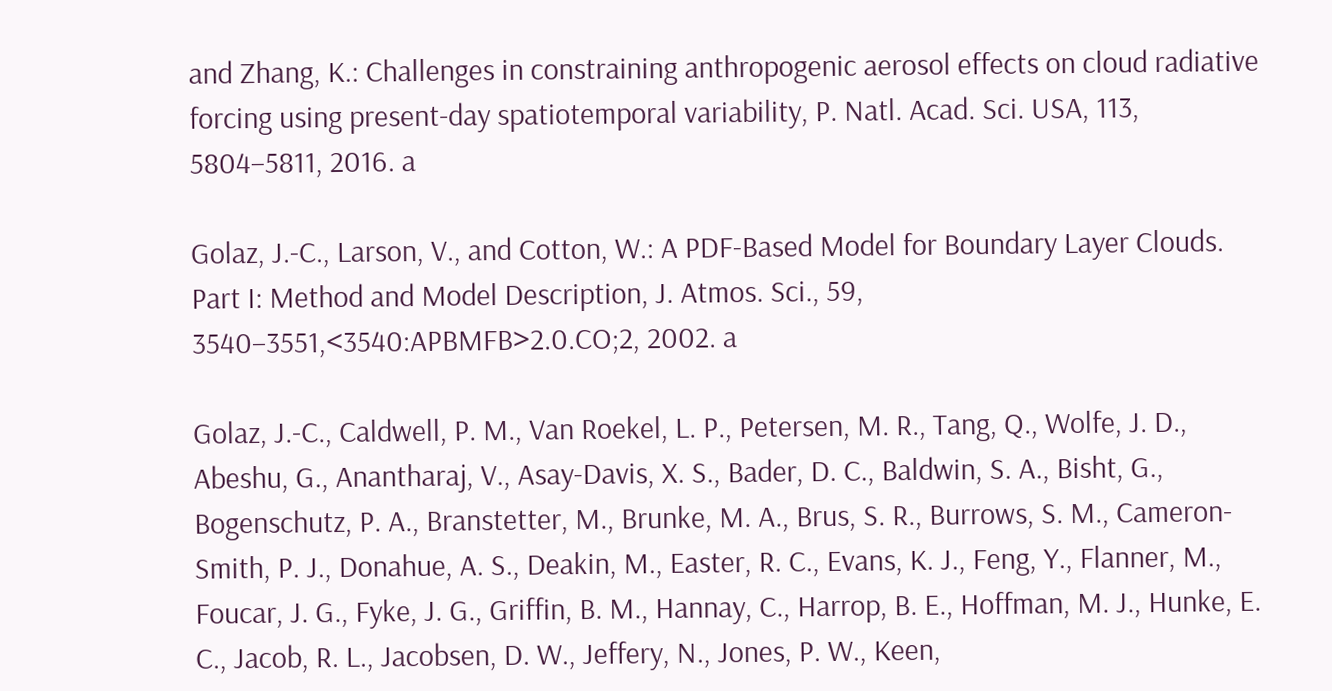and Zhang, K.: Challenges in constraining anthropogenic aerosol effects on cloud radiative forcing using present-day spatiotemporal variability, P. Natl. Acad. Sci. USA, 113, 5804–5811, 2016. a

Golaz, J.-C., Larson, V., and Cotton, W.: A PDF-Based Model for Boundary Layer Clouds. Part I: Method and Model Description, J. Atmos. Sci., 59, 3540–3551,<3540:APBMFB>2.0.CO;2, 2002. a

Golaz, J.-C., Caldwell, P. M., Van Roekel, L. P., Petersen, M. R., Tang, Q., Wolfe, J. D., Abeshu, G., Anantharaj, V., Asay-Davis, X. S., Bader, D. C., Baldwin, S. A., Bisht, G., Bogenschutz, P. A., Branstetter, M., Brunke, M. A., Brus, S. R., Burrows, S. M., Cameron-Smith, P. J., Donahue, A. S., Deakin, M., Easter, R. C., Evans, K. J., Feng, Y., Flanner, M., Foucar, J. G., Fyke, J. G., Griffin, B. M., Hannay, C., Harrop, B. E., Hoffman, M. J., Hunke, E. C., Jacob, R. L., Jacobsen, D. W., Jeffery, N., Jones, P. W., Keen,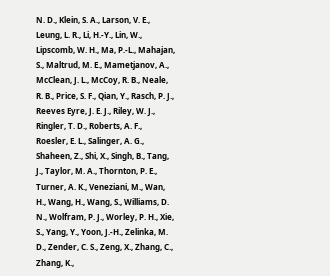N. D., Klein, S. A., Larson, V. E., Leung, L. R., Li, H.-Y., Lin, W., Lipscomb, W. H., Ma, P.-L., Mahajan, S., Maltrud, M. E., Mametjanov, A., McClean, J. L., McCoy, R. B., Neale, R. B., Price, S. F., Qian, Y., Rasch, P. J., Reeves Eyre, J. E. J., Riley, W. J., Ringler, T. D., Roberts, A. F., Roesler, E. L., Salinger, A. G., Shaheen, Z., Shi, X., Singh, B., Tang, J., Taylor, M. A., Thornton, P. E., Turner, A. K., Veneziani, M., Wan, H., Wang, H., Wang, S., Williams, D. N., Wolfram, P. J., Worley, P. H., Xie, S., Yang, Y., Yoon, J.-H., Zelinka, M. D., Zender, C. S., Zeng, X., Zhang, C., Zhang, K.,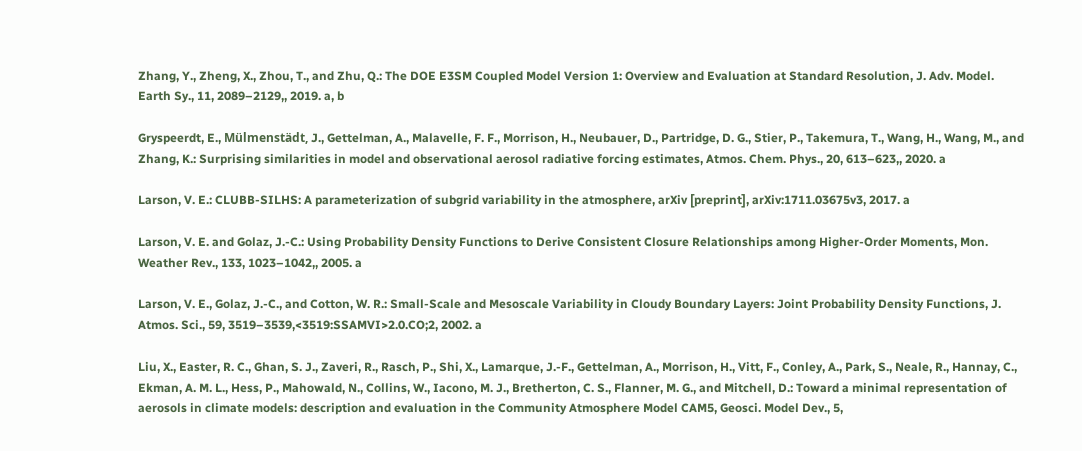Zhang, Y., Zheng, X., Zhou, T., and Zhu, Q.: The DOE E3SM Coupled Model Version 1: Overview and Evaluation at Standard Resolution, J. Adv. Model. Earth Sy., 11, 2089–2129,, 2019. a, b

Gryspeerdt, E., Mülmenstädt, J., Gettelman, A., Malavelle, F. F., Morrison, H., Neubauer, D., Partridge, D. G., Stier, P., Takemura, T., Wang, H., Wang, M., and Zhang, K.: Surprising similarities in model and observational aerosol radiative forcing estimates, Atmos. Chem. Phys., 20, 613–623,, 2020. a

Larson, V. E.: CLUBB-SILHS: A parameterization of subgrid variability in the atmosphere, arXiv [preprint], arXiv:1711.03675v3, 2017. a

Larson, V. E. and Golaz, J.-C.: Using Probability Density Functions to Derive Consistent Closure Relationships among Higher-Order Moments, Mon. Weather Rev., 133, 1023–1042,, 2005. a

Larson, V. E., Golaz, J.-C., and Cotton, W. R.: Small-Scale and Mesoscale Variability in Cloudy Boundary Layers: Joint Probability Density Functions, J. Atmos. Sci., 59, 3519–3539,<3519:SSAMVI>2.0.CO;2, 2002. a

Liu, X., Easter, R. C., Ghan, S. J., Zaveri, R., Rasch, P., Shi, X., Lamarque, J.-F., Gettelman, A., Morrison, H., Vitt, F., Conley, A., Park, S., Neale, R., Hannay, C., Ekman, A. M. L., Hess, P., Mahowald, N., Collins, W., Iacono, M. J., Bretherton, C. S., Flanner, M. G., and Mitchell, D.: Toward a minimal representation of aerosols in climate models: description and evaluation in the Community Atmosphere Model CAM5, Geosci. Model Dev., 5,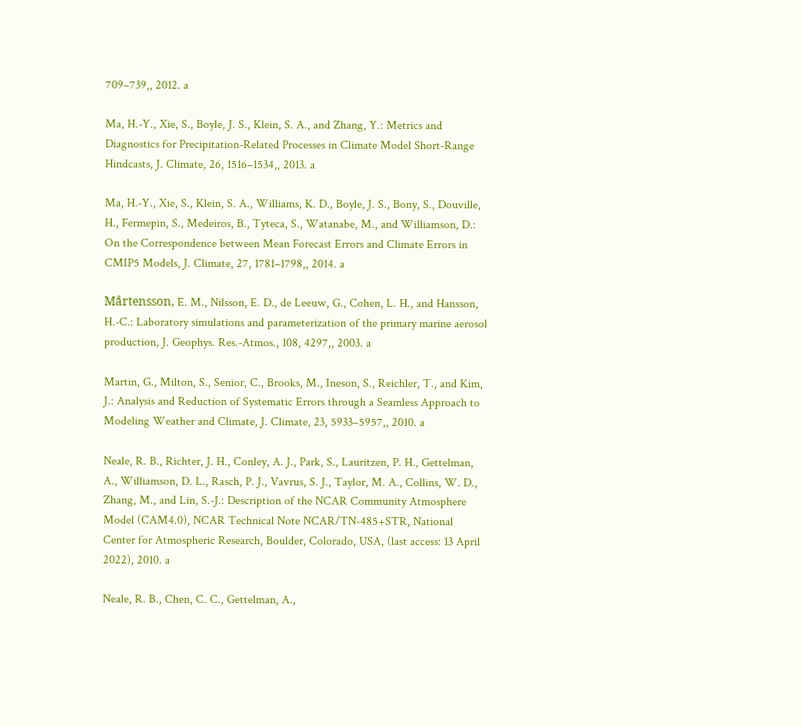709–739,, 2012. a

Ma, H.-Y., Xie, S., Boyle, J. S., Klein, S. A., and Zhang, Y.: Metrics and Diagnostics for Precipitation-Related Processes in Climate Model Short-Range Hindcasts, J. Climate, 26, 1516–1534,, 2013. a

Ma, H.-Y., Xie, S., Klein, S. A., Williams, K. D., Boyle, J. S., Bony, S., Douville, H., Fermepin, S., Medeiros, B., Tyteca, S., Watanabe, M., and Williamson, D.: On the Correspondence between Mean Forecast Errors and Climate Errors in CMIP5 Models, J. Climate, 27, 1781–1798,, 2014. a

Mårtensson, E. M., Nilsson, E. D., de Leeuw, G., Cohen, L. H., and Hansson, H.-C.: Laboratory simulations and parameterization of the primary marine aerosol production, J. Geophys. Res.-Atmos., 108, 4297,, 2003. a

Martin, G., Milton, S., Senior, C., Brooks, M., Ineson, S., Reichler, T., and Kim, J.: Analysis and Reduction of Systematic Errors through a Seamless Approach to Modeling Weather and Climate, J. Climate, 23, 5933–5957,, 2010. a

Neale, R. B., Richter, J. H., Conley, A. J., Park, S., Lauritzen, P. H., Gettelman, A., Williamson, D. L., Rasch, P. J., Vavrus, S. J., Taylor, M. A., Collins, W. D., Zhang, M., and Lin, S.-J.: Description of the NCAR Community Atmosphere Model (CAM4.0), NCAR Technical Note NCAR/TN-485+STR, National Center for Atmospheric Research, Boulder, Colorado, USA, (last access: 13 April 2022), 2010. a

Neale, R. B., Chen, C. C., Gettelman, A.,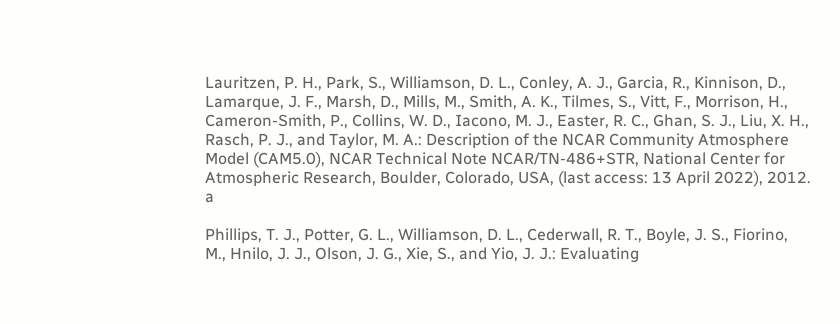Lauritzen, P. H., Park, S., Williamson, D. L., Conley, A. J., Garcia, R., Kinnison, D., Lamarque, J. F., Marsh, D., Mills, M., Smith, A. K., Tilmes, S., Vitt, F., Morrison, H., Cameron-Smith, P., Collins, W. D., Iacono, M. J., Easter, R. C., Ghan, S. J., Liu, X. H., Rasch, P. J., and Taylor, M. A.: Description of the NCAR Community Atmosphere Model (CAM5.0), NCAR Technical Note NCAR/TN-486+STR, National Center for Atmospheric Research, Boulder, Colorado, USA, (last access: 13 April 2022), 2012. a

Phillips, T. J., Potter, G. L., Williamson, D. L., Cederwall, R. T., Boyle, J. S., Fiorino, M., Hnilo, J. J., Olson, J. G., Xie, S., and Yio, J. J.: Evaluating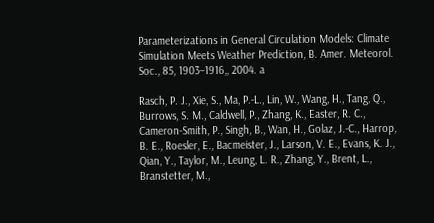Parameterizations in General Circulation Models: Climate Simulation Meets Weather Prediction, B. Amer. Meteorol. Soc., 85, 1903–1916,, 2004. a

Rasch, P. J., Xie, S., Ma, P.-L., Lin, W., Wang, H., Tang, Q., Burrows, S. M., Caldwell, P., Zhang, K., Easter, R. C., Cameron-Smith, P., Singh, B., Wan, H., Golaz, J.-C., Harrop, B. E., Roesler, E., Bacmeister, J., Larson, V. E., Evans, K. J., Qian, Y., Taylor, M., Leung, L. R., Zhang, Y., Brent, L., Branstetter, M.,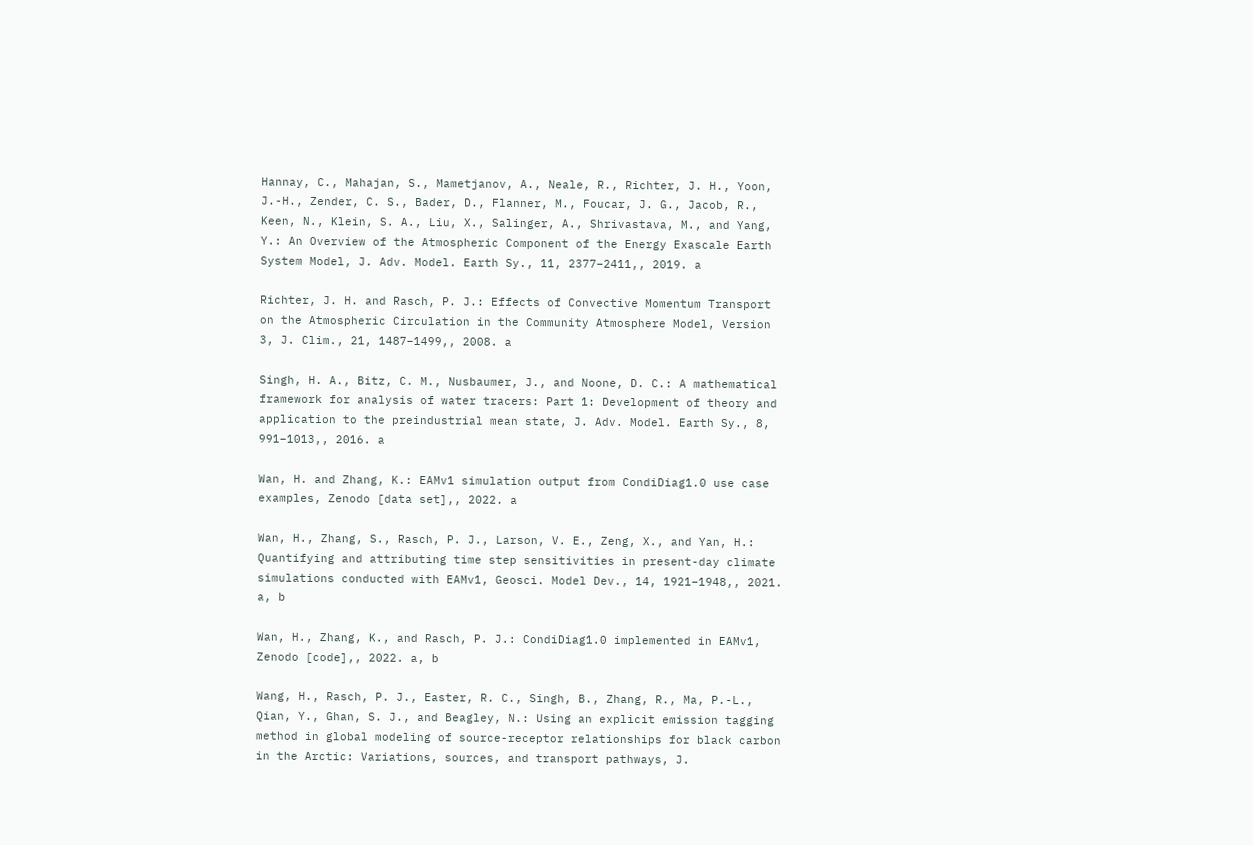Hannay, C., Mahajan, S., Mametjanov, A., Neale, R., Richter, J. H., Yoon, J.-H., Zender, C. S., Bader, D., Flanner, M., Foucar, J. G., Jacob, R., Keen, N., Klein, S. A., Liu, X., Salinger, A., Shrivastava, M., and Yang, Y.: An Overview of the Atmospheric Component of the Energy Exascale Earth System Model, J. Adv. Model. Earth Sy., 11, 2377–2411,, 2019. a

Richter, J. H. and Rasch, P. J.: Effects of Convective Momentum Transport on the Atmospheric Circulation in the Community Atmosphere Model, Version 3, J. Clim., 21, 1487–1499,, 2008. a

Singh, H. A., Bitz, C. M., Nusbaumer, J., and Noone, D. C.: A mathematical framework for analysis of water tracers: Part 1: Development of theory and application to the preindustrial mean state, J. Adv. Model. Earth Sy., 8, 991–1013,, 2016. a

Wan, H. and Zhang, K.: EAMv1 simulation output from CondiDiag1.0 use case examples, Zenodo [data set],, 2022. a

Wan, H., Zhang, S., Rasch, P. J., Larson, V. E., Zeng, X., and Yan, H.: Quantifying and attributing time step sensitivities in present-day climate simulations conducted with EAMv1, Geosci. Model Dev., 14, 1921–1948,, 2021. a, b

Wan, H., Zhang, K., and Rasch, P. J.: CondiDiag1.0 implemented in EAMv1, Zenodo [code],, 2022. a, b

Wang, H., Rasch, P. J., Easter, R. C., Singh, B., Zhang, R., Ma, P.-L., Qian, Y., Ghan, S. J., and Beagley, N.: Using an explicit emission tagging method in global modeling of source-receptor relationships for black carbon in the Arctic: Variations, sources, and transport pathways, J.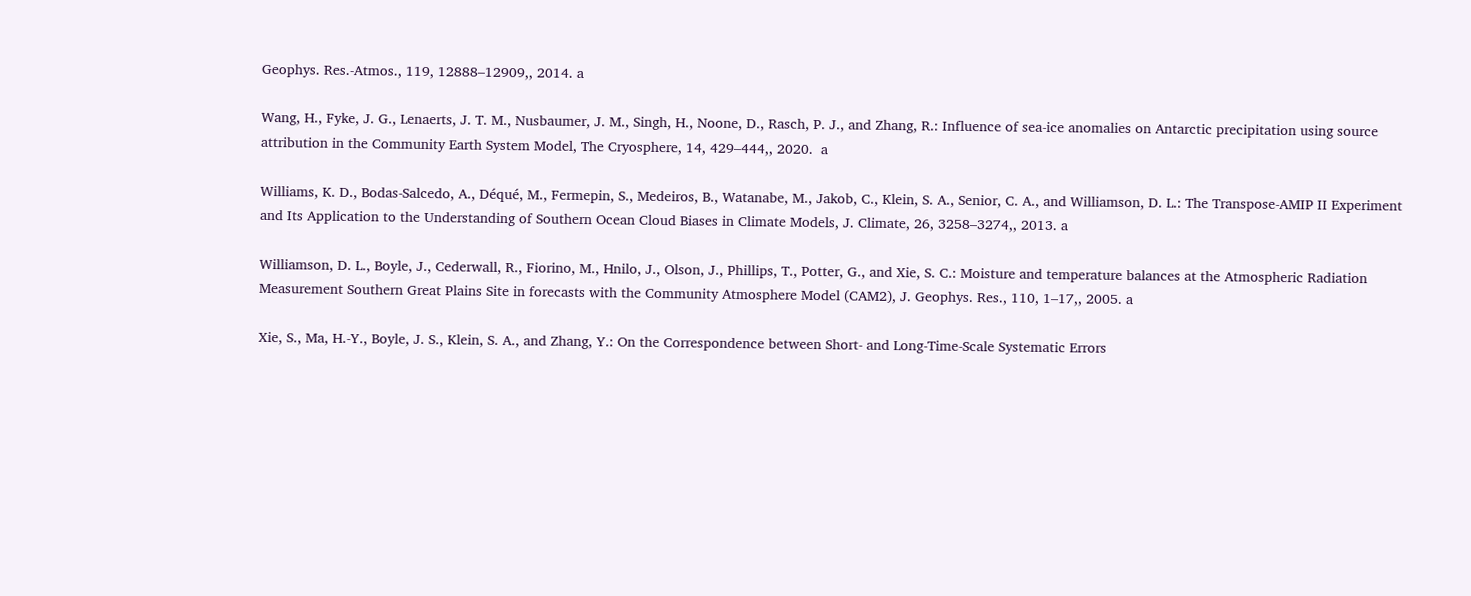Geophys. Res.-Atmos., 119, 12888–12909,, 2014. a

Wang, H., Fyke, J. G., Lenaerts, J. T. M., Nusbaumer, J. M., Singh, H., Noone, D., Rasch, P. J., and Zhang, R.: Influence of sea-ice anomalies on Antarctic precipitation using source attribution in the Community Earth System Model, The Cryosphere, 14, 429–444,, 2020.  a

Williams, K. D., Bodas-Salcedo, A., Déqué, M., Fermepin, S., Medeiros, B., Watanabe, M., Jakob, C., Klein, S. A., Senior, C. A., and Williamson, D. L.: The Transpose-AMIP II Experiment and Its Application to the Understanding of Southern Ocean Cloud Biases in Climate Models, J. Climate, 26, 3258–3274,, 2013. a

Williamson, D. L., Boyle, J., Cederwall, R., Fiorino, M., Hnilo, J., Olson, J., Phillips, T., Potter, G., and Xie, S. C.: Moisture and temperature balances at the Atmospheric Radiation Measurement Southern Great Plains Site in forecasts with the Community Atmosphere Model (CAM2), J. Geophys. Res., 110, 1–17,, 2005. a

Xie, S., Ma, H.-Y., Boyle, J. S., Klein, S. A., and Zhang, Y.: On the Correspondence between Short- and Long-Time-Scale Systematic Errors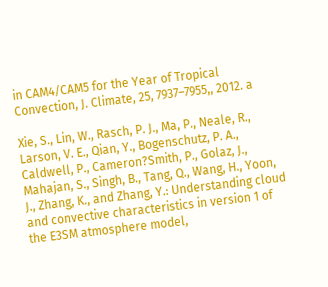in CAM4/CAM5 for the Year of Tropical Convection, J. Climate, 25, 7937–7955,, 2012. a

Xie, S., Lin, W., Rasch, P. J., Ma, P., Neale, R., Larson, V. E., Qian, Y., Bogenschutz, P. A., Caldwell, P., Cameron?Smith, P., Golaz, J., Mahajan, S., Singh, B., Tang, Q., Wang, H., Yoon, J., Zhang, K., and Zhang, Y.: Understanding cloud and convective characteristics in version 1 of the E3SM atmosphere model,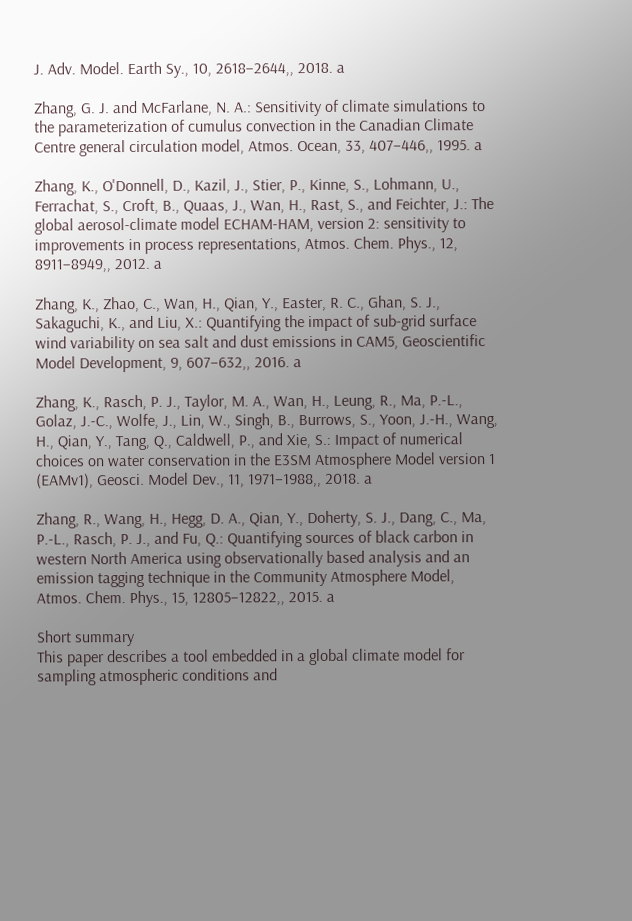J. Adv. Model. Earth Sy., 10, 2618–2644,, 2018. a

Zhang, G. J. and McFarlane, N. A.: Sensitivity of climate simulations to the parameterization of cumulus convection in the Canadian Climate Centre general circulation model, Atmos. Ocean, 33, 407–446,, 1995. a

Zhang, K., O'Donnell, D., Kazil, J., Stier, P., Kinne, S., Lohmann, U., Ferrachat, S., Croft, B., Quaas, J., Wan, H., Rast, S., and Feichter, J.: The global aerosol-climate model ECHAM-HAM, version 2: sensitivity to improvements in process representations, Atmos. Chem. Phys., 12, 8911–8949,, 2012. a

Zhang, K., Zhao, C., Wan, H., Qian, Y., Easter, R. C., Ghan, S. J., Sakaguchi, K., and Liu, X.: Quantifying the impact of sub-grid surface wind variability on sea salt and dust emissions in CAM5, Geoscientific Model Development, 9, 607–632,, 2016. a

Zhang, K., Rasch, P. J., Taylor, M. A., Wan, H., Leung, R., Ma, P.-L., Golaz, J.-C., Wolfe, J., Lin, W., Singh, B., Burrows, S., Yoon, J.-H., Wang, H., Qian, Y., Tang, Q., Caldwell, P., and Xie, S.: Impact of numerical choices on water conservation in the E3SM Atmosphere Model version 1 (EAMv1), Geosci. Model Dev., 11, 1971–1988,, 2018. a

Zhang, R., Wang, H., Hegg, D. A., Qian, Y., Doherty, S. J., Dang, C., Ma, P.-L., Rasch, P. J., and Fu, Q.: Quantifying sources of black carbon in western North America using observationally based analysis and an emission tagging technique in the Community Atmosphere Model, Atmos. Chem. Phys., 15, 12805–12822,, 2015. a

Short summary
This paper describes a tool embedded in a global climate model for sampling atmospheric conditions and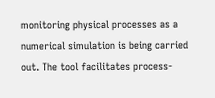monitoring physical processes as a numerical simulation is being carried out. The tool facilitates process-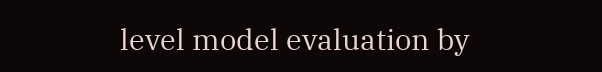level model evaluation by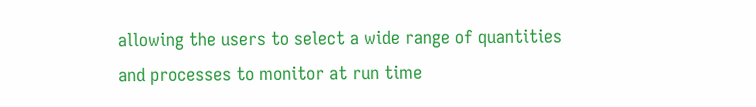allowing the users to select a wide range of quantities and processes to monitor at run time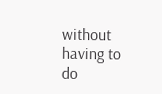without having to do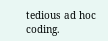tedious ad hoc coding.